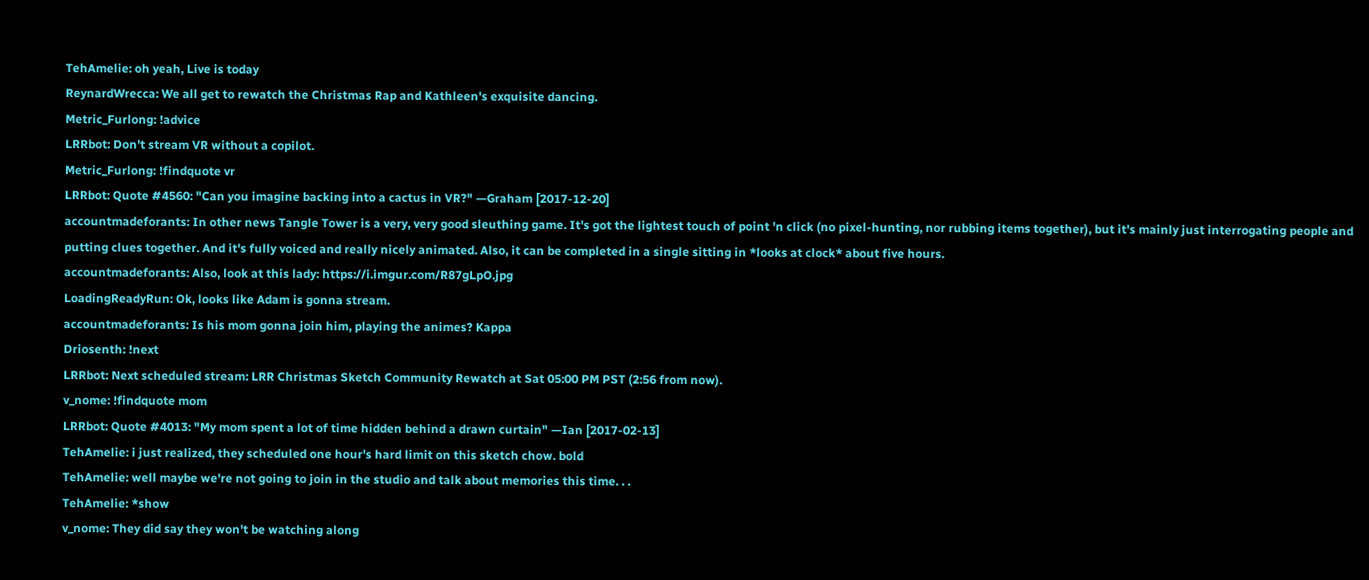TehAmelie: oh yeah, Live is today
ReynardWrecca: We all get to rewatch the Christmas Rap and Kathleen's exquisite dancing.
Metric_Furlong: !advice
LRRbot: Don't stream VR without a copilot.
Metric_Furlong: !findquote vr
LRRbot: Quote #4560: "Can you imagine backing into a cactus in VR?" —Graham [2017-12-20]
accountmadeforants: In other news Tangle Tower is a very, very good sleuthing game. It's got the lightest touch of point 'n click (no pixel-hunting, nor rubbing items together), but it's mainly just interrogating people and putting clues together. And it's fully voiced and really nicely animated. Also, it can be completed in a single sitting in *looks at clock* about five hours.
accountmadeforants: Also, look at this lady: https://i.imgur.com/R87gLpO.jpg
LoadingReadyRun: Ok, looks like Adam is gonna stream.
accountmadeforants: Is his mom gonna join him, playing the animes? Kappa
Driosenth: !next
LRRbot: Next scheduled stream: LRR Christmas Sketch Community Rewatch at Sat 05:00 PM PST (2:56 from now).
v_nome: !findquote mom
LRRbot: Quote #4013: "My mom spent a lot of time hidden behind a drawn curtain" —Ian [2017-02-13]
TehAmelie: i just realized, they scheduled one hour's hard limit on this sketch chow. bold
TehAmelie: well maybe we're not going to join in the studio and talk about memories this time. . .
TehAmelie: *show
v_nome: They did say they won't be watching along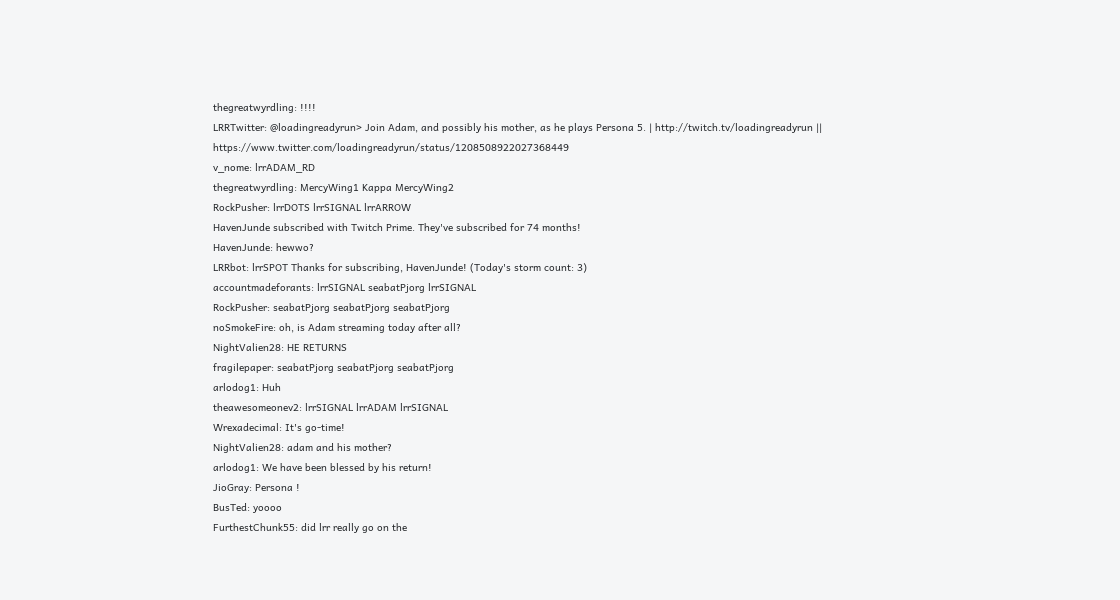thegreatwyrdling: !!!!
LRRTwitter: @loadingreadyrun> Join Adam, and possibly his mother, as he plays Persona 5. | http://twitch.tv/loadingreadyrun || https://www.twitter.com/loadingreadyrun/status/1208508922027368449
v_nome: lrrADAM_RD
thegreatwyrdling: MercyWing1 Kappa MercyWing2
RockPusher: lrrDOTS lrrSIGNAL lrrARROW
HavenJunde subscribed with Twitch Prime. They've subscribed for 74 months!
HavenJunde: hewwo?
LRRbot: lrrSPOT Thanks for subscribing, HavenJunde! (Today's storm count: 3)
accountmadeforants: lrrSIGNAL seabatPjorg lrrSIGNAL
RockPusher: seabatPjorg seabatPjorg seabatPjorg
noSmokeFire: oh, is Adam streaming today after all?
NightValien28: HE RETURNS
fragilepaper: seabatPjorg seabatPjorg seabatPjorg
arlodog1: Huh
theawesomeonev2: lrrSIGNAL lrrADAM lrrSIGNAL
Wrexadecimal: It's go-time!
NightValien28: adam and his mother?
arlodog1: We have been blessed by his return!
JioGray: Persona !
BusTed: yoooo
FurthestChunk55: did lrr really go on the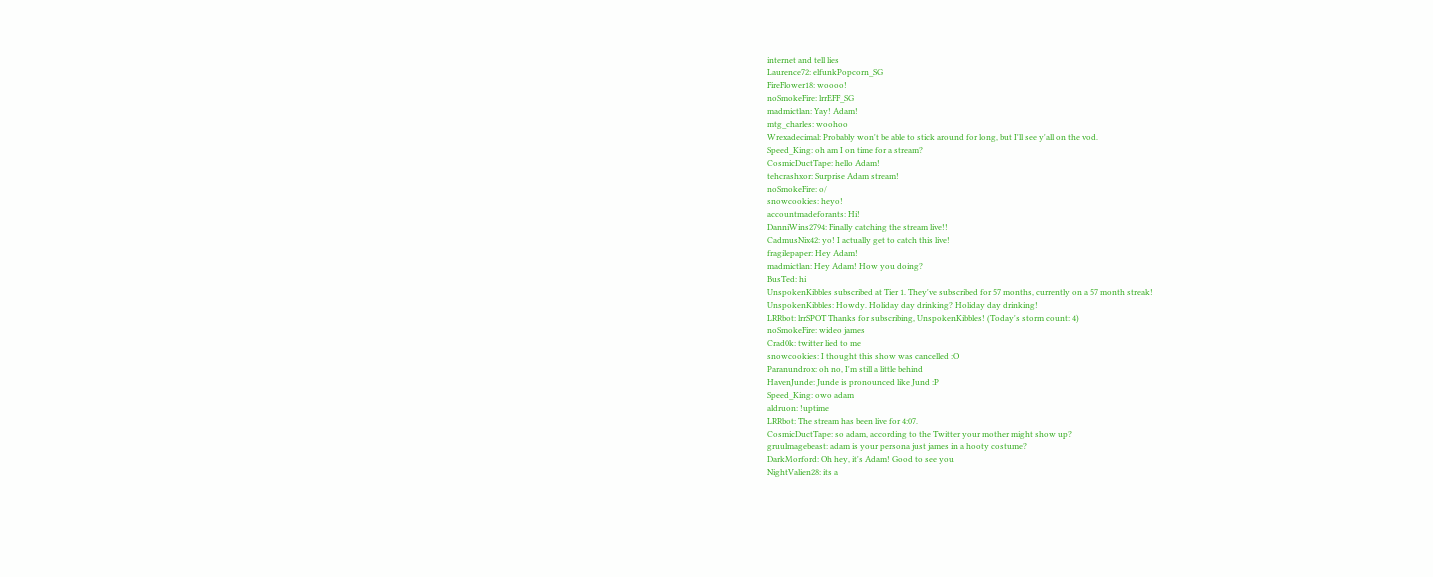internet and tell lies
Laurence72: elfunkPopcorn_SG
FireFlower18: woooo!
noSmokeFire: lrrEFF_SG
madmictlan: Yay! Adam!
mtg_charles: woohoo
Wrexadecimal: Probably won't be able to stick around for long, but I'll see y'all on the vod.
Speed_King: oh am I on time for a stream?
CosmicDuctTape: hello Adam!
tehcrashxor: Surprise Adam stream!
noSmokeFire: o/
snowcookies: heyo!
accountmadeforants: Hi!
DanniWins2794: Finally catching the stream live!!
CadmusNix42: yo! I actually get to catch this live!
fragilepaper: Hey Adam!
madmictlan: Hey Adam! How you doing?
BusTed: hi
UnspokenKibbles subscribed at Tier 1. They've subscribed for 57 months, currently on a 57 month streak!
UnspokenKibbles: Howdy. Holiday day drinking? Holiday day drinking!
LRRbot: lrrSPOT Thanks for subscribing, UnspokenKibbles! (Today's storm count: 4)
noSmokeFire: wideo james
Crad0k: twitter lied to me
snowcookies: I thought this show was cancelled :O
Paranundrox: oh no, I'm still a little behind
HavenJunde: Junde is pronounced like Jund :P
Speed_King: owo adam
aldruon: !uptime
LRRbot: The stream has been live for 4:07.
CosmicDuctTape: so adam, according to the Twitter your mother might show up?
gruulmagebeast: adam is your persona just james in a hooty costume?
DarkMorford: Oh hey, it's Adam! Good to see you
NightValien28: its a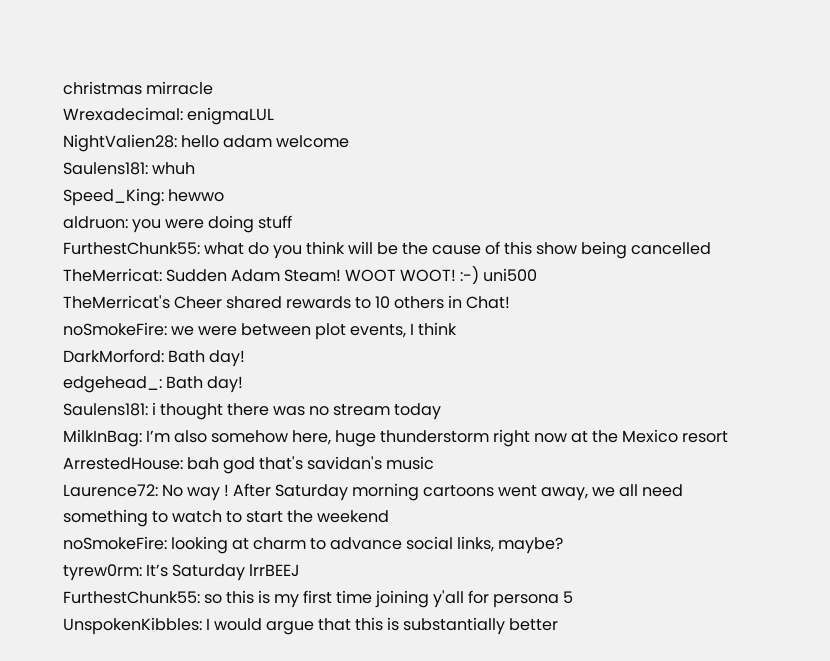christmas mirracle
Wrexadecimal: enigmaLUL
NightValien28: hello adam welcome
Saulens181: whuh
Speed_King: hewwo
aldruon: you were doing stuff
FurthestChunk55: what do you think will be the cause of this show being cancelled
TheMerricat: Sudden Adam Steam! WOOT WOOT! :-) uni500
TheMerricat's Cheer shared rewards to 10 others in Chat!
noSmokeFire: we were between plot events, I think
DarkMorford: Bath day!
edgehead_: Bath day!
Saulens181: i thought there was no stream today
MilkInBag: I’m also somehow here, huge thunderstorm right now at the Mexico resort
ArrestedHouse: bah god that's savidan's music
Laurence72: No way ! After Saturday morning cartoons went away, we all need something to watch to start the weekend
noSmokeFire: looking at charm to advance social links, maybe?
tyrew0rm: It’s Saturday lrrBEEJ
FurthestChunk55: so this is my first time joining y'all for persona 5
UnspokenKibbles: I would argue that this is substantially better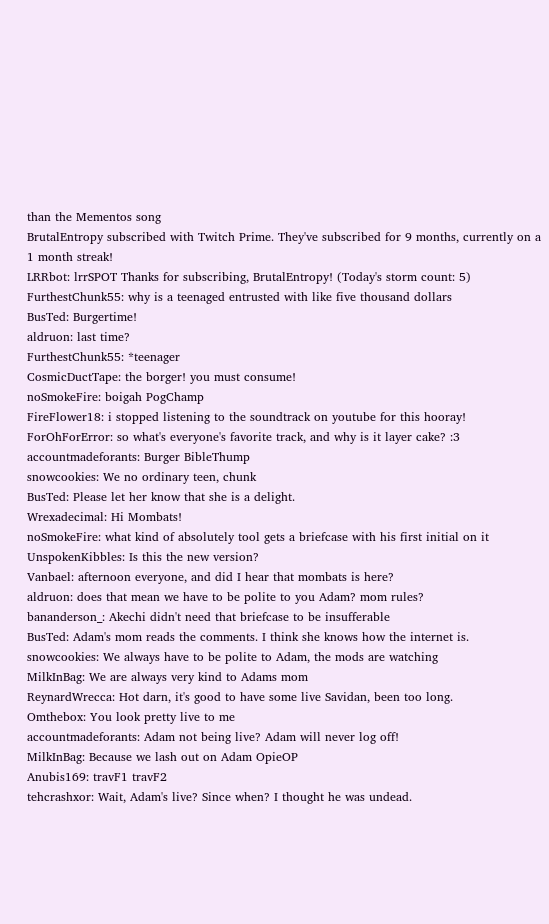than the Mementos song
BrutalEntropy subscribed with Twitch Prime. They've subscribed for 9 months, currently on a 1 month streak!
LRRbot: lrrSPOT Thanks for subscribing, BrutalEntropy! (Today's storm count: 5)
FurthestChunk55: why is a teenaged entrusted with like five thousand dollars
BusTed: Burgertime!
aldruon: last time?
FurthestChunk55: *teenager
CosmicDuctTape: the borger! you must consume!
noSmokeFire: boigah PogChamp
FireFlower18: i stopped listening to the soundtrack on youtube for this hooray!
ForOhForError: so what's everyone's favorite track, and why is it layer cake? :3
accountmadeforants: Burger BibleThump
snowcookies: We no ordinary teen, chunk
BusTed: Please let her know that she is a delight.
Wrexadecimal: Hi Mombats!
noSmokeFire: what kind of absolutely tool gets a briefcase with his first initial on it
UnspokenKibbles: Is this the new version?
Vanbael: afternoon everyone, and did I hear that mombats is here?
aldruon: does that mean we have to be polite to you Adam? mom rules?
bananderson_: Akechi didn't need that briefcase to be insufferable
BusTed: Adam's mom reads the comments. I think she knows how the internet is.
snowcookies: We always have to be polite to Adam, the mods are watching
MilkInBag: We are always very kind to Adams mom
ReynardWrecca: Hot darn, it's good to have some live Savidan, been too long.
Omthebox: You look pretty live to me
accountmadeforants: Adam not being live? Adam will never log off!
MilkInBag: Because we lash out on Adam OpieOP
Anubis169: travF1 travF2
tehcrashxor: Wait, Adam's live? Since when? I thought he was undead.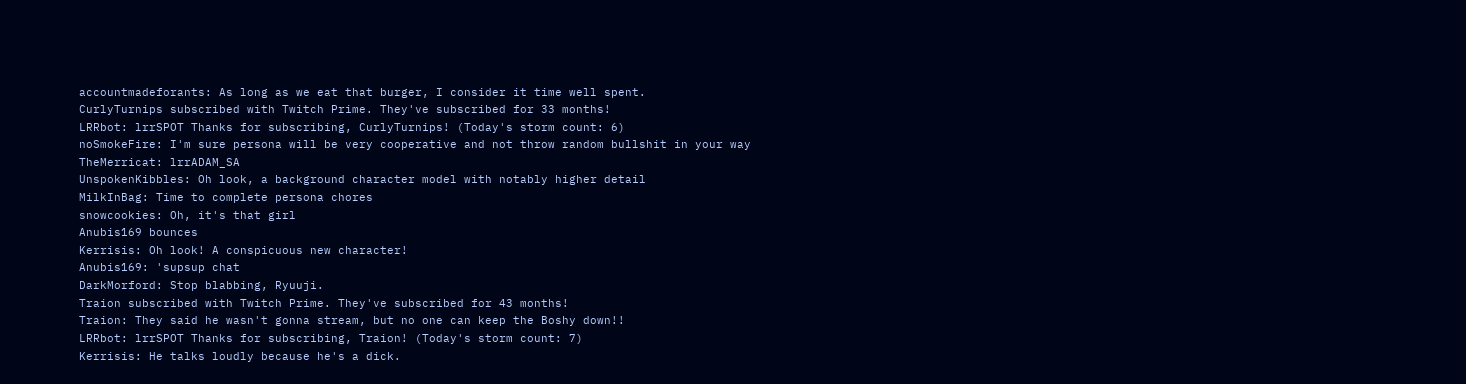accountmadeforants: As long as we eat that burger, I consider it time well spent.
CurlyTurnips subscribed with Twitch Prime. They've subscribed for 33 months!
LRRbot: lrrSPOT Thanks for subscribing, CurlyTurnips! (Today's storm count: 6)
noSmokeFire: I'm sure persona will be very cooperative and not throw random bullshit in your way
TheMerricat: lrrADAM_SA
UnspokenKibbles: Oh look, a background character model with notably higher detail
MilkInBag: Time to complete persona chores
snowcookies: Oh, it's that girl
Anubis169 bounces
Kerrisis: Oh look! A conspicuous new character!
Anubis169: 'supsup chat
DarkMorford: Stop blabbing, Ryuuji.
Traion subscribed with Twitch Prime. They've subscribed for 43 months!
Traion: They said he wasn't gonna stream, but no one can keep the Boshy down!!
LRRbot: lrrSPOT Thanks for subscribing, Traion! (Today's storm count: 7)
Kerrisis: He talks loudly because he's a dick.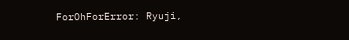ForOhForError: Ryuji,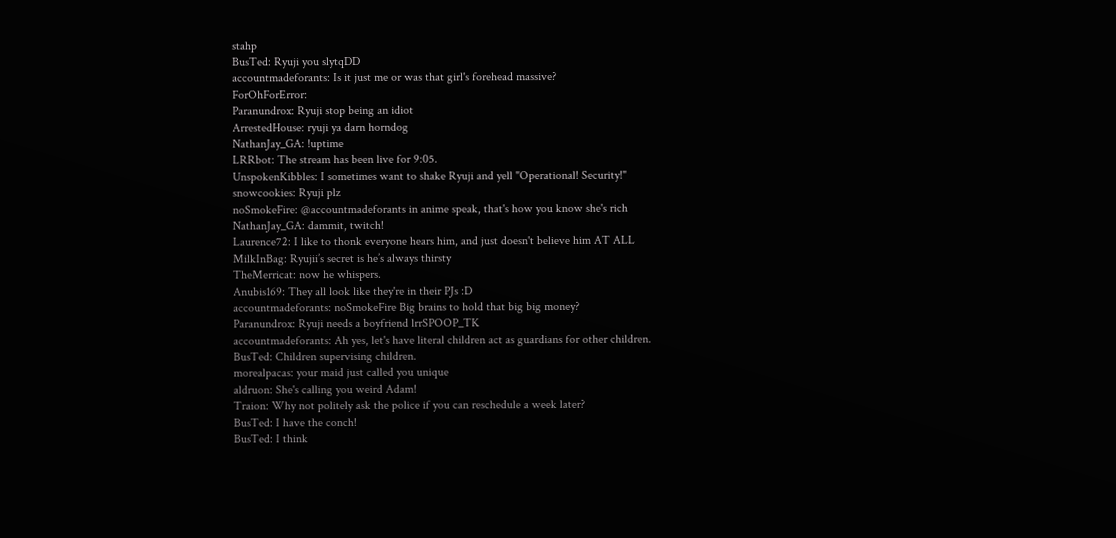stahp
BusTed: Ryuji you slytqDD
accountmadeforants: Is it just me or was that girl's forehead massive?
ForOhForError:
Paranundrox: Ryuji stop being an idiot
ArrestedHouse: ryuji ya darn horndog
NathanJay_GA: !uptime
LRRbot: The stream has been live for 9:05.
UnspokenKibbles: I sometimes want to shake Ryuji and yell "Operational! Security!"
snowcookies: Ryuji plz
noSmokeFire: @accountmadeforants in anime speak, that's how you know she's rich
NathanJay_GA: dammit, twitch!
Laurence72: I like to thonk everyone hears him, and just doesn't believe him AT ALL
MilkInBag: Ryujii’s secret is he’s always thirsty
TheMerricat: now he whispers.
Anubis169: They all look like they're in their PJs :D
accountmadeforants: noSmokeFire Big brains to hold that big big money?
Paranundrox: Ryuji needs a boyfriend lrrSPOOP_TK
accountmadeforants: Ah yes, let's have literal children act as guardians for other children.
BusTed: Children supervising children.
morealpacas: your maid just called you unique
aldruon: She's calling you weird Adam!
Traion: Why not politely ask the police if you can reschedule a week later?
BusTed: I have the conch!
BusTed: I think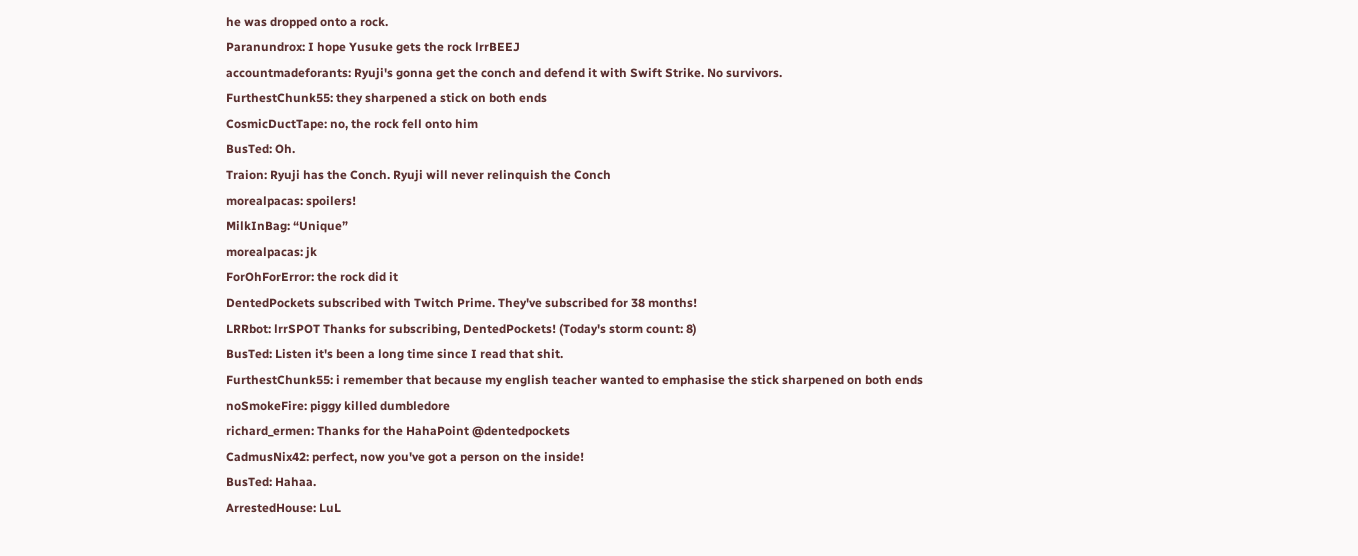he was dropped onto a rock.
Paranundrox: I hope Yusuke gets the rock lrrBEEJ
accountmadeforants: Ryuji's gonna get the conch and defend it with Swift Strike. No survivors.
FurthestChunk55: they sharpened a stick on both ends
CosmicDuctTape: no, the rock fell onto him
BusTed: Oh.
Traion: Ryuji has the Conch. Ryuji will never relinquish the Conch
morealpacas: spoilers!
MilkInBag: “Unique”
morealpacas: jk
ForOhForError: the rock did it
DentedPockets subscribed with Twitch Prime. They've subscribed for 38 months!
LRRbot: lrrSPOT Thanks for subscribing, DentedPockets! (Today's storm count: 8)
BusTed: Listen it's been a long time since I read that shit.
FurthestChunk55: i remember that because my english teacher wanted to emphasise the stick sharpened on both ends
noSmokeFire: piggy killed dumbledore
richard_ermen: Thanks for the HahaPoint @dentedpockets
CadmusNix42: perfect, now you've got a person on the inside!
BusTed: Hahaa.
ArrestedHouse: LuL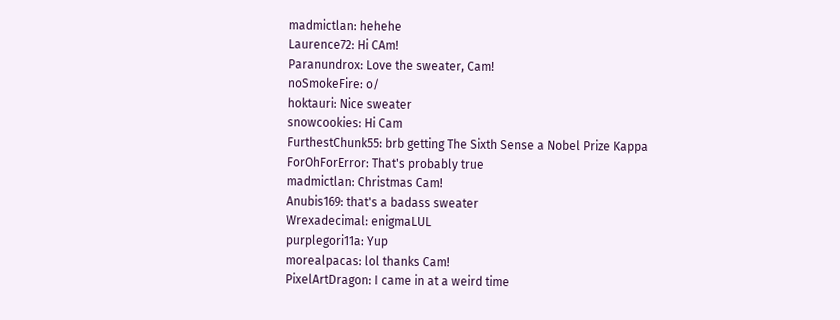madmictlan: hehehe
Laurence72: Hi CAm!
Paranundrox: Love the sweater, Cam!
noSmokeFire: o/
hoktauri: Nice sweater
snowcookies: Hi Cam
FurthestChunk55: brb getting The Sixth Sense a Nobel Prize Kappa
ForOhForError: That's probably true
madmictlan: Christmas Cam!
Anubis169: that's a badass sweater
Wrexadecimal: enigmaLUL
purplegori11a: Yup
morealpacas: lol thanks Cam!
PixelArtDragon: I came in at a weird time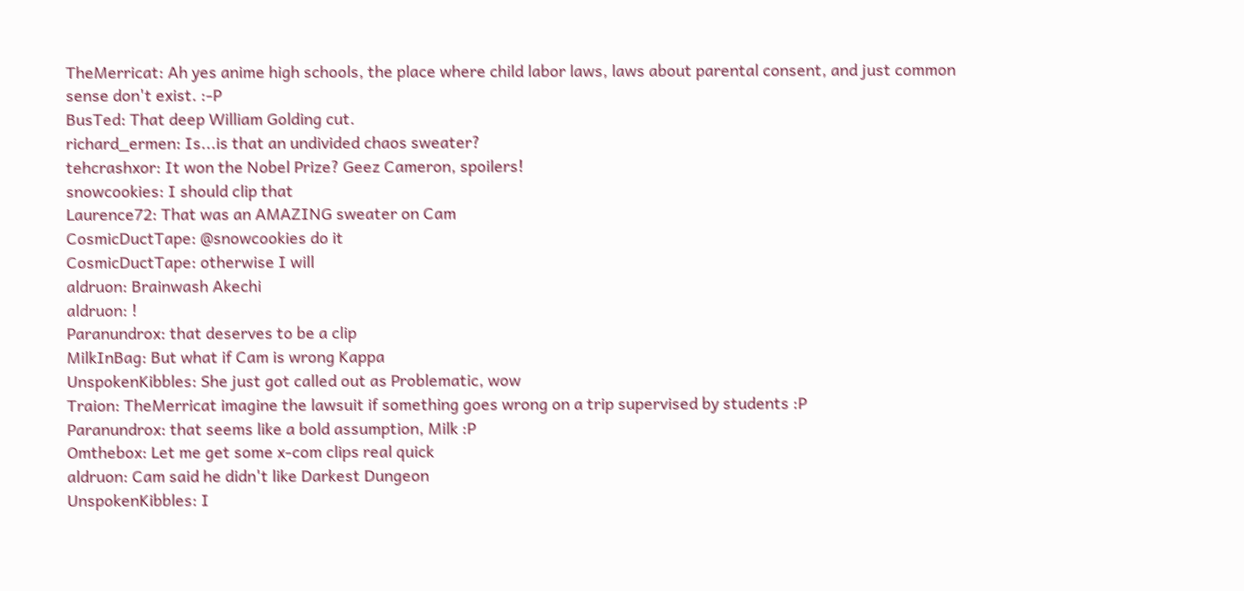TheMerricat: Ah yes anime high schools, the place where child labor laws, laws about parental consent, and just common sense don't exist. :-P
BusTed: That deep William Golding cut.
richard_ermen: Is...is that an undivided chaos sweater?
tehcrashxor: It won the Nobel Prize? Geez Cameron, spoilers!
snowcookies: I should clip that
Laurence72: That was an AMAZING sweater on Cam
CosmicDuctTape: @snowcookies do it
CosmicDuctTape: otherwise I will
aldruon: Brainwash Akechi
aldruon: !
Paranundrox: that deserves to be a clip
MilkInBag: But what if Cam is wrong Kappa
UnspokenKibbles: She just got called out as Problematic, wow
Traion: TheMerricat imagine the lawsuit if something goes wrong on a trip supervised by students :P
Paranundrox: that seems like a bold assumption, Milk :P
Omthebox: Let me get some x-com clips real quick
aldruon: Cam said he didn't like Darkest Dungeon
UnspokenKibbles: I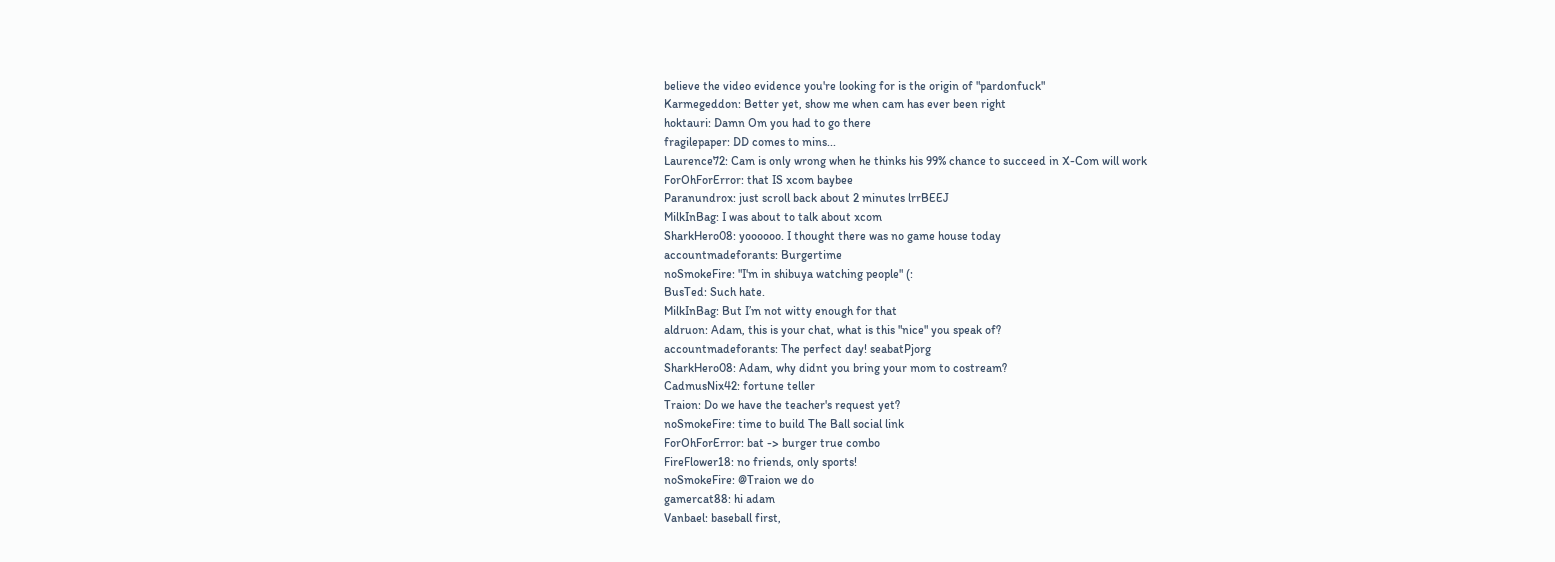believe the video evidence you're looking for is the origin of "pardonfuck"
Karmegeddon: Better yet, show me when cam has ever been right
hoktauri: Damn Om you had to go there
fragilepaper: DD comes to mins...
Laurence72: Cam is only wrong when he thinks his 99% chance to succeed in X-Com will work
ForOhForError: that IS xcom baybee
Paranundrox: just scroll back about 2 minutes lrrBEEJ
MilkInBag: I was about to talk about xcom
SharkHero08: yoooooo. I thought there was no game house today
accountmadeforants: Burgertime
noSmokeFire: "I'm in shibuya watching people" (:
BusTed: Such hate.
MilkInBag: But I’m not witty enough for that
aldruon: Adam, this is your chat, what is this "nice" you speak of?
accountmadeforants: The perfect day! seabatPjorg
SharkHero08: Adam, why didnt you bring your mom to costream?
CadmusNix42: fortune teller
Traion: Do we have the teacher's request yet?
noSmokeFire: time to build The Ball social link
ForOhForError: bat -> burger true combo
FireFlower18: no friends, only sports!
noSmokeFire: @Traion we do
gamercat88: hi adam
Vanbael: baseball first,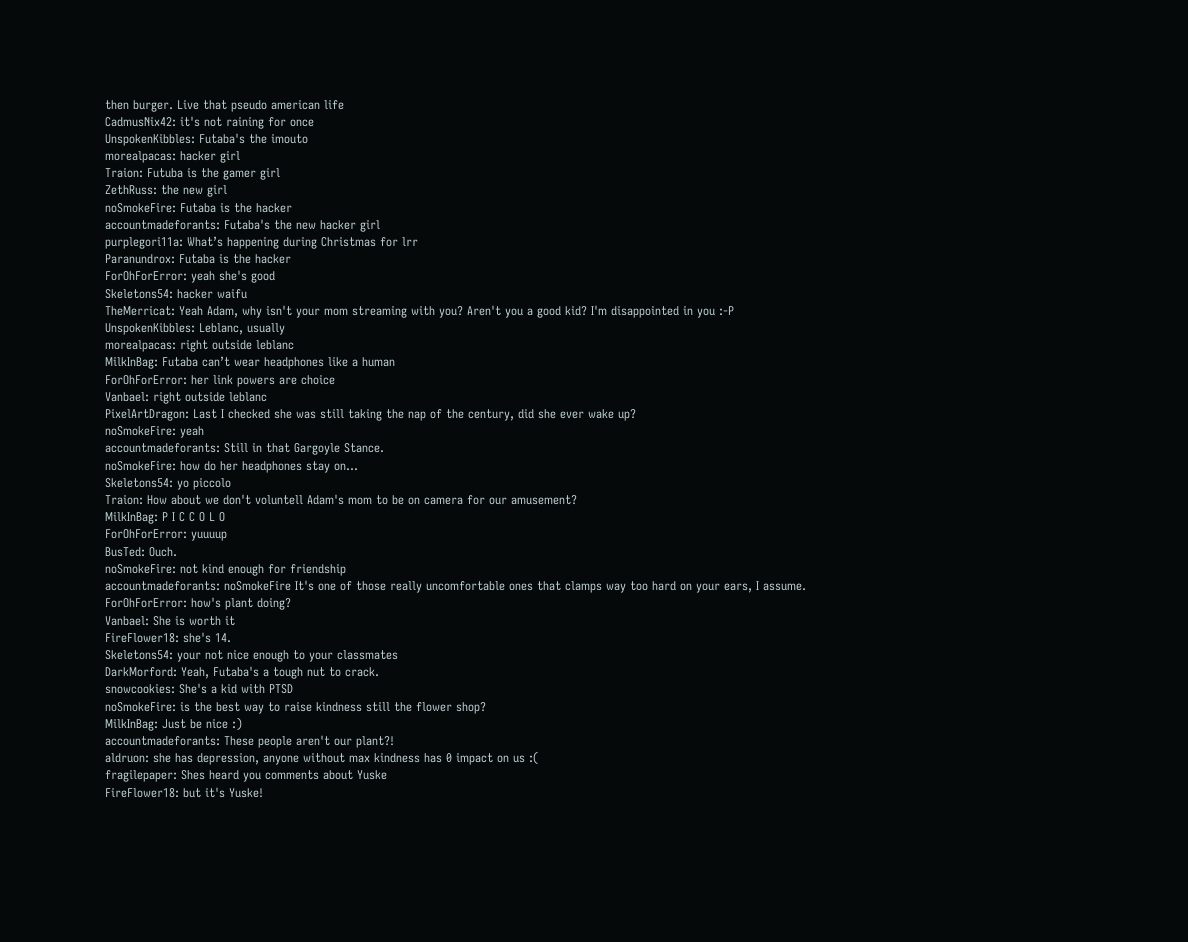then burger. Live that pseudo american life
CadmusNix42: it's not raining for once
UnspokenKibbles: Futaba's the imouto
morealpacas: hacker girl
Traion: Futuba is the gamer girl
ZethRuss: the new girl
noSmokeFire: Futaba is the hacker
accountmadeforants: Futaba's the new hacker girl
purplegori11a: What’s happening during Christmas for lrr
Paranundrox: Futaba is the hacker
ForOhForError: yeah she's good
Skeletons54: hacker waifu
TheMerricat: Yeah Adam, why isn't your mom streaming with you? Aren't you a good kid? I'm disappointed in you :-P
UnspokenKibbles: Leblanc, usually
morealpacas: right outside leblanc
MilkInBag: Futaba can’t wear headphones like a human
ForOhForError: her link powers are choice
Vanbael: right outside leblanc
PixelArtDragon: Last I checked she was still taking the nap of the century, did she ever wake up?
noSmokeFire: yeah
accountmadeforants: Still in that Gargoyle Stance.
noSmokeFire: how do her headphones stay on...
Skeletons54: yo piccolo
Traion: How about we don't voluntell Adam's mom to be on camera for our amusement?
MilkInBag: P I C C O L O
ForOhForError: yuuuup
BusTed: Ouch.
noSmokeFire: not kind enough for friendship
accountmadeforants: noSmokeFire It's one of those really uncomfortable ones that clamps way too hard on your ears, I assume.
ForOhForError: how's plant doing?
Vanbael: She is worth it
FireFlower18: she's 14.
Skeletons54: your not nice enough to your classmates
DarkMorford: Yeah, Futaba's a tough nut to crack.
snowcookies: She's a kid with PTSD
noSmokeFire: is the best way to raise kindness still the flower shop?
MilkInBag: Just be nice :)
accountmadeforants: These people aren't our plant?!
aldruon: she has depression, anyone without max kindness has 0 impact on us :(
fragilepaper: Shes heard you comments about Yuske
FireFlower18: but it's Yuske!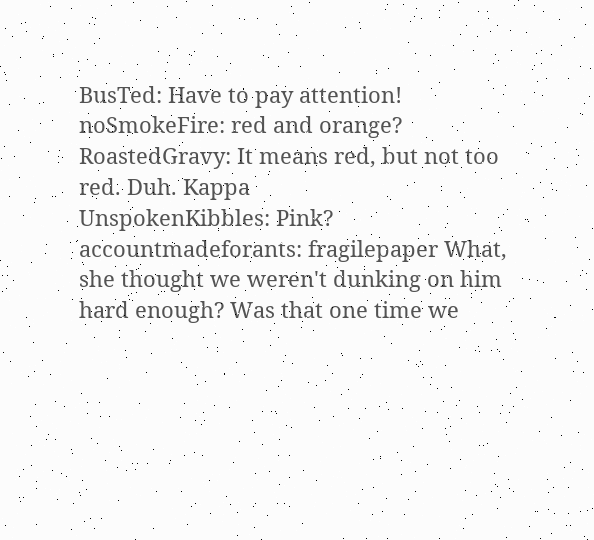BusTed: Have to pay attention!
noSmokeFire: red and orange?
RoastedGravy: It means red, but not too red. Duh. Kappa
UnspokenKibbles: Pink?
accountmadeforants: fragilepaper What, she thought we weren't dunking on him hard enough? Was that one time we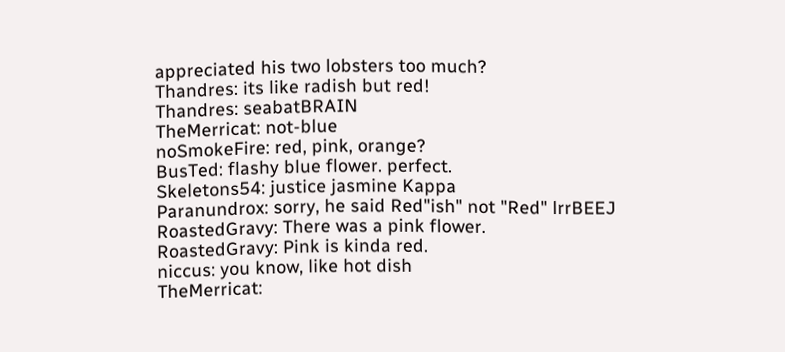appreciated his two lobsters too much?
Thandres: its like radish but red!
Thandres: seabatBRAIN
TheMerricat: not-blue
noSmokeFire: red, pink, orange?
BusTed: flashy blue flower. perfect.
Skeletons54: justice jasmine Kappa
Paranundrox: sorry, he said Red"ish" not "Red" lrrBEEJ
RoastedGravy: There was a pink flower.
RoastedGravy: Pink is kinda red.
niccus: you know, like hot dish
TheMerricat: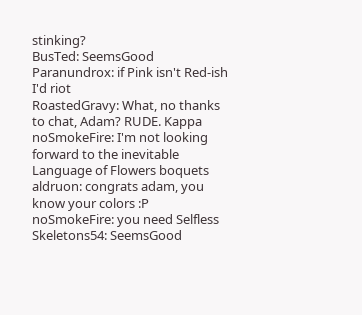stinking?
BusTed: SeemsGood
Paranundrox: if Pink isn't Red-ish I'd riot
RoastedGravy: What, no thanks to chat, Adam? RUDE. Kappa
noSmokeFire: I'm not looking forward to the inevitable Language of Flowers boquets
aldruon: congrats adam, you know your colors :P
noSmokeFire: you need Selfless
Skeletons54: SeemsGood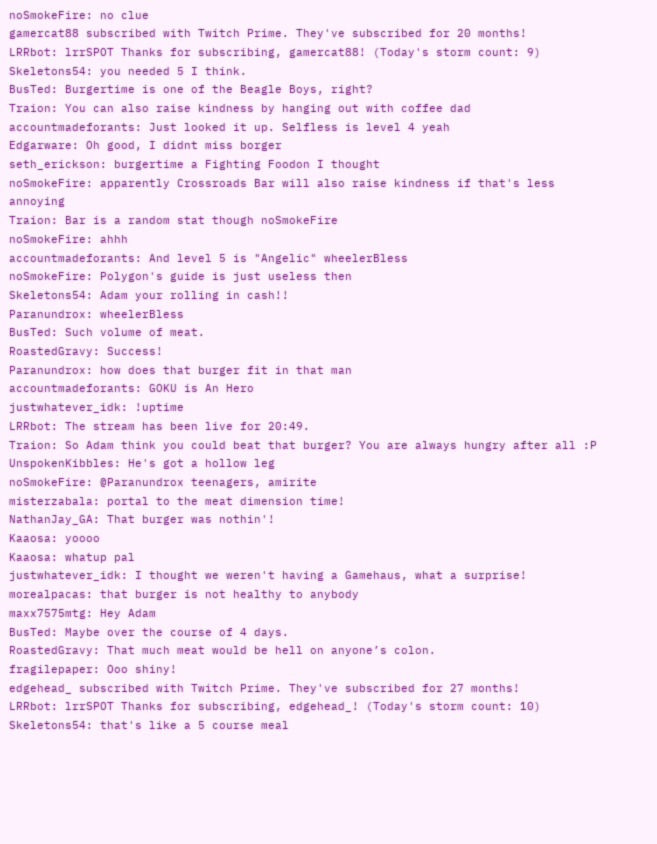noSmokeFire: no clue
gamercat88 subscribed with Twitch Prime. They've subscribed for 20 months!
LRRbot: lrrSPOT Thanks for subscribing, gamercat88! (Today's storm count: 9)
Skeletons54: you needed 5 I think.
BusTed: Burgertime is one of the Beagle Boys, right?
Traion: You can also raise kindness by hanging out with coffee dad
accountmadeforants: Just looked it up. Selfless is level 4 yeah
Edgarware: Oh good, I didnt miss borger
seth_erickson: burgertime a Fighting Foodon I thought
noSmokeFire: apparently Crossroads Bar will also raise kindness if that's less annoying
Traion: Bar is a random stat though noSmokeFire
noSmokeFire: ahhh
accountmadeforants: And level 5 is "Angelic" wheelerBless
noSmokeFire: Polygon's guide is just useless then
Skeletons54: Adam your rolling in cash!!
Paranundrox: wheelerBless
BusTed: Such volume of meat.
RoastedGravy: Success!
Paranundrox: how does that burger fit in that man
accountmadeforants: GOKU is An Hero
justwhatever_idk: !uptime
LRRbot: The stream has been live for 20:49.
Traion: So Adam think you could beat that burger? You are always hungry after all :P
UnspokenKibbles: He's got a hollow leg
noSmokeFire: @Paranundrox teenagers, amirite
misterzabala: portal to the meat dimension time!
NathanJay_GA: That burger was nothin'!
Kaaosa: yoooo
Kaaosa: whatup pal
justwhatever_idk: I thought we weren't having a Gamehaus, what a surprise!
morealpacas: that burger is not healthy to anybody
maxx7575mtg: Hey Adam
BusTed: Maybe over the course of 4 days.
RoastedGravy: That much meat would be hell on anyone’s colon.
fragilepaper: Ooo shiny!
edgehead_ subscribed with Twitch Prime. They've subscribed for 27 months!
LRRbot: lrrSPOT Thanks for subscribing, edgehead_! (Today's storm count: 10)
Skeletons54: that's like a 5 course meal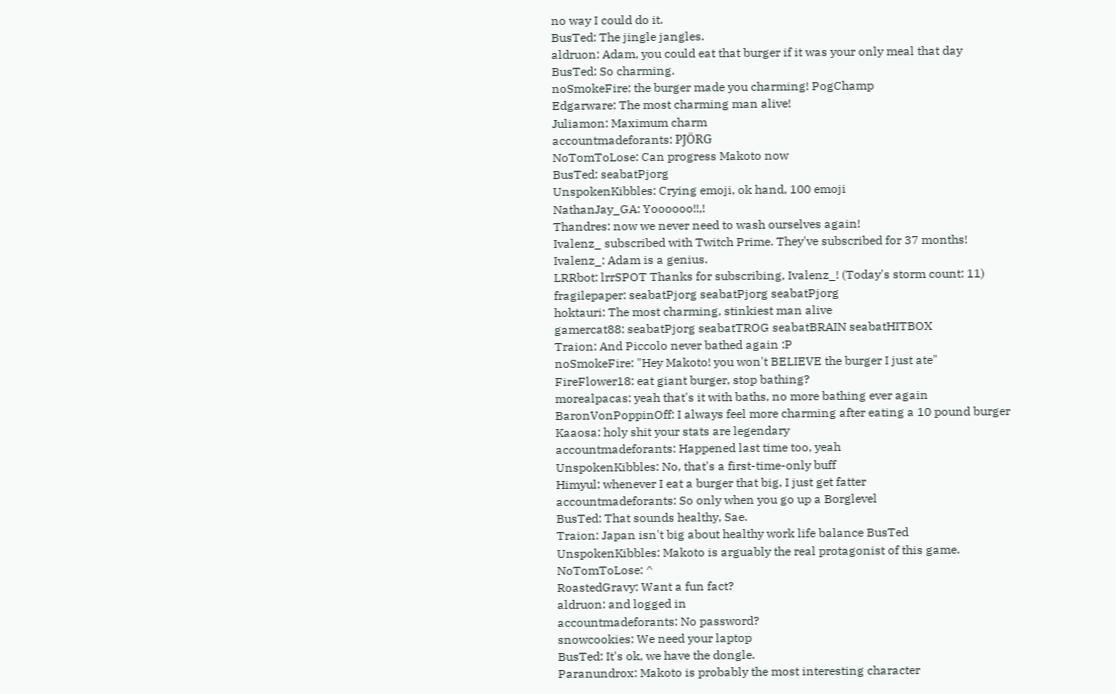no way I could do it.
BusTed: The jingle jangles.
aldruon: Adam, you could eat that burger if it was your only meal that day
BusTed: So charming.
noSmokeFire: the burger made you charming! PogChamp
Edgarware: The most charming man alive!
Juliamon: Maximum charm
accountmadeforants: PJÖRG
NoTomToLose: Can progress Makoto now
BusTed: seabatPjorg
UnspokenKibbles: Crying emoji, ok hand, 100 emoji
NathanJay_GA: Yoooooo!!,!
Thandres: now we never need to wash ourselves again!
Ivalenz_ subscribed with Twitch Prime. They've subscribed for 37 months!
Ivalenz_: Adam is a genius.
LRRbot: lrrSPOT Thanks for subscribing, Ivalenz_! (Today's storm count: 11)
fragilepaper: seabatPjorg seabatPjorg seabatPjorg
hoktauri: The most charming, stinkiest man alive
gamercat88: seabatPjorg seabatTROG seabatBRAIN seabatHITBOX
Traion: And Piccolo never bathed again :P
noSmokeFire: "Hey Makoto! you won't BELIEVE the burger I just ate"
FireFlower18: eat giant burger, stop bathing?
morealpacas: yeah that's it with baths, no more bathing ever again
BaronVonPoppinOff: I always feel more charming after eating a 10 pound burger
Kaaosa: holy shit your stats are legendary
accountmadeforants: Happened last time too, yeah
UnspokenKibbles: No, that's a first-time-only buff
Himyul: whenever I eat a burger that big, I just get fatter
accountmadeforants: So only when you go up a Borglevel
BusTed: That sounds healthy, Sae.
Traion: Japan isn't big about healthy work life balance BusTed
UnspokenKibbles: Makoto is arguably the real protagonist of this game.
NoTomToLose: ^
RoastedGravy: Want a fun fact?
aldruon: and logged in
accountmadeforants: No password?
snowcookies: We need your laptop
BusTed: It's ok, we have the dongle.
Paranundrox: Makoto is probably the most interesting character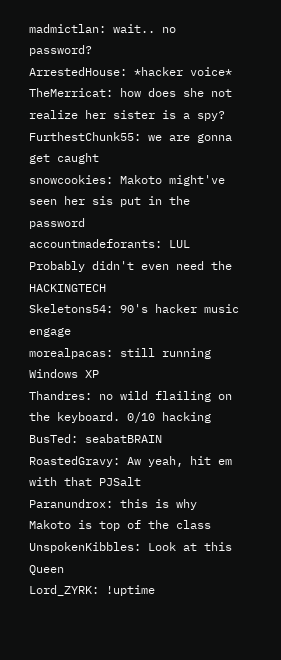madmictlan: wait.. no password?
ArrestedHouse: *hacker voice*
TheMerricat: how does she not realize her sister is a spy?
FurthestChunk55: we are gonna get caught
snowcookies: Makoto might've seen her sis put in the password
accountmadeforants: LUL Probably didn't even need the HACKINGTECH
Skeletons54: 90's hacker music engage
morealpacas: still running Windows XP
Thandres: no wild flailing on the keyboard. 0/10 hacking
BusTed: seabatBRAIN
RoastedGravy: Aw yeah, hit em with that PJSalt
Paranundrox: this is why Makoto is top of the class
UnspokenKibbles: Look at this Queen
Lord_ZYRK: !uptime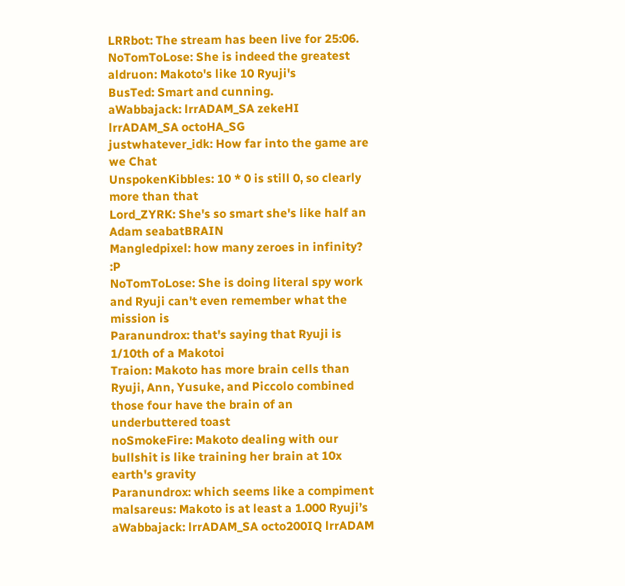LRRbot: The stream has been live for 25:06.
NoTomToLose: She is indeed the greatest
aldruon: Makoto's like 10 Ryuji's
BusTed: Smart and cunning.
aWabbajack: lrrADAM_SA zekeHI lrrADAM_SA octoHA_SG
justwhatever_idk: How far into the game are we Chat
UnspokenKibbles: 10 * 0 is still 0, so clearly more than that
Lord_ZYRK: She's so smart she's like half an Adam seabatBRAIN
Mangledpixel: how many zeroes in infinity? :P
NoTomToLose: She is doing literal spy work and Ryuji can't even remember what the mission is
Paranundrox: that's saying that Ryuji is 1/10th of a Makotoi
Traion: Makoto has more brain cells than Ryuji, Ann, Yusuke, and Piccolo combined those four have the brain of an underbuttered toast
noSmokeFire: Makoto dealing with our bullshit is like training her brain at 10x earth's gravity
Paranundrox: which seems like a compiment
malsareus: Makoto is at least a 1.000 Ryuji’s
aWabbajack: lrrADAM_SA octo200IQ lrrADAM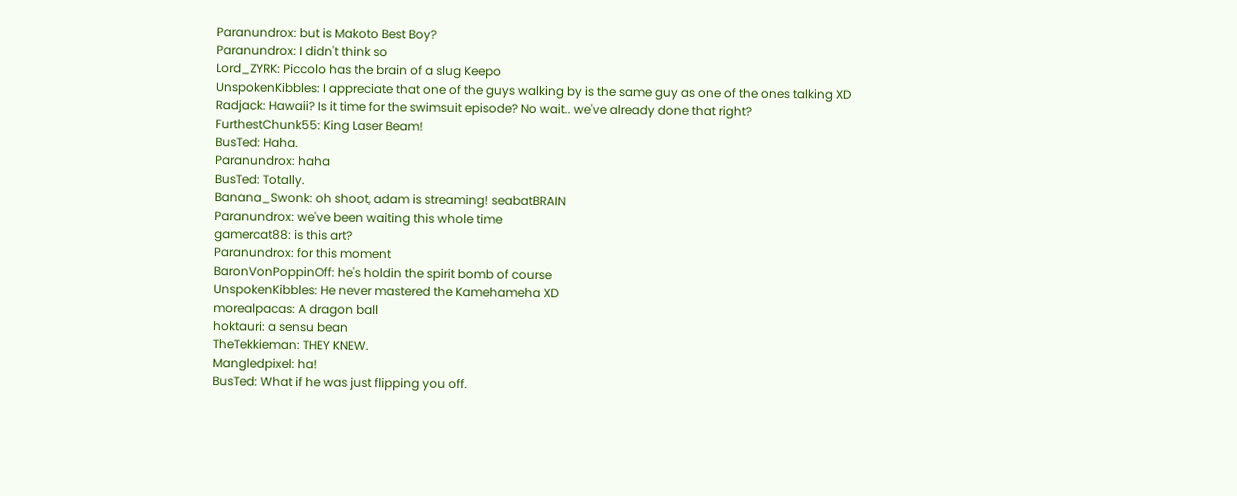Paranundrox: but is Makoto Best Boy?
Paranundrox: I didn't think so
Lord_ZYRK: Piccolo has the brain of a slug Keepo
UnspokenKibbles: I appreciate that one of the guys walking by is the same guy as one of the ones talking XD
Radjack: Hawaii? Is it time for the swimsuit episode? No wait.. we've already done that right?
FurthestChunk55: King Laser Beam!
BusTed: Haha.
Paranundrox: haha
BusTed: Totally.
Banana_Swonk: oh shoot, adam is streaming! seabatBRAIN
Paranundrox: we've been waiting this whole time
gamercat88: is this art?
Paranundrox: for this moment
BaronVonPoppinOff: he's holdin the spirit bomb of course
UnspokenKibbles: He never mastered the Kamehameha XD
morealpacas: A dragon ball
hoktauri: a sensu bean
TheTekkieman: THEY KNEW.
Mangledpixel: ha!
BusTed: What if he was just flipping you off.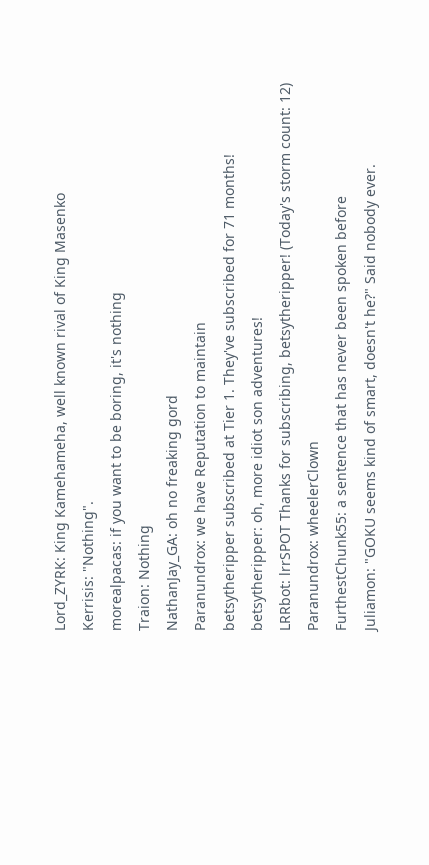Lord_ZYRK: King Kamehameha, well known rival of King Masenko
Kerrisis: "Nothing".
morealpacas: if you want to be boring, it's nothing
Traion: Nothing
NathanJay_GA: oh no freaking gord
Paranundrox: we have Reputation to maintain
betsytheripper subscribed at Tier 1. They've subscribed for 71 months!
betsytheripper: oh, more idiot son adventures!
LRRbot: lrrSPOT Thanks for subscribing, betsytheripper! (Today's storm count: 12)
Paranundrox: wheelerClown
FurthestChunk55: a sentence that has never been spoken before
Juliamon: "GOKU seems kind of smart, doesn't he?" Said nobody ever.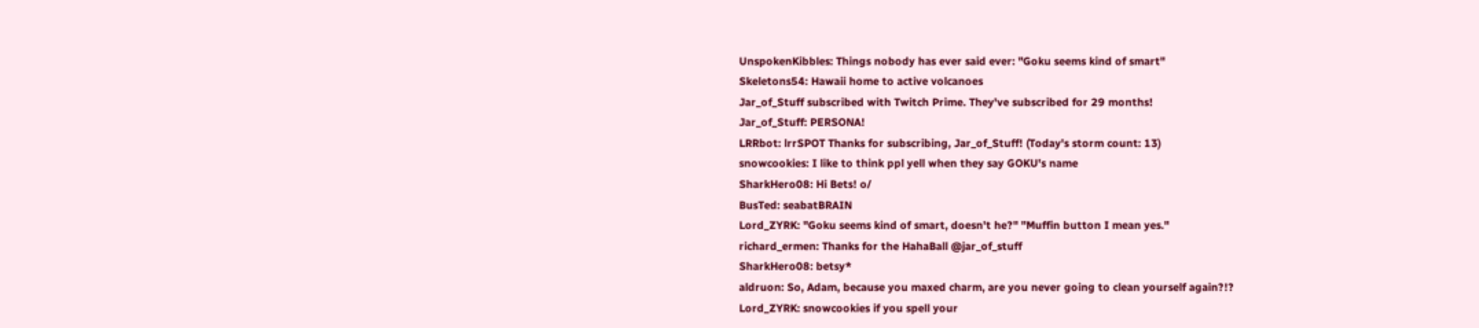UnspokenKibbles: Things nobody has ever said ever: "Goku seems kind of smart"
Skeletons54: Hawaii home to active volcanoes
Jar_of_Stuff subscribed with Twitch Prime. They've subscribed for 29 months!
Jar_of_Stuff: PERSONA!
LRRbot: lrrSPOT Thanks for subscribing, Jar_of_Stuff! (Today's storm count: 13)
snowcookies: I like to think ppl yell when they say GOKU's name
SharkHero08: Hi Bets! o/
BusTed: seabatBRAIN
Lord_ZYRK: "Goku seems kind of smart, doesn't he?" "Muffin button I mean yes."
richard_ermen: Thanks for the HahaBall @jar_of_stuff
SharkHero08: betsy*
aldruon: So, Adam, because you maxed charm, are you never going to clean yourself again?!?
Lord_ZYRK: snowcookies if you spell your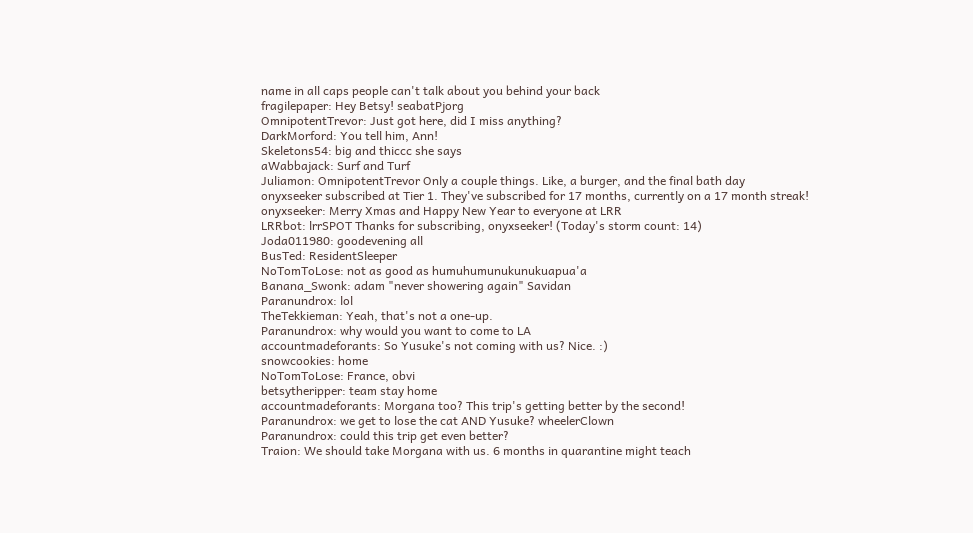name in all caps people can't talk about you behind your back
fragilepaper: Hey Betsy! seabatPjorg
OmnipotentTrevor: Just got here, did I miss anything?
DarkMorford: You tell him, Ann!
Skeletons54: big and thiccc she says
aWabbajack: Surf and Turf
Juliamon: OmnipotentTrevor Only a couple things. Like, a burger, and the final bath day
onyxseeker subscribed at Tier 1. They've subscribed for 17 months, currently on a 17 month streak!
onyxseeker: Merry Xmas and Happy New Year to everyone at LRR
LRRbot: lrrSPOT Thanks for subscribing, onyxseeker! (Today's storm count: 14)
Joda011980: goodevening all
BusTed: ResidentSleeper
NoTomToLose: not as good as humuhumunukunukuapua'a
Banana_Swonk: adam "never showering again" Savidan
Paranundrox: lol
TheTekkieman: Yeah, that's not a one-up.
Paranundrox: why would you want to come to LA
accountmadeforants: So Yusuke's not coming with us? Nice. :)
snowcookies: home
NoTomToLose: France, obvi
betsytheripper: team stay home
accountmadeforants: Morgana too? This trip's getting better by the second!
Paranundrox: we get to lose the cat AND Yusuke? wheelerClown
Paranundrox: could this trip get even better?
Traion: We should take Morgana with us. 6 months in quarantine might teach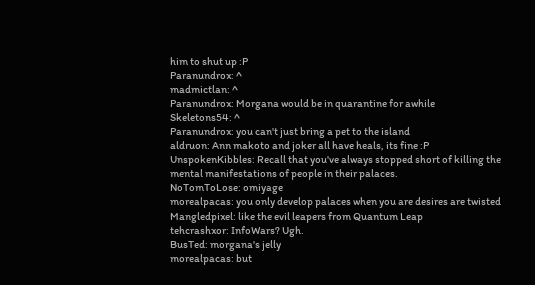him to shut up :P
Paranundrox: ^
madmictlan: ^
Paranundrox: Morgana would be in quarantine for awhile
Skeletons54: ^
Paranundrox: you can't just bring a pet to the island
aldruon: Ann makoto and joker all have heals, its fine :P
UnspokenKibbles: Recall that you've always stopped short of killing the mental manifestations of people in their palaces.
NoTomToLose: omiyage
morealpacas: you only develop palaces when you are desires are twisted
Mangledpixel: like the evil leapers from Quantum Leap
tehcrashxor: InfoWars? Ugh.
BusTed: morgana's jelly
morealpacas: but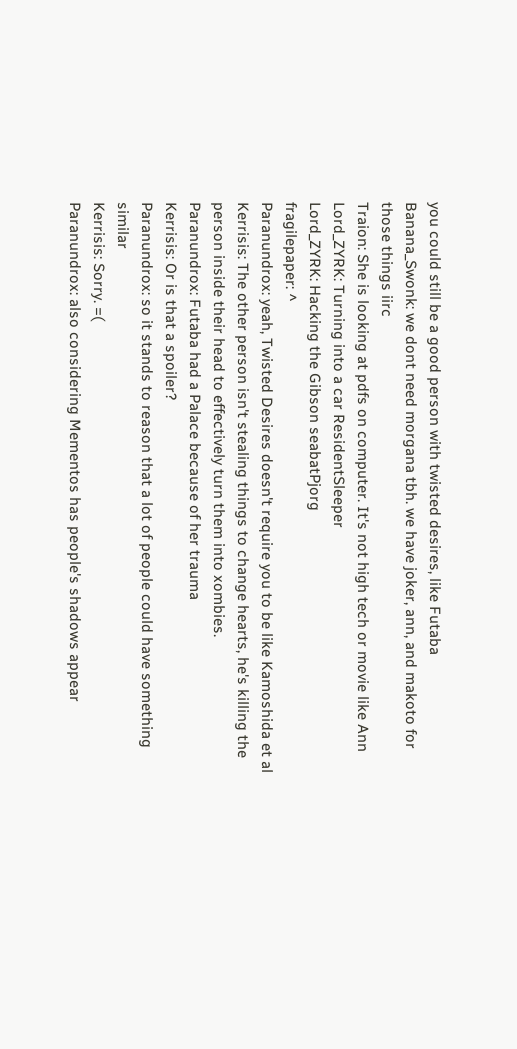you could still be a good person with twisted desires, like Futaba
Banana_Swonk: we dont need morgana tbh. we have joker, ann, and makoto for those things iirc
Traion: She is looking at pdfs on computer. It's not high tech or movie like Ann
Lord_ZYRK: Turning into a car ResidentSleeper
Lord_ZYRK: Hacking the Gibson seabatPjorg
fragilepaper: ^
Paranundrox: yeah, Twisted Desires doesn't require you to be like Kamoshida et al
Kerrisis: The other person isn't stealing things to change hearts, he's killing the person inside their head to effectively turn them into xombies.
Paranundrox: Futaba had a Palace because of her trauma
Kerrisis: Or is that a spoiler?
Paranundrox: so it stands to reason that a lot of people could have something similar
Kerrisis: Sorry. =(
Paranundrox: also considering Mementos has people's shadows appear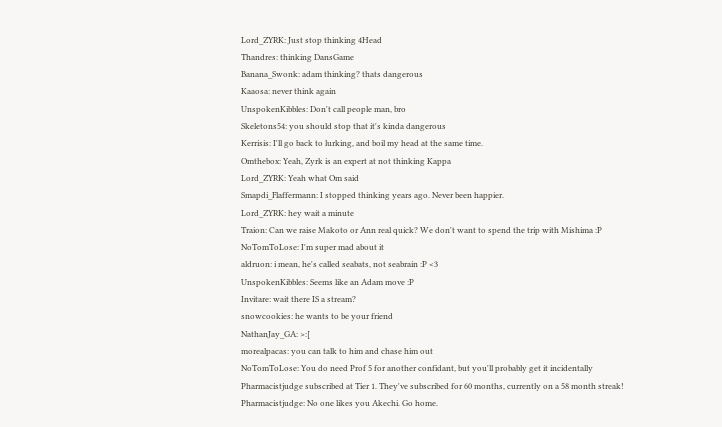Lord_ZYRK: Just stop thinking 4Head
Thandres: thinking DansGame
Banana_Swonk: adam thinking? thats dangerous
Kaaosa: never think again
UnspokenKibbles: Don't call people man, bro
Skeletons54: you should stop that it's kinda dangerous
Kerrisis: I'll go back to lurking, and boil my head at the same time.
Omthebox: Yeah, Zyrk is an expert at not thinking Kappa
Lord_ZYRK: Yeah what Om said
Smapdi_Flaffermann: I stopped thinking years ago. Never been happier.
Lord_ZYRK: hey wait a minute
Traion: Can we raise Makoto or Ann real quick? We don't want to spend the trip with Mishima :P
NoTomToLose: I'm super mad about it
aldruon: i mean, he's called seabats, not seabrain :P <3
UnspokenKibbles: Seems like an Adam move :P
Invitare: wait there IS a stream?
snowcookies: he wants to be your friend
NathanJay_GA: >:[
morealpacas: you can talk to him and chase him out
NoTomToLose: You do need Prof 5 for another confidant, but you'll probably get it incidentally
Pharmacistjudge subscribed at Tier 1. They've subscribed for 60 months, currently on a 58 month streak!
Pharmacistjudge: No one likes you Akechi. Go home.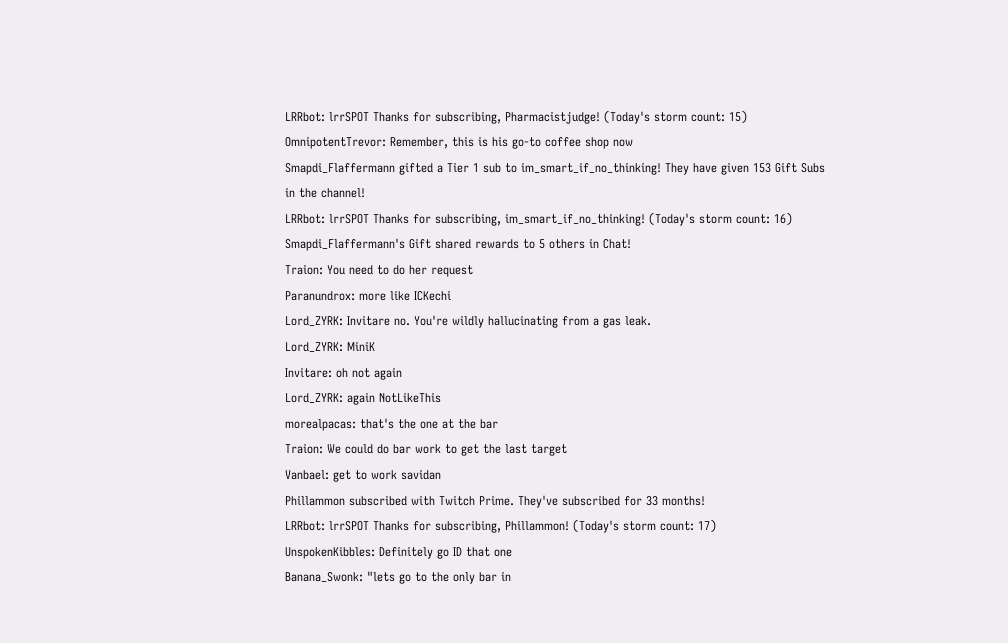LRRbot: lrrSPOT Thanks for subscribing, Pharmacistjudge! (Today's storm count: 15)
OmnipotentTrevor: Remember, this is his go-to coffee shop now
Smapdi_Flaffermann gifted a Tier 1 sub to im_smart_if_no_thinking! They have given 153 Gift Subs in the channel!
LRRbot: lrrSPOT Thanks for subscribing, im_smart_if_no_thinking! (Today's storm count: 16)
Smapdi_Flaffermann's Gift shared rewards to 5 others in Chat!
Traion: You need to do her request
Paranundrox: more like ICKechi
Lord_ZYRK: Invitare no. You're wildly hallucinating from a gas leak.
Lord_ZYRK: MiniK
Invitare: oh not again
Lord_ZYRK: again NotLikeThis
morealpacas: that's the one at the bar
Traion: We could do bar work to get the last target
Vanbael: get to work savidan
Phillammon subscribed with Twitch Prime. They've subscribed for 33 months!
LRRbot: lrrSPOT Thanks for subscribing, Phillammon! (Today's storm count: 17)
UnspokenKibbles: Definitely go ID that one
Banana_Swonk: "lets go to the only bar in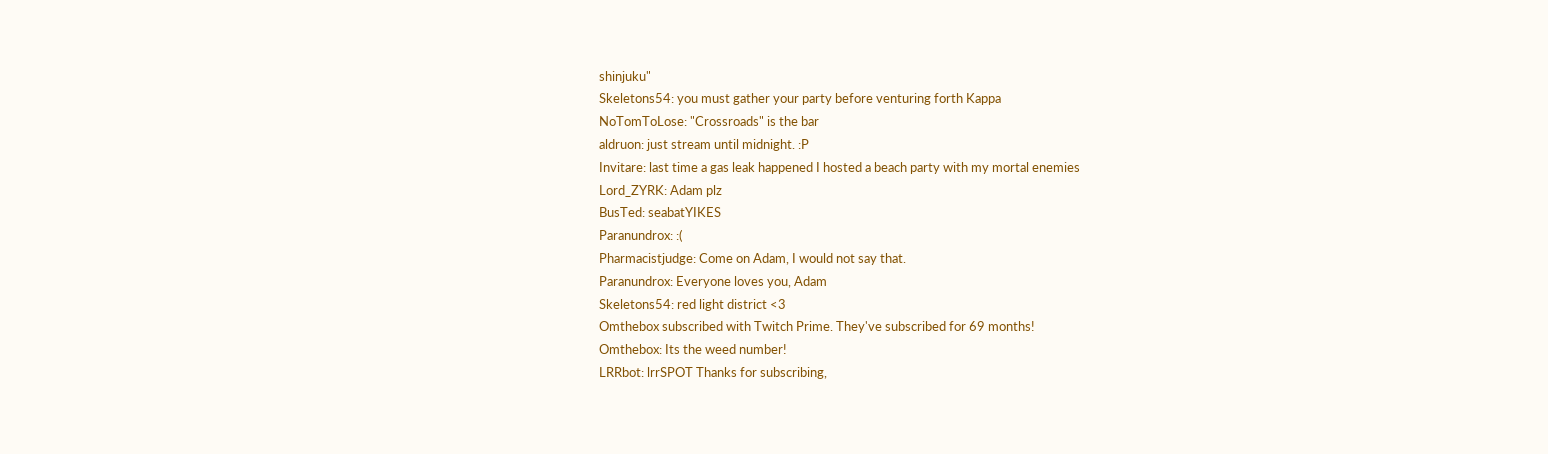shinjuku"
Skeletons54: you must gather your party before venturing forth Kappa
NoTomToLose: "Crossroads" is the bar
aldruon: just stream until midnight. :P
Invitare: last time a gas leak happened I hosted a beach party with my mortal enemies
Lord_ZYRK: Adam plz
BusTed: seabatYIKES
Paranundrox: :(
Pharmacistjudge: Come on Adam, I would not say that.
Paranundrox: Everyone loves you, Adam
Skeletons54: red light district <3
Omthebox subscribed with Twitch Prime. They've subscribed for 69 months!
Omthebox: Its the weed number!
LRRbot: lrrSPOT Thanks for subscribing,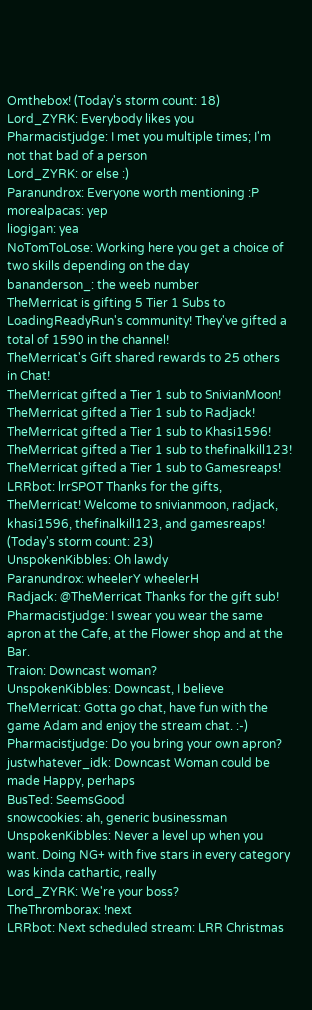Omthebox! (Today's storm count: 18)
Lord_ZYRK: Everybody likes you
Pharmacistjudge: I met you multiple times; I'm not that bad of a person
Lord_ZYRK: or else :)
Paranundrox: Everyone worth mentioning :P
morealpacas: yep
liogigan: yea
NoTomToLose: Working here you get a choice of two skills depending on the day
bananderson_: the weeb number
TheMerricat is gifting 5 Tier 1 Subs to LoadingReadyRun's community! They've gifted a total of 1590 in the channel!
TheMerricat's Gift shared rewards to 25 others in Chat!
TheMerricat gifted a Tier 1 sub to SnivianMoon!
TheMerricat gifted a Tier 1 sub to Radjack!
TheMerricat gifted a Tier 1 sub to Khasi1596!
TheMerricat gifted a Tier 1 sub to thefinalkill123!
TheMerricat gifted a Tier 1 sub to Gamesreaps!
LRRbot: lrrSPOT Thanks for the gifts, TheMerricat! Welcome to snivianmoon, radjack, khasi1596, thefinalkill123, and gamesreaps! (Today's storm count: 23)
UnspokenKibbles: Oh lawdy
Paranundrox: wheelerY wheelerH
Radjack: @TheMerricat Thanks for the gift sub!
Pharmacistjudge: I swear you wear the same apron at the Cafe, at the Flower shop and at the Bar.
Traion: Downcast woman?
UnspokenKibbles: Downcast, I believe
TheMerricat: Gotta go chat, have fun with the game Adam and enjoy the stream chat. :-)
Pharmacistjudge: Do you bring your own apron?
justwhatever_idk: Downcast Woman could be made Happy, perhaps
BusTed: SeemsGood
snowcookies: ah, generic businessman
UnspokenKibbles: Never a level up when you want. Doing NG+ with five stars in every category was kinda cathartic, really
Lord_ZYRK: We're your boss?
TheThromborax: !next
LRRbot: Next scheduled stream: LRR Christmas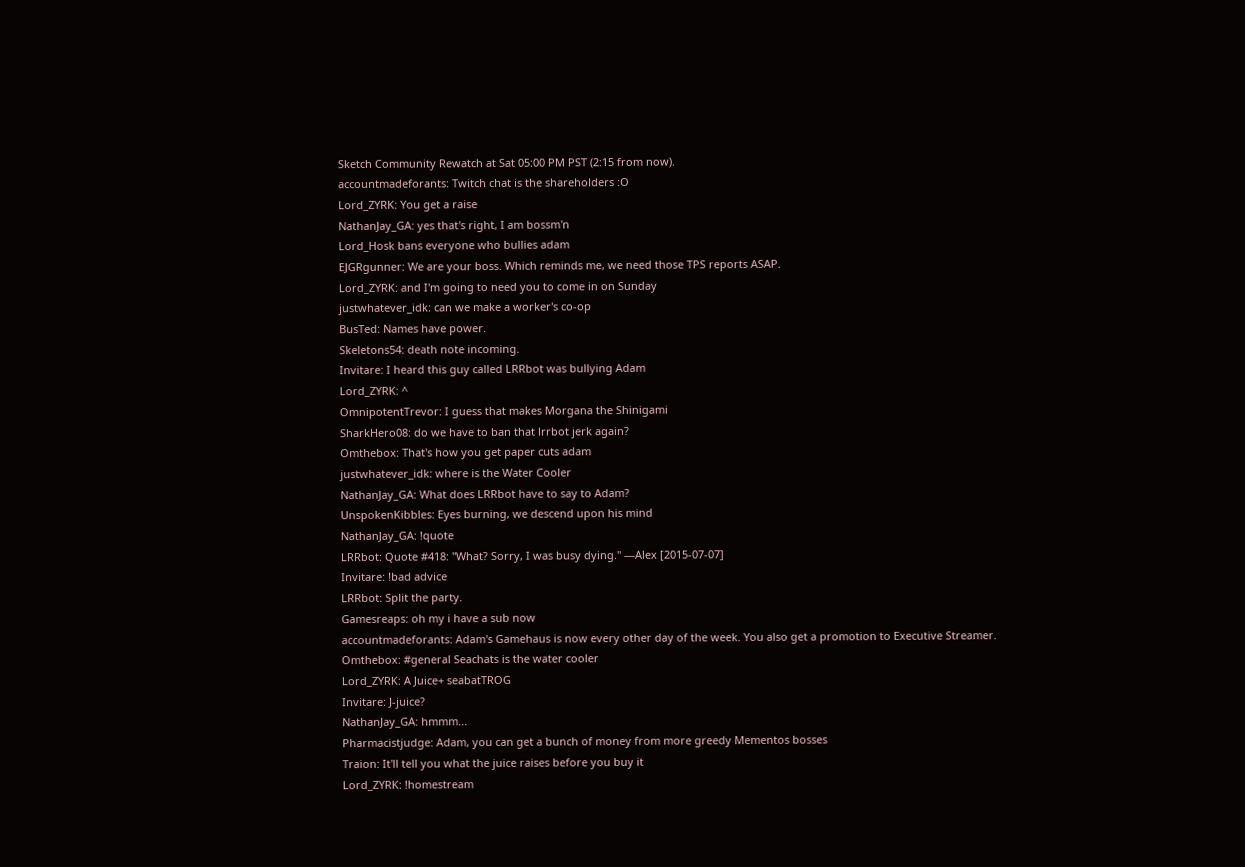Sketch Community Rewatch at Sat 05:00 PM PST (2:15 from now).
accountmadeforants: Twitch chat is the shareholders :O
Lord_ZYRK: You get a raise
NathanJay_GA: yes that's right, I am bossm'n
Lord_Hosk bans everyone who bullies adam
EJGRgunner: We are your boss. Which reminds me, we need those TPS reports ASAP.
Lord_ZYRK: and I'm going to need you to come in on Sunday
justwhatever_idk: can we make a worker's co-op
BusTed: Names have power.
Skeletons54: death note incoming.
Invitare: I heard this guy called LRRbot was bullying Adam
Lord_ZYRK: ^
OmnipotentTrevor: I guess that makes Morgana the Shinigami
SharkHero08: do we have to ban that lrrbot jerk again?
Omthebox: That's how you get paper cuts adam
justwhatever_idk: where is the Water Cooler
NathanJay_GA: What does LRRbot have to say to Adam?
UnspokenKibbles: Eyes burning, we descend upon his mind
NathanJay_GA: !quote
LRRbot: Quote #418: "What? Sorry, I was busy dying." —Alex [2015-07-07]
Invitare: !bad advice
LRRbot: Split the party.
Gamesreaps: oh my i have a sub now
accountmadeforants: Adam's Gamehaus is now every other day of the week. You also get a promotion to Executive Streamer.
Omthebox: #general Seachats is the water cooler
Lord_ZYRK: A Juice+ seabatTROG
Invitare: J-juice?
NathanJay_GA: hmmm...
Pharmacistjudge: Adam, you can get a bunch of money from more greedy Mementos bosses
Traion: It'll tell you what the juice raises before you buy it
Lord_ZYRK: !homestream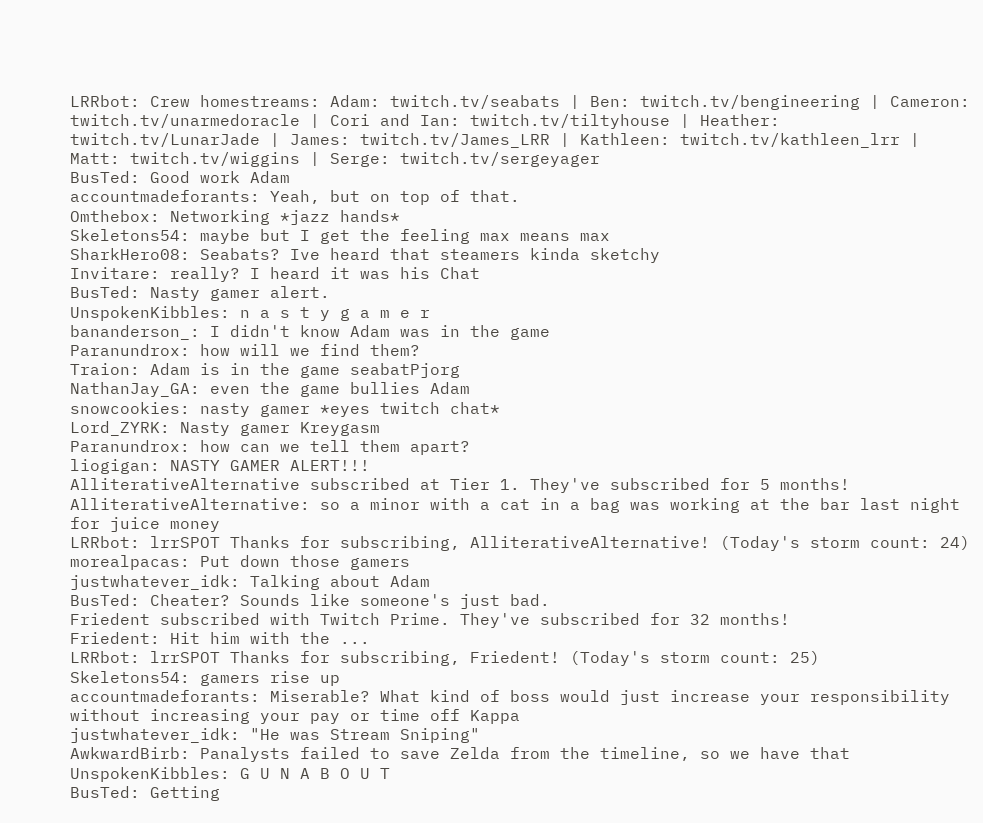LRRbot: Crew homestreams: Adam: twitch.tv/seabats | Ben: twitch.tv/bengineering | Cameron: twitch.tv/unarmedoracle | Cori and Ian: twitch.tv/tiltyhouse | Heather: twitch.tv/LunarJade | James: twitch.tv/James_LRR | Kathleen: twitch.tv/kathleen_lrr | Matt: twitch.tv/wiggins | Serge: twitch.tv/sergeyager
BusTed: Good work Adam
accountmadeforants: Yeah, but on top of that.
Omthebox: Networking *jazz hands*
Skeletons54: maybe but I get the feeling max means max
SharkHero08: Seabats? Ive heard that steamers kinda sketchy
Invitare: really? I heard it was his Chat
BusTed: Nasty gamer alert.
UnspokenKibbles: n a s t y g a m e r
bananderson_: I didn't know Adam was in the game
Paranundrox: how will we find them?
Traion: Adam is in the game seabatPjorg
NathanJay_GA: even the game bullies Adam
snowcookies: nasty gamer *eyes twitch chat*
Lord_ZYRK: Nasty gamer Kreygasm
Paranundrox: how can we tell them apart?
liogigan: NASTY GAMER ALERT!!!
AlliterativeAlternative subscribed at Tier 1. They've subscribed for 5 months!
AlliterativeAlternative: so a minor with a cat in a bag was working at the bar last night for juice money
LRRbot: lrrSPOT Thanks for subscribing, AlliterativeAlternative! (Today's storm count: 24)
morealpacas: Put down those gamers
justwhatever_idk: Talking about Adam
BusTed: Cheater? Sounds like someone's just bad.
Friedent subscribed with Twitch Prime. They've subscribed for 32 months!
Friedent: Hit him with the ...
LRRbot: lrrSPOT Thanks for subscribing, Friedent! (Today's storm count: 25)
Skeletons54: gamers rise up
accountmadeforants: Miserable? What kind of boss would just increase your responsibility without increasing your pay or time off Kappa
justwhatever_idk: "He was Stream Sniping"
AwkwardBirb: Panalysts failed to save Zelda from the timeline, so we have that
UnspokenKibbles: G U N A B O U T
BusTed: Getting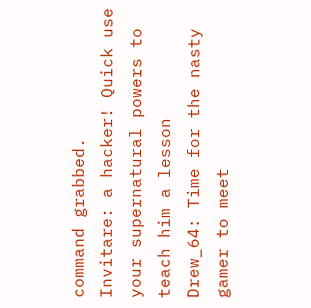command grabbed.
Invitare: a hacker! Quick use your supernatural powers to teach him a lesson
Drew_64: Time for the nasty gamer to meet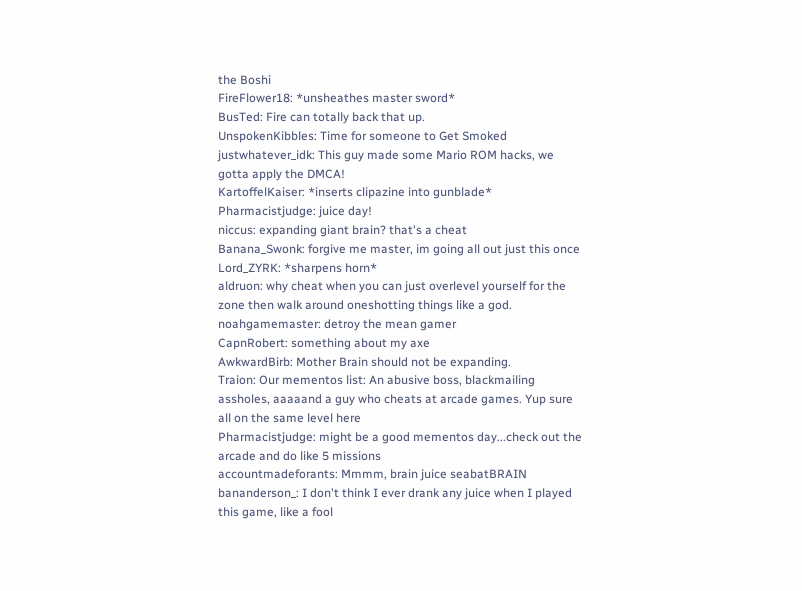the Boshi
FireFlower18: *unsheathes master sword*
BusTed: Fire can totally back that up.
UnspokenKibbles: Time for someone to Get Smoked
justwhatever_idk: This guy made some Mario ROM hacks, we gotta apply the DMCA!
KartoffelKaiser: *inserts clipazine into gunblade*
Pharmacistjudge: juice day!
niccus: expanding giant brain? that's a cheat
Banana_Swonk: forgive me master, im going all out just this once
Lord_ZYRK: *sharpens horn*
aldruon: why cheat when you can just overlevel yourself for the zone then walk around oneshotting things like a god.
noahgamemaster: detroy the mean gamer
CapnRobert: something about my axe
AwkwardBirb: Mother Brain should not be expanding.
Traion: Our mementos list: An abusive boss, blackmailing assholes, aaaaand a guy who cheats at arcade games. Yup sure all on the same level here
Pharmacistjudge: might be a good mementos day...check out the arcade and do like 5 missions
accountmadeforants: Mmmm, brain juice seabatBRAIN
bananderson_: I don't think I ever drank any juice when I played this game, like a fool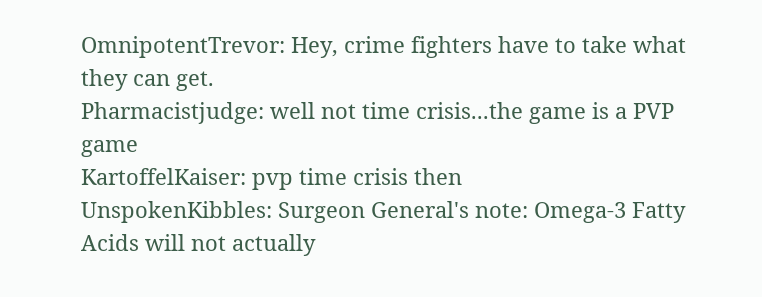OmnipotentTrevor: Hey, crime fighters have to take what they can get.
Pharmacistjudge: well not time crisis...the game is a PVP game
KartoffelKaiser: pvp time crisis then
UnspokenKibbles: Surgeon General's note: Omega-3 Fatty Acids will not actually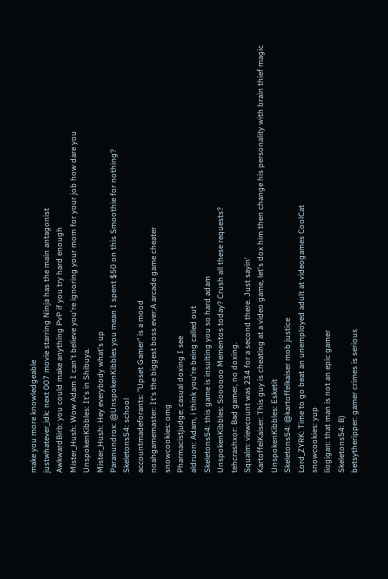make you more knowledgeable
justwhatever_idk: next 007 movie starring Ninja has the main antagonist
AwkwardBirb: you could make anything PvP if you try hard enough
Mister_Hush: Wow Adam I can't believe you're ignoring your mom for your job how dare you
UnspokenKibbles: It's in Shibuya.
Mister_Hush: Hey everybody what's up
Paranundrox: @UnspokenKibbles you mean I spent $50 on this Smoothie for nothing?
Skeletons54: school
accountmadeforants: "Upset Gamer" is a mood
noahgamemaster: It's the biggest boss ever:A arcade game cheater
snowcookies: omg
Pharmacistjudge: casual doxing I see
aldruon: Adam, i think you're being called out
Skeletons54: this game is insulting you so hard adam
UnspokenKibbles: Soooooo Mementos today? Crush all these requests?
tehcrashxor: Bad gamer, no doxing.
Squalm: viewcount was 234 for a second there. Just sayin'
KartoffelKaiser: This guy is cheating at a video game, let's dox him then change his personality with brain thief magic
UnspokenKibbles: Esketit
Skeletons54: @kartoffelkaiser mob justice
Lord_ZYRK: Time to go beat an unemployed adult at videogames CoolCat
snowcookies: yup
liogigan: that man is not an epic gamer
Skeletons54: B)
betsytheripper: gamer crimes is serious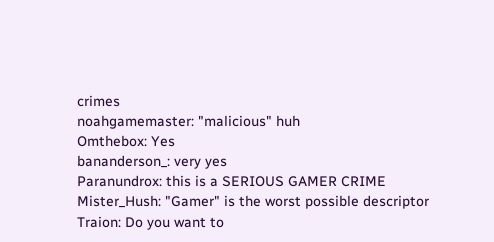crimes
noahgamemaster: "malicious" huh
Omthebox: Yes
bananderson_: very yes
Paranundrox: this is a SERIOUS GAMER CRIME
Mister_Hush: "Gamer" is the worst possible descriptor
Traion: Do you want to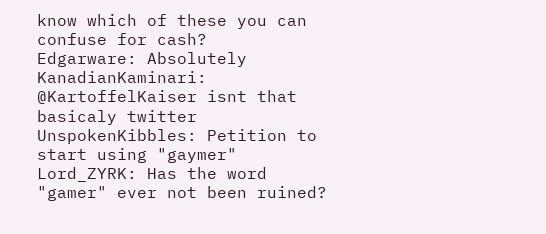know which of these you can confuse for cash?
Edgarware: Absolutely
KanadianKaminari: @KartoffelKaiser isnt that basicaly twitter
UnspokenKibbles: Petition to start using "gaymer"
Lord_ZYRK: Has the word "gamer" ever not been ruined?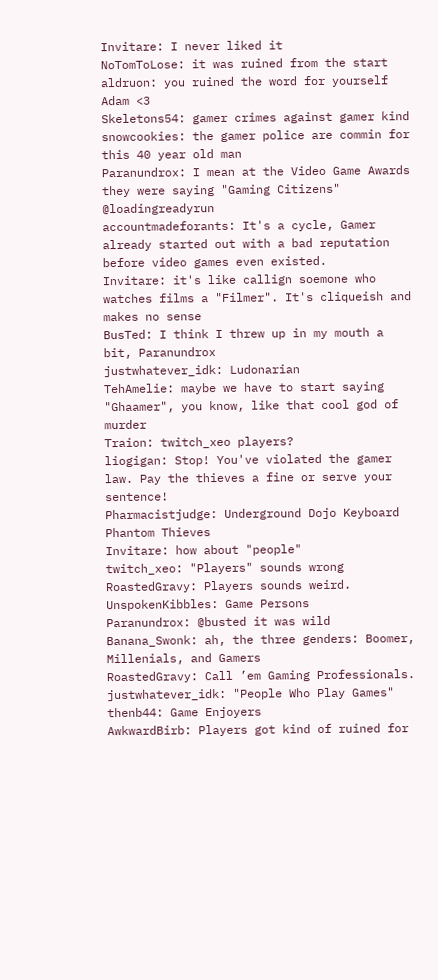Invitare: I never liked it
NoTomToLose: it was ruined from the start
aldruon: you ruined the word for yourself Adam <3
Skeletons54: gamer crimes against gamer kind
snowcookies: the gamer police are commin for this 40 year old man
Paranundrox: I mean at the Video Game Awards they were saying "Gaming Citizens" @loadingreadyrun
accountmadeforants: It's a cycle, Gamer already started out with a bad reputation before video games even existed.
Invitare: it's like callign soemone who watches films a "Filmer". It's cliqueish and makes no sense
BusTed: I think I threw up in my mouth a bit, Paranundrox
justwhatever_idk: Ludonarian
TehAmelie: maybe we have to start saying "Ghaamer", you know, like that cool god of murder
Traion: twitch_xeo players?
liogigan: Stop! You've violated the gamer law. Pay the thieves a fine or serve your sentence!
Pharmacistjudge: Underground Dojo Keyboard Phantom Thieves
Invitare: how about "people"
twitch_xeo: "Players" sounds wrong
RoastedGravy: Players sounds weird.
UnspokenKibbles: Game Persons
Paranundrox: @busted it was wild
Banana_Swonk: ah, the three genders: Boomer, Millenials, and Gamers
RoastedGravy: Call ’em Gaming Professionals.
justwhatever_idk: "People Who Play Games"
thenb44: Game Enjoyers
AwkwardBirb: Players got kind of ruined for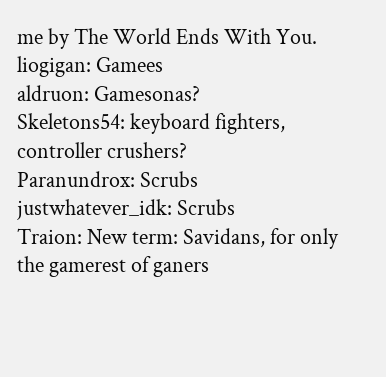me by The World Ends With You.
liogigan: Gamees
aldruon: Gamesonas?
Skeletons54: keyboard fighters, controller crushers?
Paranundrox: Scrubs
justwhatever_idk: Scrubs
Traion: New term: Savidans, for only the gamerest of ganers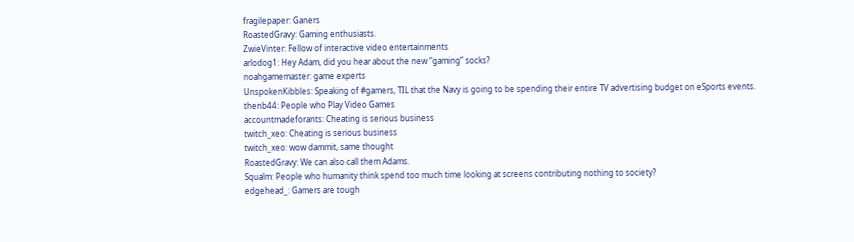fragilepaper: Ganers
RoastedGravy: Gaming enthusiasts.
ZwieVinter: Fellow of interactive video entertainments
arlodog1: Hey Adam, did you hear about the new “gaming” socks?
noahgamemaster: game experts
UnspokenKibbles: Speaking of #gamers, TIL that the Navy is going to be spending their entire TV advertising budget on eSports events.
thenb44: People who Play Video Games
accountmadeforants: Cheating is serious business
twitch_xeo: Cheating is serious business
twitch_xeo: wow dammit, same thought
RoastedGravy: We can also call them Adams.
Squalm: People who humanity think spend too much time looking at screens contributing nothing to society?
edgehead_: Gamers are tough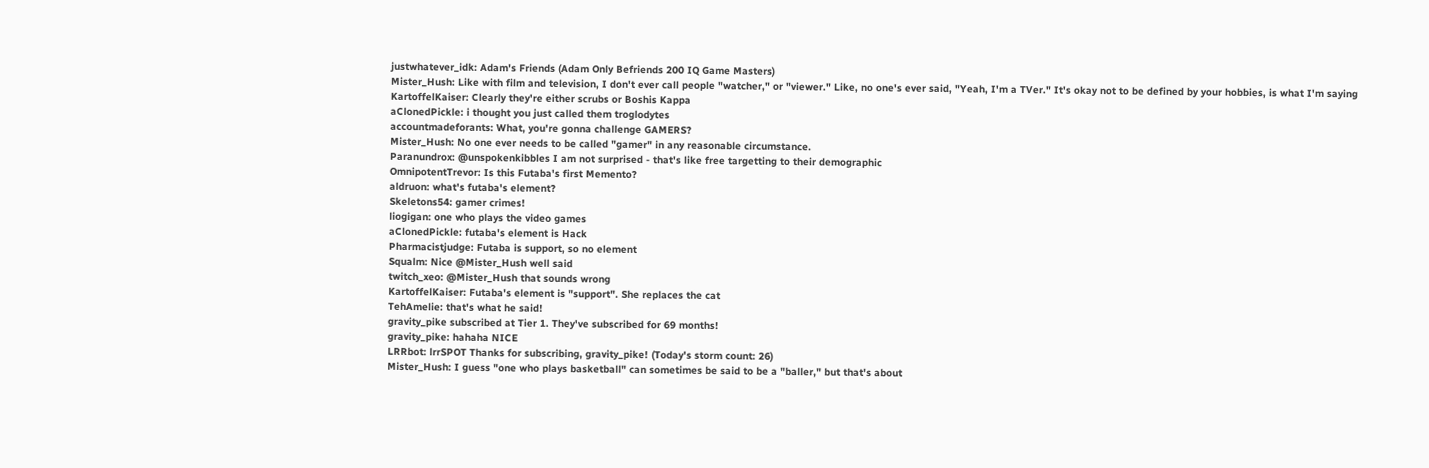justwhatever_idk: Adam's Friends (Adam Only Befriends 200 IQ Game Masters)
Mister_Hush: Like with film and television, I don't ever call people "watcher," or "viewer." Like, no one's ever said, "Yeah, I'm a TVer." It's okay not to be defined by your hobbies, is what I'm saying
KartoffelKaiser: Clearly they're either scrubs or Boshis Kappa
aClonedPickle: i thought you just called them troglodytes
accountmadeforants: What, you're gonna challenge GAMERS?
Mister_Hush: No one ever needs to be called "gamer" in any reasonable circumstance.
Paranundrox: @unspokenkibbles I am not surprised - that's like free targetting to their demographic
OmnipotentTrevor: Is this Futaba's first Memento?
aldruon: what's futaba's element?
Skeletons54: gamer crimes!
liogigan: one who plays the video games
aClonedPickle: futaba's element is Hack
Pharmacistjudge: Futaba is support, so no element
Squalm: Nice @Mister_Hush well said
twitch_xeo: @Mister_Hush that sounds wrong
KartoffelKaiser: Futaba's element is "support". She replaces the cat
TehAmelie: that's what he said!
gravity_pike subscribed at Tier 1. They've subscribed for 69 months!
gravity_pike: hahaha NICE
LRRbot: lrrSPOT Thanks for subscribing, gravity_pike! (Today's storm count: 26)
Mister_Hush: I guess "one who plays basketball" can sometimes be said to be a "baller," but that's about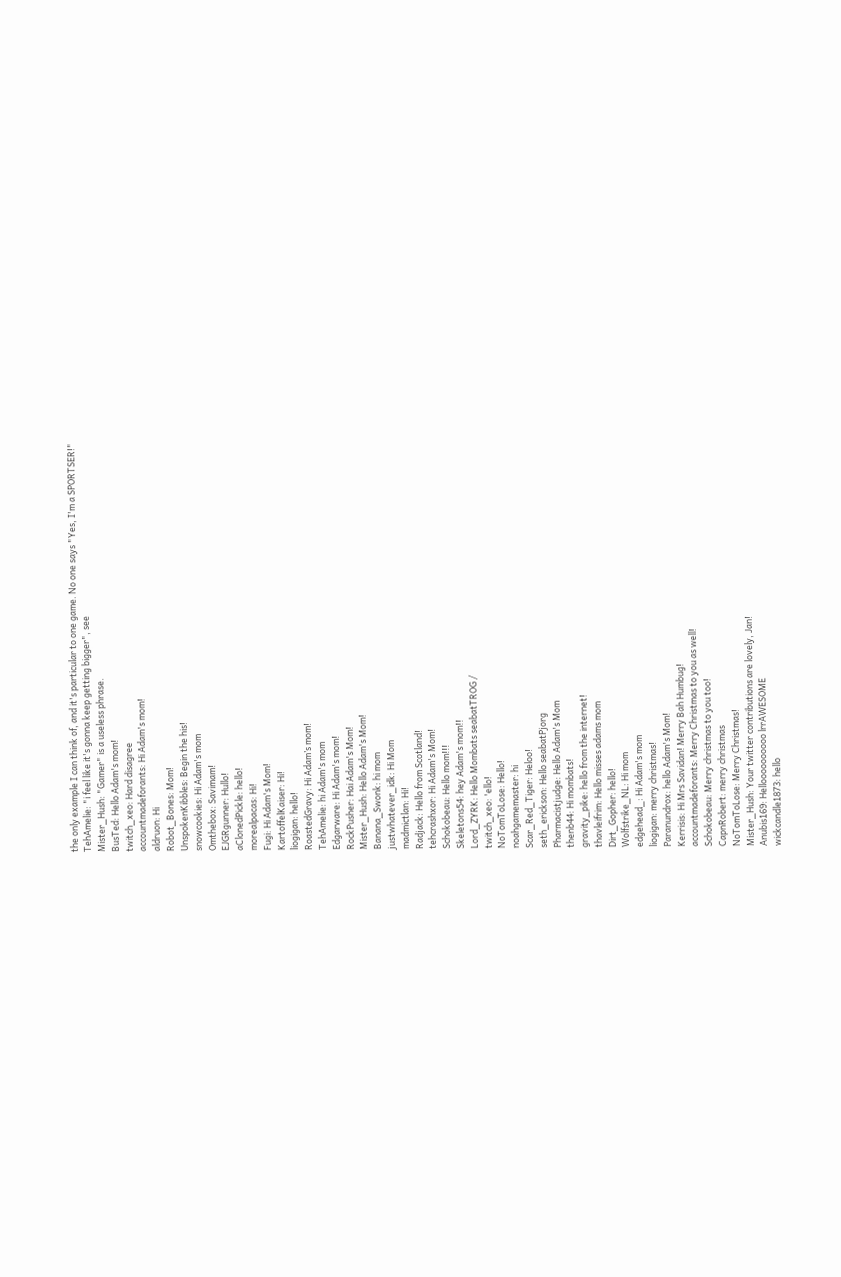the only example I can think of, and it's particular to one game. No one says "Yes, I'm a SPORTSER!"
TehAmelie: "i feel like it's gonna keep getting bigger", see
Mister_Hush: "Gamer" is a useless phrase.
BusTed: Hello Adam's mom!
twitch_xeo: Hard disagree
accountmadeforants: Hi Adam's mom!
aldruon: Hi
Robot_Bones: Mom!
UnspokenKibbles: Begin the his!
snowcookies: Hi Adam's mom
Omthebox: Savimam!
EJGRgunner: Hullo!
aClonedPickle: hello!
morealpacas: Hi!
Fugi: Hi Adam's Mom!
KartoffelKaiser: Hi!
liogigan: hello!
RoastedGravy: Hi Adam’s mom!
TehAmelie: hi Adam's mom
Edgarware: Hi Adam's mom!
RockPusher: Hai Adam's Mom!
Mister_Hush: Hello Adam's Mom!
Banana_Swonk: hi mom
justwhatever_idk: Hi Mom
madmictlan: Hi!
Radjack: Hello from Scotland!
tehcrashxor: Hi Adam's Mom!
Schokobeau: Hello mom!!!
Skeletons54: hey Adam's mom!!
Lord_ZYRK: Hello Mombats seabatTROG /
twitch_xeo: 'ello!
NoTomToLose: Hello!
noahgamemaster: hi
Scar_Red_Tiger: Heloo!
seth_erickson: Hello seabatPjorg
Pharmacistjudge: Hello Adam's Mom
thenb44: Hi mombats!
gravity_pike: hello from the internet!
thavleifrim: Hello misses adams mom
Dirt_Gopher: hello!
Wolfstrike_NL: Hi mom
edgehead_: Hi Adam's mom
liogigan: merry christmas!
Paranundrox: hello Adam's Mom!
Kerrisis: Hi Mrs Savidan! Merry Bah Humbug!
accountmadeforants: Merry Christmas to you as well!
Schokobeau: Merry christmas to you too!
CapnRobert: merry christmas
NoTomToLose: Merry Christmas!
Mister_Hush: Your twitter contributions are lovely, Jan!
Anubis169: Helloooooooooo lrrAWESOME
wickcandle1873: hello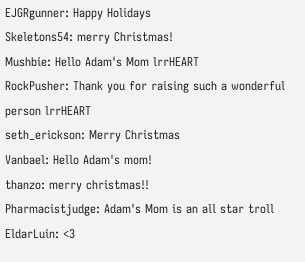EJGRgunner: Happy Holidays
Skeletons54: merry Christmas!
Mushbie: Hello Adam's Mom lrrHEART
RockPusher: Thank you for raising such a wonderful person lrrHEART
seth_erickson: Merry Christmas
Vanbael: Hello Adam's mom!
thanzo: merry christmas!!
Pharmacistjudge: Adam's Mom is an all star troll
EldarLuin: <3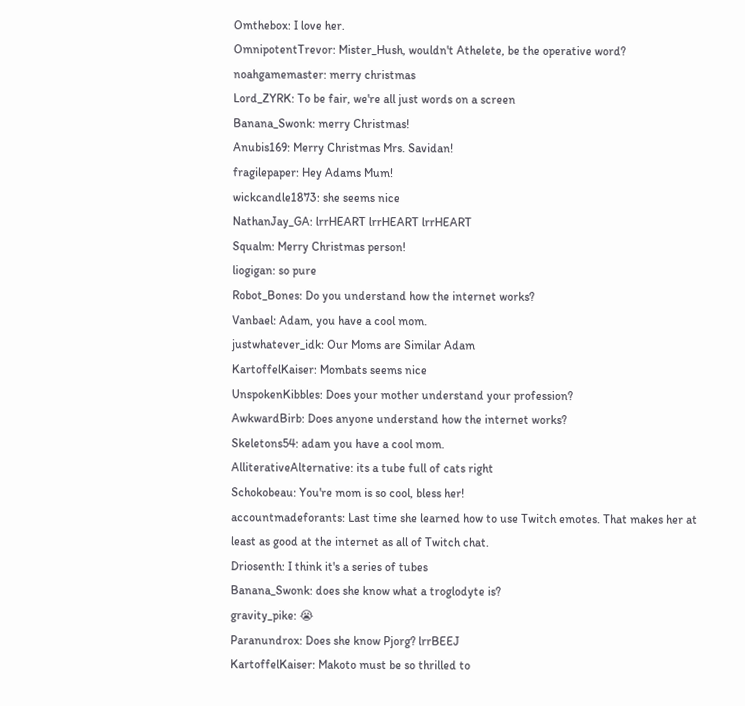Omthebox: I love her.
OmnipotentTrevor: Mister_Hush, wouldn't Athelete, be the operative word?
noahgamemaster: merry christmas
Lord_ZYRK: To be fair, we're all just words on a screen
Banana_Swonk: merry Christmas!
Anubis169: Merry Christmas Mrs. Savidan!
fragilepaper: Hey Adams Mum!
wickcandle1873: she seems nice
NathanJay_GA: lrrHEART lrrHEART lrrHEART
Squalm: Merry Christmas person!
liogigan: so pure
Robot_Bones: Do you understand how the internet works?
Vanbael: Adam, you have a cool mom.
justwhatever_idk: Our Moms are Similar Adam
KartoffelKaiser: Mombats seems nice
UnspokenKibbles: Does your mother understand your profession?
AwkwardBirb: Does anyone understand how the internet works?
Skeletons54: adam you have a cool mom.
AlliterativeAlternative: its a tube full of cats right
Schokobeau: You're mom is so cool, bless her!
accountmadeforants: Last time she learned how to use Twitch emotes. That makes her at least as good at the internet as all of Twitch chat.
Driosenth: I think it's a series of tubes
Banana_Swonk: does she know what a troglodyte is?
gravity_pike: 😭
Paranundrox: Does she know Pjorg? lrrBEEJ
KartoffelKaiser: Makoto must be so thrilled to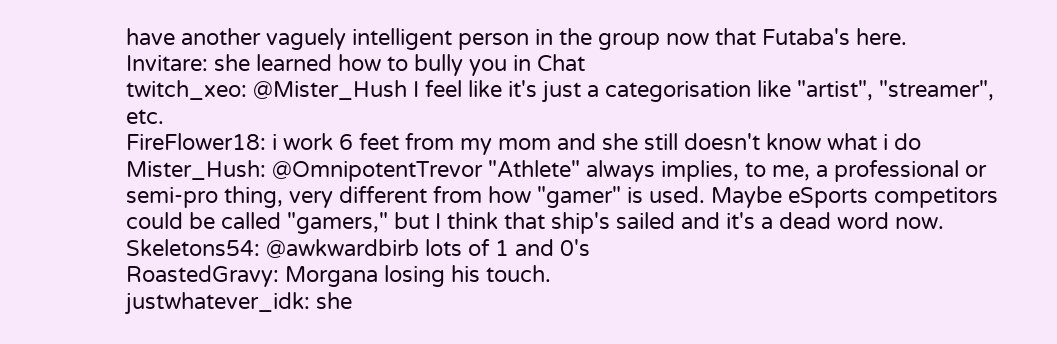have another vaguely intelligent person in the group now that Futaba's here.
Invitare: she learned how to bully you in Chat
twitch_xeo: @Mister_Hush I feel like it's just a categorisation like "artist", "streamer", etc.
FireFlower18: i work 6 feet from my mom and she still doesn't know what i do
Mister_Hush: @OmnipotentTrevor "Athlete" always implies, to me, a professional or semi-pro thing, very different from how "gamer" is used. Maybe eSports competitors could be called "gamers," but I think that ship's sailed and it's a dead word now.
Skeletons54: @awkwardbirb lots of 1 and 0's
RoastedGravy: Morgana losing his touch.
justwhatever_idk: she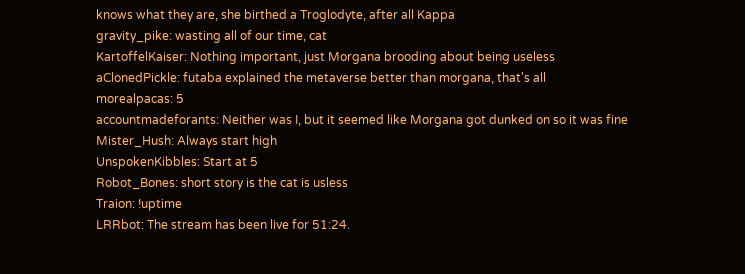knows what they are, she birthed a Troglodyte, after all Kappa
gravity_pike: wasting all of our time, cat
KartoffelKaiser: Nothing important, just Morgana brooding about being useless
aClonedPickle: futaba explained the metaverse better than morgana, that's all
morealpacas: 5
accountmadeforants: Neither was I, but it seemed like Morgana got dunked on so it was fine
Mister_Hush: Always start high
UnspokenKibbles: Start at 5
Robot_Bones: short story is the cat is usless
Traion: !uptime
LRRbot: The stream has been live for 51:24.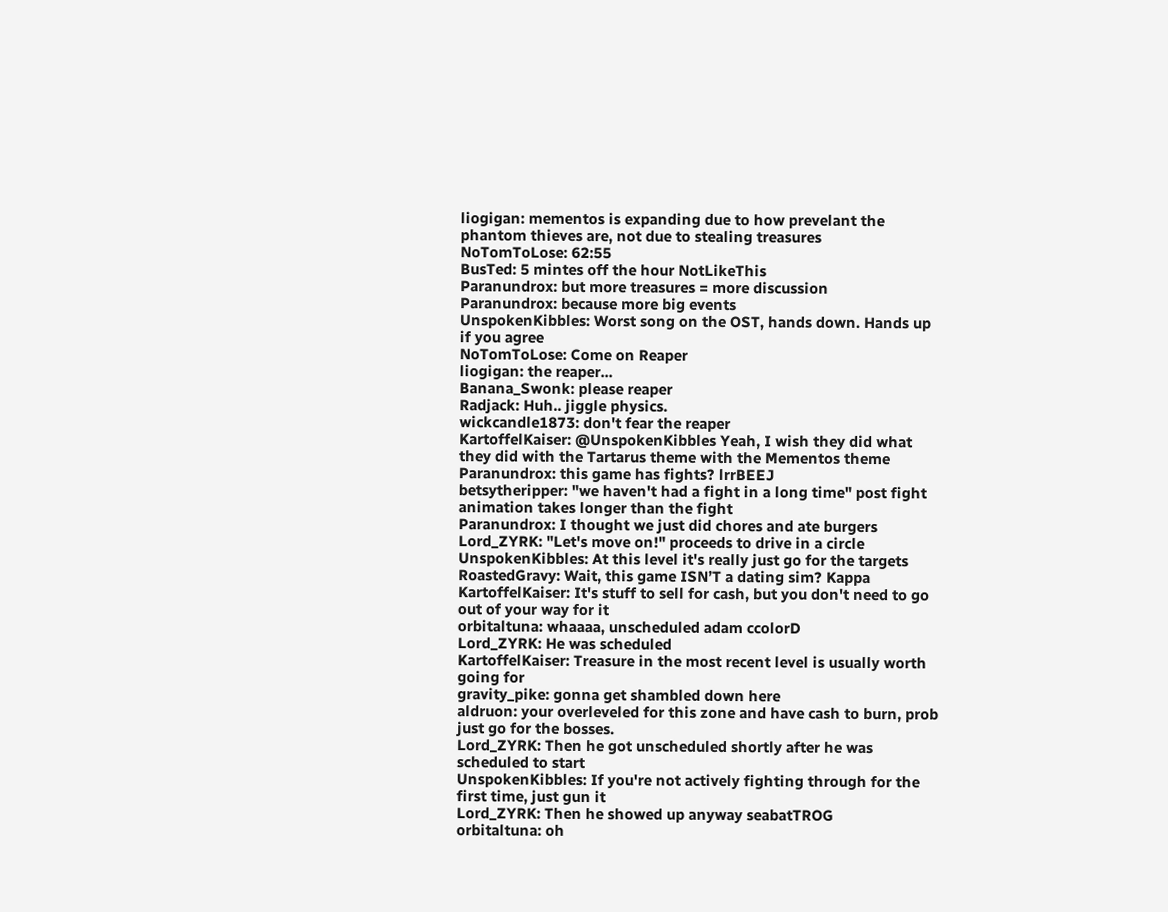liogigan: mementos is expanding due to how prevelant the phantom thieves are, not due to stealing treasures
NoTomToLose: 62:55
BusTed: 5 mintes off the hour NotLikeThis
Paranundrox: but more treasures = more discussion
Paranundrox: because more big events
UnspokenKibbles: Worst song on the OST, hands down. Hands up if you agree
NoTomToLose: Come on Reaper
liogigan: the reaper...
Banana_Swonk: please reaper
Radjack: Huh.. jiggle physics.
wickcandle1873: don't fear the reaper
KartoffelKaiser: @UnspokenKibbles Yeah, I wish they did what they did with the Tartarus theme with the Mementos theme
Paranundrox: this game has fights? lrrBEEJ
betsytheripper: "we haven't had a fight in a long time" post fight animation takes longer than the fight
Paranundrox: I thought we just did chores and ate burgers
Lord_ZYRK: "Let's move on!" proceeds to drive in a circle
UnspokenKibbles: At this level it's really just go for the targets
RoastedGravy: Wait, this game ISN’T a dating sim? Kappa
KartoffelKaiser: It's stuff to sell for cash, but you don't need to go out of your way for it
orbitaltuna: whaaaa, unscheduled adam ccolorD
Lord_ZYRK: He was scheduled
KartoffelKaiser: Treasure in the most recent level is usually worth going for
gravity_pike: gonna get shambled down here
aldruon: your overleveled for this zone and have cash to burn, prob just go for the bosses.
Lord_ZYRK: Then he got unscheduled shortly after he was scheduled to start
UnspokenKibbles: If you're not actively fighting through for the first time, just gun it
Lord_ZYRK: Then he showed up anyway seabatTROG
orbitaltuna: oh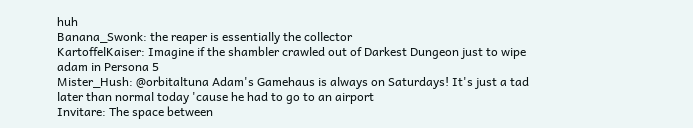huh
Banana_Swonk: the reaper is essentially the collector
KartoffelKaiser: Imagine if the shambler crawled out of Darkest Dungeon just to wipe adam in Persona 5
Mister_Hush: @orbitaltuna Adam's Gamehaus is always on Saturdays! It's just a tad later than normal today 'cause he had to go to an airport
Invitare: The space between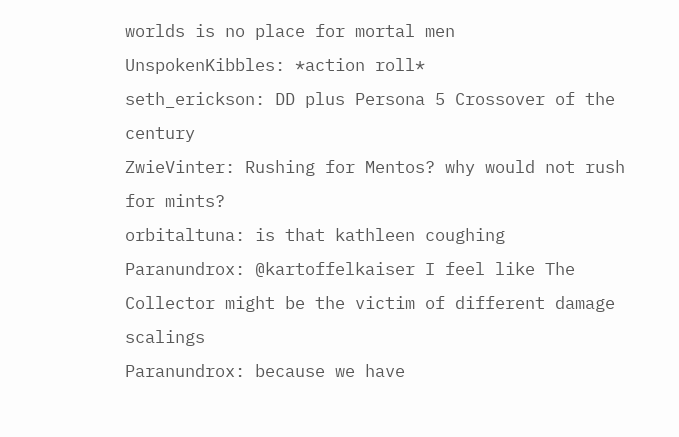worlds is no place for mortal men
UnspokenKibbles: *action roll*
seth_erickson: DD plus Persona 5 Crossover of the century
ZwieVinter: Rushing for Mentos? why would not rush for mints?
orbitaltuna: is that kathleen coughing
Paranundrox: @kartoffelkaiser I feel like The Collector might be the victim of different damage scalings
Paranundrox: because we have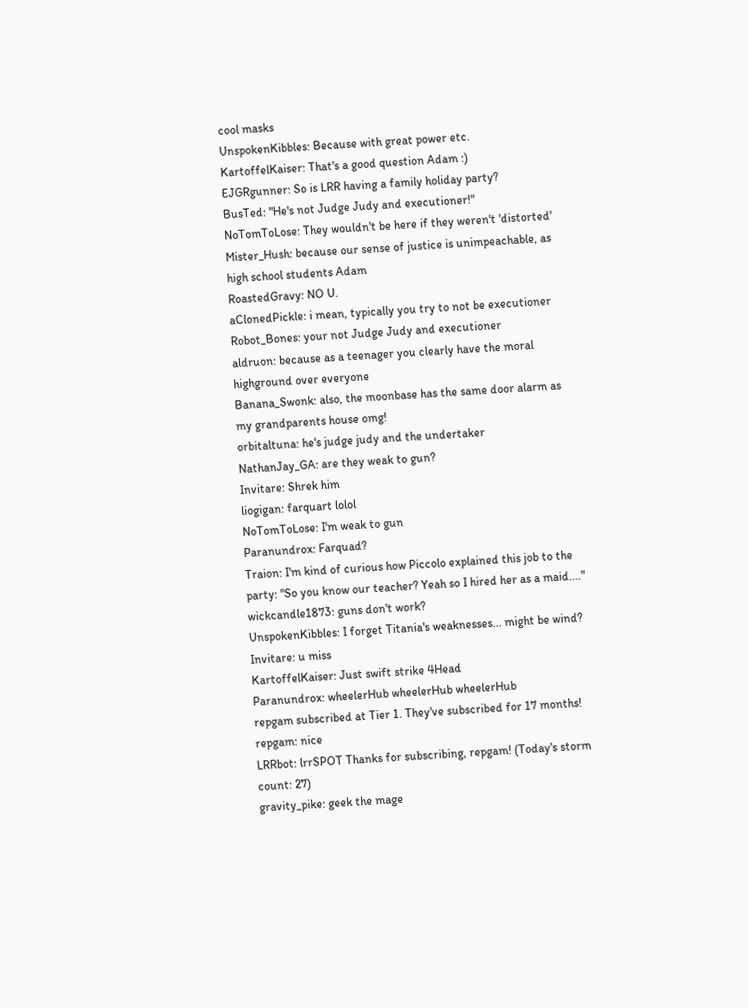cool masks
UnspokenKibbles: Because with great power etc.
KartoffelKaiser: That's a good question Adam :)
EJGRgunner: So is LRR having a family holiday party?
BusTed: "He's not Judge Judy and executioner!"
NoTomToLose: They wouldn't be here if they weren't 'distorted'
Mister_Hush: because our sense of justice is unimpeachable, as high school students Adam
RoastedGravy: NO U.
aClonedPickle: i mean, typically you try to not be executioner
Robot_Bones: your not Judge Judy and executioner
aldruon: because as a teenager you clearly have the moral highground over everyone
Banana_Swonk: also, the moonbase has the same door alarm as my grandparents house omg!
orbitaltuna: he's judge judy and the undertaker
NathanJay_GA: are they weak to gun?
Invitare: Shrek him
liogigan: farquart lolol
NoTomToLose: I'm weak to gun
Paranundrox: Farquad?
Traion: I'm kind of curious how Piccolo explained this job to the party: "So you know our teacher? Yeah so I hired her as a maid...."
wickcandle1873: guns don't work?
UnspokenKibbles: I forget Titania's weaknesses... might be wind?
Invitare: u miss
KartoffelKaiser: Just swift strike 4Head
Paranundrox: wheelerHub wheelerHub wheelerHub
repgam subscribed at Tier 1. They've subscribed for 17 months!
repgam: nice
LRRbot: lrrSPOT Thanks for subscribing, repgam! (Today's storm count: 27)
gravity_pike: geek the mage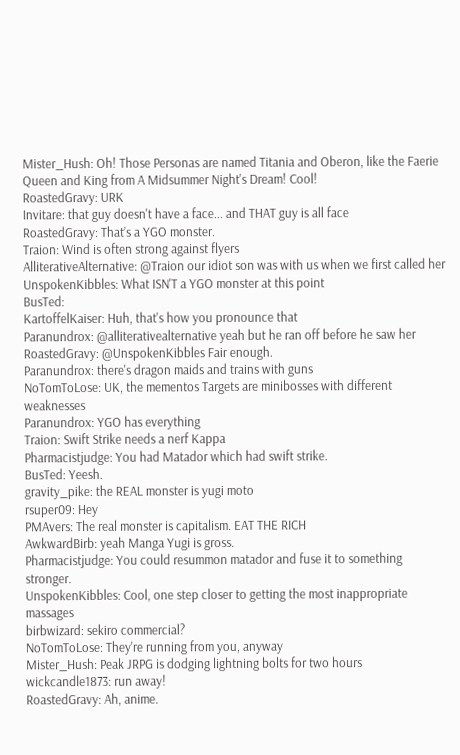Mister_Hush: Oh! Those Personas are named Titania and Oberon, like the Faerie Queen and King from A Midsummer Night's Dream! Cool!
RoastedGravy: URK
Invitare: that guy doesn't have a face... and THAT guy is all face
RoastedGravy: That’s a YGO monster.
Traion: Wind is often strong against flyers
AlliterativeAlternative: @Traion our idiot son was with us when we first called her
UnspokenKibbles: What ISN'T a YGO monster at this point
BusTed:
KartoffelKaiser: Huh, that's how you pronounce that
Paranundrox: @alliterativealternative yeah but he ran off before he saw her
RoastedGravy: @UnspokenKibbles Fair enough.
Paranundrox: there's dragon maids and trains with guns
NoTomToLose: UK, the mementos Targets are minibosses with different weaknesses
Paranundrox: YGO has everything
Traion: Swift Strike needs a nerf Kappa
Pharmacistjudge: You had Matador which had swift strike.
BusTed: Yeesh.
gravity_pike: the REAL monster is yugi moto
rsuper09: Hey
PMAvers: The real monster is capitalism. EAT THE RICH
AwkwardBirb: yeah Manga Yugi is gross.
Pharmacistjudge: You could resummon matador and fuse it to something stronger.
UnspokenKibbles: Cool, one step closer to getting the most inappropriate massages
birbwizard: sekiro commercial?
NoTomToLose: They're running from you, anyway
Mister_Hush: Peak JRPG is dodging lightning bolts for two hours
wickcandle1873: run away!
RoastedGravy: Ah, anime.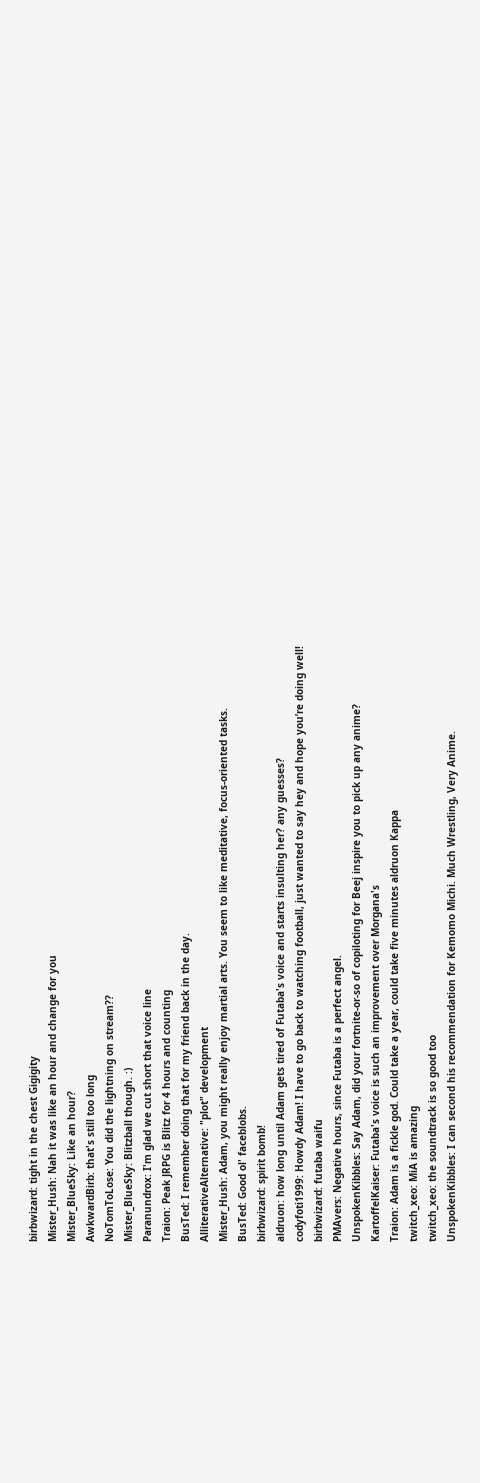birbwizard: tight in the chest Gigigity
Mister_Hush: Nah it was like an hour and change for you
Mister_BlueSky: Like an hour?
AwkwardBirb: that's still too long
NoTomToLose: You did the lightning on stream??
Mister_BlueSky: Blitzball though. :)
Paranundrox: I'm glad we cut short that voice line
Traion: Peak JRPG is Blitz for 4 hours and counting
BusTed: I remember doing that for my friend back in the day.
AlliterativeAlternative: "plot" development
Mister_Hush: Adam, you might really enjoy martial arts. You seem to like meditative, focus-oriented tasks.
BusTed: Good ol' faceblobs.
birbwizard: spirit bomb!
aldruon: how long until Adam gets tired of Futaba's voice and starts insulting her? any guesses?
codyfoti1999: Howdy Adam! I have to go back to watching football, just wanted to say hey and hope you’re doing well!
birbwizard: futaba waifu
PMAvers: Negative hours, since Futaba is a perfect angel.
UnspokenKibbles: Say Adam, did your fortnite-or-so of copiloting for Beej inspire you to pick up any anime?
KartoffelKaiser: Futaba's voice is such an improvement over Morgana's
Traion: Adam is a fickle god. Could take a year, could take five minutes aldruon Kappa
twitch_xeo: MiA is amazing
twitch_xeo: the soundtrack is so good too
UnspokenKibbles: I can second his recommendation for Kemomo Michi. Much Wrestling, Very Anime.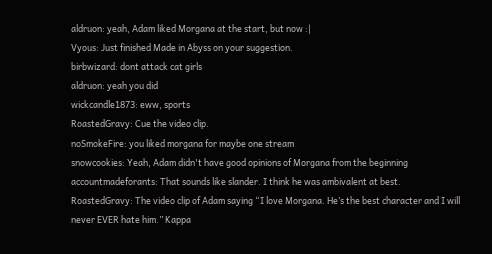aldruon: yeah, Adam liked Morgana at the start, but now :|
Vyous: Just finished Made in Abyss on your suggestion.
birbwizard: dont attack cat girls
aldruon: yeah you did
wickcandle1873: eww, sports
RoastedGravy: Cue the video clip.
noSmokeFire: you liked morgana for maybe one stream
snowcookies: Yeah, Adam didn't have good opinions of Morgana from the beginning
accountmadeforants: That sounds like slander. I think he was ambivalent at best.
RoastedGravy: The video clip of Adam saying “I love Morgana. He’s the best character and I will never EVER hate him.” Kappa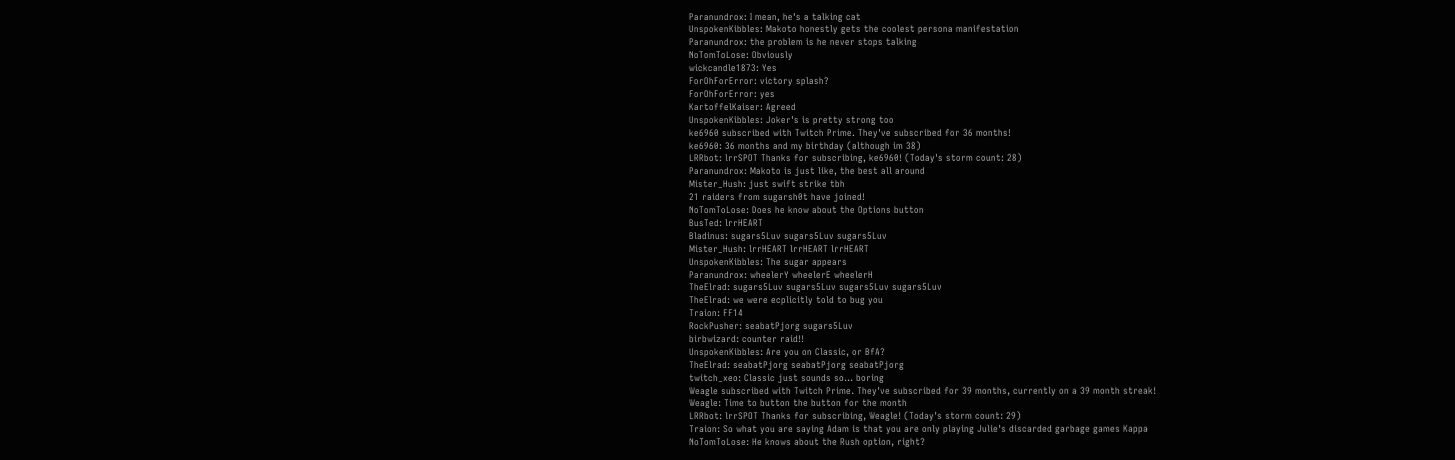Paranundrox: I mean, he's a talking cat
UnspokenKibbles: Makoto honestly gets the coolest persona manifestation
Paranundrox: the problem is he never stops talking
NoTomToLose: Obviously
wickcandle1873: Yes
ForOhForError: victory splash?
ForOhForError: yes
KartoffelKaiser: Agreed
UnspokenKibbles: Joker's is pretty strong too
ke6960 subscribed with Twitch Prime. They've subscribed for 36 months!
ke6960: 36 months and my birthday (although im 38)
LRRbot: lrrSPOT Thanks for subscribing, ke6960! (Today's storm count: 28)
Paranundrox: Makoto is just like, the best all around
Mister_Hush: just swift strike tbh
21 raiders from sugarsh0t have joined!
NoTomToLose: Does he know about the Options button
BusTed: lrrHEART
Bladinus: sugars5Luv sugars5Luv sugars5Luv
Mister_Hush: lrrHEART lrrHEART lrrHEART
UnspokenKibbles: The sugar appears
Paranundrox: wheelerY wheelerE wheelerH
TheElrad: sugars5Luv sugars5Luv sugars5Luv sugars5Luv
TheElrad: we were ecplicitly told to bug you
Traion: FF14
RockPusher: seabatPjorg sugars5Luv
birbwizard: counter raid!!
UnspokenKibbles: Are you on Classic, or BfA?
TheElrad: seabatPjorg seabatPjorg seabatPjorg
twitch_xeo: Classic just sounds so... boring
Weagle subscribed with Twitch Prime. They've subscribed for 39 months, currently on a 39 month streak!
Weagle: Time to button the button for the month
LRRbot: lrrSPOT Thanks for subscribing, Weagle! (Today's storm count: 29)
Traion: So what you are saying Adam is that you are only playing Julie's discarded garbage games Kappa
NoTomToLose: He knows about the Rush option, right?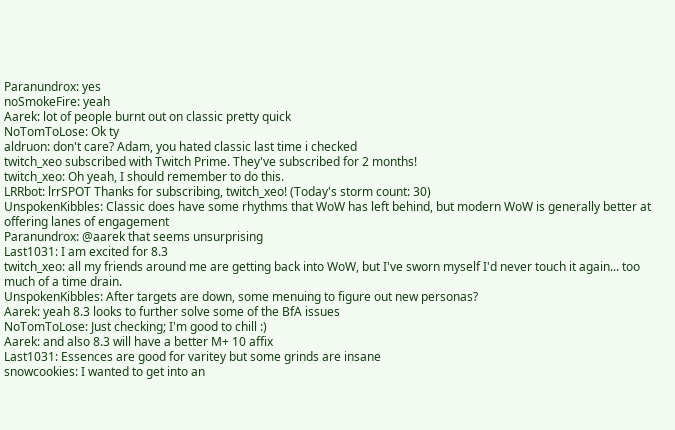Paranundrox: yes
noSmokeFire: yeah
Aarek: lot of people burnt out on classic pretty quick
NoTomToLose: Ok ty
aldruon: don't care? Adam, you hated classic last time i checked
twitch_xeo subscribed with Twitch Prime. They've subscribed for 2 months!
twitch_xeo: Oh yeah, I should remember to do this.
LRRbot: lrrSPOT Thanks for subscribing, twitch_xeo! (Today's storm count: 30)
UnspokenKibbles: Classic does have some rhythms that WoW has left behind, but modern WoW is generally better at offering lanes of engagement
Paranundrox: @aarek that seems unsurprising
Last1031: I am excited for 8.3
twitch_xeo: all my friends around me are getting back into WoW, but I've sworn myself I'd never touch it again... too much of a time drain.
UnspokenKibbles: After targets are down, some menuing to figure out new personas?
Aarek: yeah 8.3 looks to further solve some of the BfA issues
NoTomToLose: Just checking; I'm good to chill :)
Aarek: and also 8.3 will have a better M+ 10 affix
Last1031: Essences are good for varitey but some grinds are insane
snowcookies: I wanted to get into an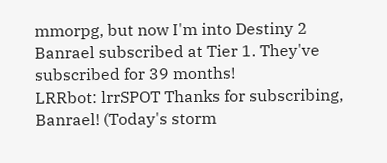mmorpg, but now I'm into Destiny 2
Banrael subscribed at Tier 1. They've subscribed for 39 months!
LRRbot: lrrSPOT Thanks for subscribing, Banrael! (Today's storm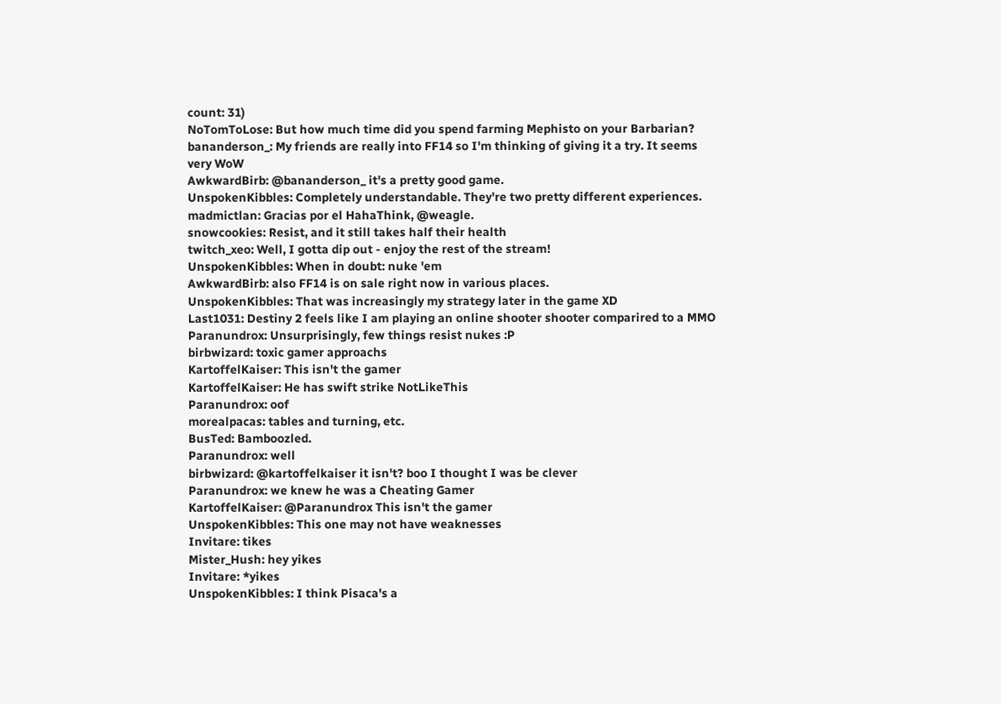count: 31)
NoTomToLose: But how much time did you spend farming Mephisto on your Barbarian?
bananderson_: My friends are really into FF14 so I'm thinking of giving it a try. It seems very WoW
AwkwardBirb: @bananderson_ it's a pretty good game.
UnspokenKibbles: Completely understandable. They're two pretty different experiences.
madmictlan: Gracias por el HahaThink, @weagle.
snowcookies: Resist, and it still takes half their health
twitch_xeo: Well, I gotta dip out - enjoy the rest of the stream!
UnspokenKibbles: When in doubt: nuke 'em
AwkwardBirb: also FF14 is on sale right now in various places.
UnspokenKibbles: That was increasingly my strategy later in the game XD
Last1031: Destiny 2 feels like I am playing an online shooter shooter comparired to a MMO
Paranundrox: Unsurprisingly, few things resist nukes :P
birbwizard: toxic gamer approachs
KartoffelKaiser: This isn't the gamer
KartoffelKaiser: He has swift strike NotLikeThis
Paranundrox: oof
morealpacas: tables and turning, etc.
BusTed: Bamboozled.
Paranundrox: well
birbwizard: @kartoffelkaiser it isn't? boo I thought I was be clever
Paranundrox: we knew he was a Cheating Gamer
KartoffelKaiser: @Paranundrox This isn't the gamer
UnspokenKibbles: This one may not have weaknesses
Invitare: tikes
Mister_Hush: hey yikes
Invitare: *yikes
UnspokenKibbles: I think Pisaca's a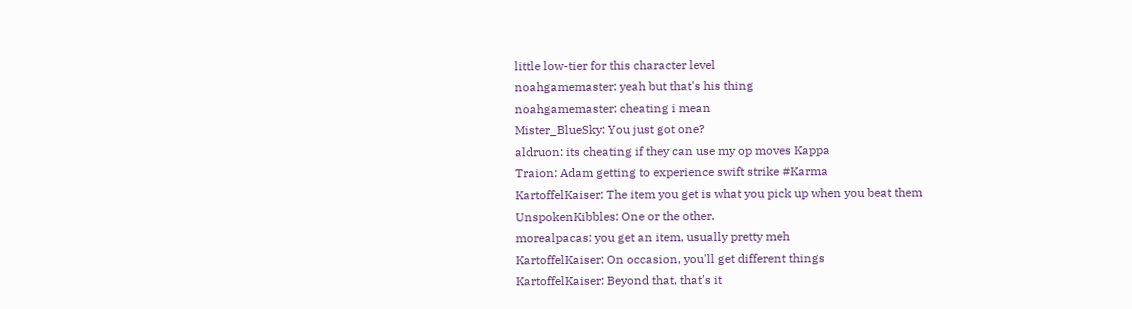little low-tier for this character level
noahgamemaster: yeah but that's his thing
noahgamemaster: cheating i mean
Mister_BlueSky: You just got one?
aldruon: its cheating if they can use my op moves Kappa
Traion: Adam getting to experience swift strike #Karma
KartoffelKaiser: The item you get is what you pick up when you beat them
UnspokenKibbles: One or the other.
morealpacas: you get an item, usually pretty meh
KartoffelKaiser: On occasion, you'll get different things
KartoffelKaiser: Beyond that, that's it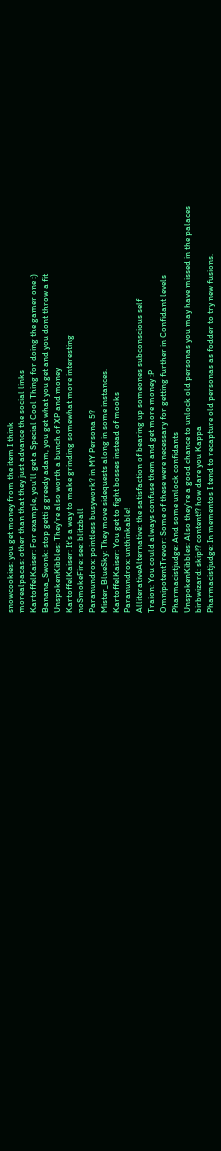snowcookies: you get money from the item I think
morealpacas: other than that they just advance the social links
KartoffelKaiser: For example, you'll get a Special Cool Thing for doing the gamer one :)
Banana_Swonk: stop getti g greedy adam, you get what you get and you dont throw a fit
UnspokenKibbles: They're also worth a bunch of XP and money
KartoffelKaiser: It's a way to make grinding somewhat more interesting
noSmokeFire: see: blitzball
Paranundrox: pointless busywork? in MY Persona 5?
Mister_BlueSky: They move sidequests along in some instances.
KartoffelKaiser: You get to fight bosses instead of mooks
Paranundrox: unthinkable!
AlliterativeAlternative: the satisfaction of bearing up someones subconscious self
Traion: You could always confuse them and get more money :P
OmnipotentTrevor: Some of these were necessary for getting further in Confidant levels
Pharmacistjudge: And some unlock confidants
UnspokenKibbles: Also they're a good chance to unlock old personas you may have missed in the palaces
birbwizard: skip!? content!? how dare you Kappa
Pharmacistjudge: In mementos I tend to recapture old personas as fodder to try new fusions.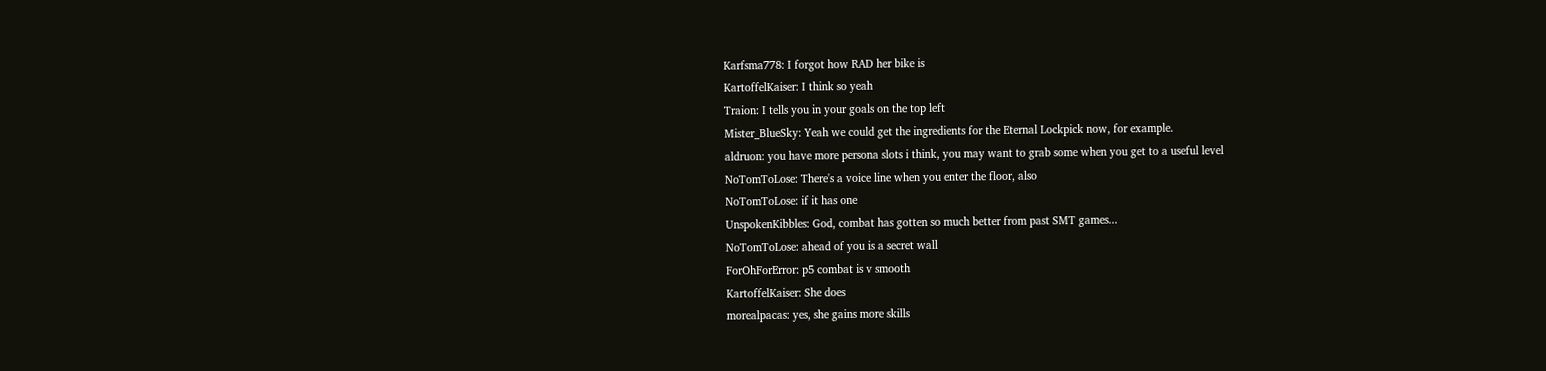Karfsma778: I forgot how RAD her bike is
KartoffelKaiser: I think so yeah
Traion: I tells you in your goals on the top left
Mister_BlueSky: Yeah we could get the ingredients for the Eternal Lockpick now, for example.
aldruon: you have more persona slots i think, you may want to grab some when you get to a useful level
NoTomToLose: There's a voice line when you enter the floor, also
NoTomToLose: if it has one
UnspokenKibbles: God, combat has gotten so much better from past SMT games...
NoTomToLose: ahead of you is a secret wall
ForOhForError: p5 combat is v smooth
KartoffelKaiser: She does
morealpacas: yes, she gains more skills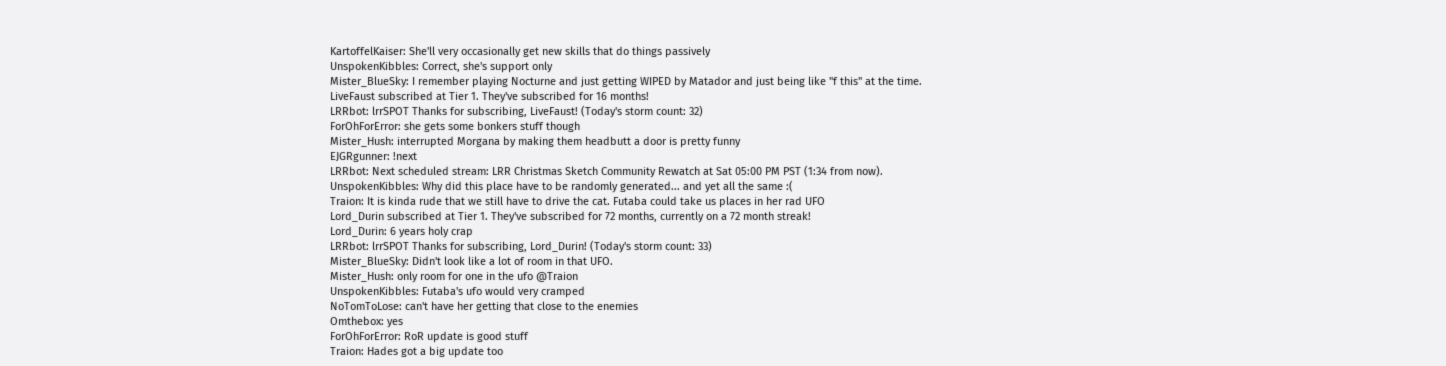KartoffelKaiser: She'll very occasionally get new skills that do things passively
UnspokenKibbles: Correct, she's support only
Mister_BlueSky: I remember playing Nocturne and just getting WIPED by Matador and just being like "f this" at the time.
LiveFaust subscribed at Tier 1. They've subscribed for 16 months!
LRRbot: lrrSPOT Thanks for subscribing, LiveFaust! (Today's storm count: 32)
ForOhForError: she gets some bonkers stuff though
Mister_Hush: interrupted Morgana by making them headbutt a door is pretty funny
EJGRgunner: !next
LRRbot: Next scheduled stream: LRR Christmas Sketch Community Rewatch at Sat 05:00 PM PST (1:34 from now).
UnspokenKibbles: Why did this place have to be randomly generated... and yet all the same :(
Traion: It is kinda rude that we still have to drive the cat. Futaba could take us places in her rad UFO
Lord_Durin subscribed at Tier 1. They've subscribed for 72 months, currently on a 72 month streak!
Lord_Durin: 6 years holy crap
LRRbot: lrrSPOT Thanks for subscribing, Lord_Durin! (Today's storm count: 33)
Mister_BlueSky: Didn't look like a lot of room in that UFO.
Mister_Hush: only room for one in the ufo @Traion
UnspokenKibbles: Futaba's ufo would very cramped
NoTomToLose: can't have her getting that close to the enemies
Omthebox: yes
ForOhForError: RoR update is good stuff
Traion: Hades got a big update too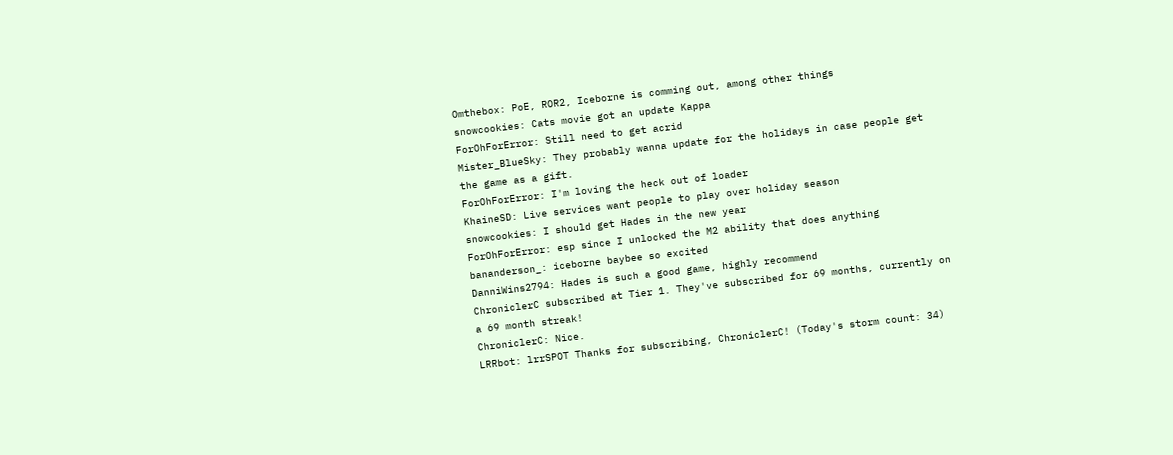Omthebox: PoE, ROR2, Iceborne is comming out, among other things
snowcookies: Cats movie got an update Kappa
ForOhForError: Still need to get acrid
Mister_BlueSky: They probably wanna update for the holidays in case people get the game as a gift.
ForOhForError: I'm loving the heck out of loader
KhaineSD: Live services want people to play over holiday season
snowcookies: I should get Hades in the new year
ForOhForError: esp since I unlocked the M2 ability that does anything
bananderson_: iceborne baybee so excited
DanniWins2794: Hades is such a good game, highly recommend
ChroniclerC subscribed at Tier 1. They've subscribed for 69 months, currently on a 69 month streak!
ChroniclerC: Nice.
LRRbot: lrrSPOT Thanks for subscribing, ChroniclerC! (Today's storm count: 34)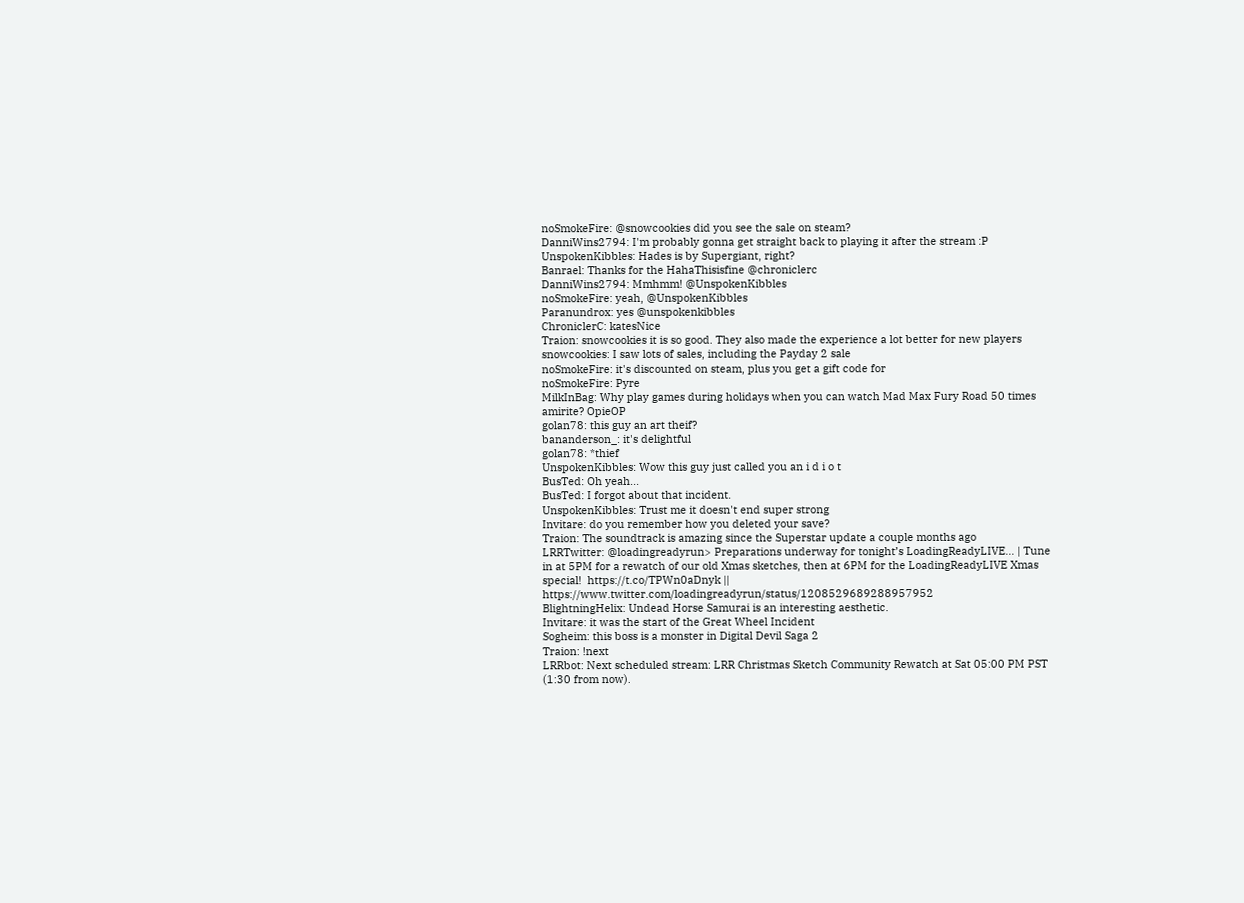noSmokeFire: @snowcookies did you see the sale on steam?
DanniWins2794: I'm probably gonna get straight back to playing it after the stream :P
UnspokenKibbles: Hades is by Supergiant, right?
Banrael: Thanks for the HahaThisisfine @chroniclerc
DanniWins2794: Mmhmm! @UnspokenKibbles
noSmokeFire: yeah, @UnspokenKibbles
Paranundrox: yes @unspokenkibbles
ChroniclerC: katesNice
Traion: snowcookies it is so good. They also made the experience a lot better for new players
snowcookies: I saw lots of sales, including the Payday 2 sale
noSmokeFire: it's discounted on steam, plus you get a gift code for
noSmokeFire: Pyre
MilkInBag: Why play games during holidays when you can watch Mad Max Fury Road 50 times amirite? OpieOP
golan78: this guy an art theif?
bananderson_: it's delightful
golan78: *thief
UnspokenKibbles: Wow this guy just called you an i d i o t
BusTed: Oh yeah...
BusTed: I forgot about that incident.
UnspokenKibbles: Trust me it doesn't end super strong
Invitare: do you remember how you deleted your save?
Traion: The soundtrack is amazing since the Superstar update a couple months ago
LRRTwitter: @loadingreadyrun> Preparations underway for tonight’s LoadingReadyLIVE... | Tune in at 5PM for a rewatch of our old Xmas sketches, then at 6PM for the LoadingReadyLIVE Xmas special!  https://t.co/TPWn0aDnyk || https://www.twitter.com/loadingreadyrun/status/1208529689288957952
BlightningHelix: Undead Horse Samurai is an interesting aesthetic.
Invitare: it was the start of the Great Wheel Incident
Sogheim: this boss is a monster in Digital Devil Saga 2
Traion: !next
LRRbot: Next scheduled stream: LRR Christmas Sketch Community Rewatch at Sat 05:00 PM PST (1:30 from now).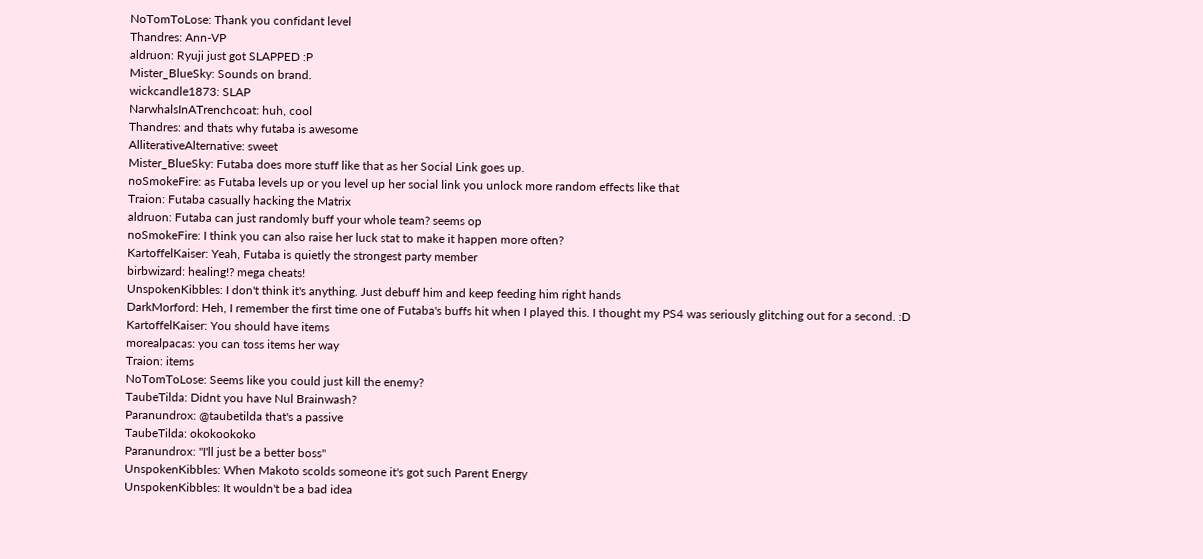NoTomToLose: Thank you confidant level
Thandres: Ann-VP
aldruon: Ryuji just got SLAPPED :P
Mister_BlueSky: Sounds on brand.
wickcandle1873: SLAP
NarwhalsInATrenchcoat: huh, cool
Thandres: and thats why futaba is awesome
AlliterativeAlternative: sweet
Mister_BlueSky: Futaba does more stuff like that as her Social Link goes up.
noSmokeFire: as Futaba levels up or you level up her social link you unlock more random effects like that
Traion: Futaba casually hacking the Matrix
aldruon: Futaba can just randomly buff your whole team? seems op
noSmokeFire: I think you can also raise her luck stat to make it happen more often?
KartoffelKaiser: Yeah, Futaba is quietly the strongest party member
birbwizard: healing!? mega cheats!
UnspokenKibbles: I don't think it's anything. Just debuff him and keep feeding him right hands
DarkMorford: Heh, I remember the first time one of Futaba's buffs hit when I played this. I thought my PS4 was seriously glitching out for a second. :D
KartoffelKaiser: You should have items
morealpacas: you can toss items her way
Traion: items
NoTomToLose: Seems like you could just kill the enemy?
TaubeTilda: Didnt you have Nul Brainwash?
Paranundrox: @taubetilda that's a passive
TaubeTilda: okokookoko
Paranundrox: "I'll just be a better boss"
UnspokenKibbles: When Makoto scolds someone it's got such Parent Energy
UnspokenKibbles: It wouldn't be a bad idea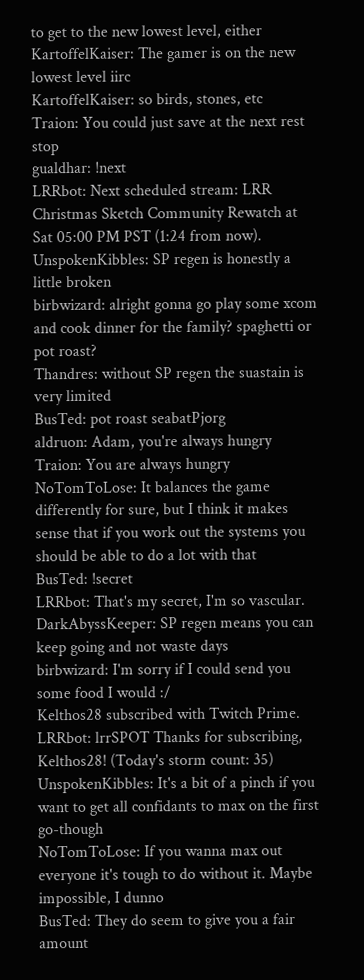to get to the new lowest level, either
KartoffelKaiser: The gamer is on the new lowest level iirc
KartoffelKaiser: so birds, stones, etc
Traion: You could just save at the next rest stop
gualdhar: !next
LRRbot: Next scheduled stream: LRR Christmas Sketch Community Rewatch at Sat 05:00 PM PST (1:24 from now).
UnspokenKibbles: SP regen is honestly a little broken
birbwizard: alright gonna go play some xcom and cook dinner for the family? spaghetti or pot roast?
Thandres: without SP regen the suastain is very limited
BusTed: pot roast seabatPjorg
aldruon: Adam, you're always hungry
Traion: You are always hungry
NoTomToLose: It balances the game differently for sure, but I think it makes sense that if you work out the systems you should be able to do a lot with that
BusTed: !secret
LRRbot: That's my secret, I'm so vascular.
DarkAbyssKeeper: SP regen means you can keep going and not waste days
birbwizard: I'm sorry if I could send you some food I would :/
Kelthos28 subscribed with Twitch Prime.
LRRbot: lrrSPOT Thanks for subscribing, Kelthos28! (Today's storm count: 35)
UnspokenKibbles: It's a bit of a pinch if you want to get all confidants to max on the first go-though
NoTomToLose: If you wanna max out everyone it's tough to do without it. Maybe impossible, I dunno
BusTed: They do seem to give you a fair amount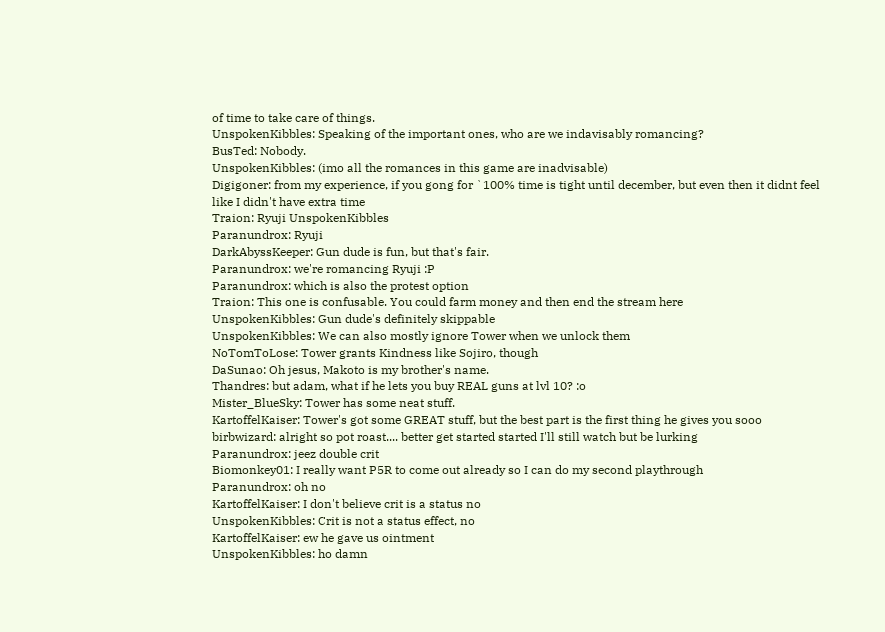of time to take care of things.
UnspokenKibbles: Speaking of the important ones, who are we indavisably romancing?
BusTed: Nobody.
UnspokenKibbles: (imo all the romances in this game are inadvisable)
Digigoner: from my experience, if you gong for `100% time is tight until december, but even then it didnt feel like I didn't have extra time
Traion: Ryuji UnspokenKibbles
Paranundrox: Ryuji
DarkAbyssKeeper: Gun dude is fun, but that's fair.
Paranundrox: we're romancing Ryuji :P
Paranundrox: which is also the protest option
Traion: This one is confusable. You could farm money and then end the stream here
UnspokenKibbles: Gun dude's definitely skippable
UnspokenKibbles: We can also mostly ignore Tower when we unlock them
NoTomToLose: Tower grants Kindness like Sojiro, though
DaSunao: Oh jesus, Makoto is my brother's name.
Thandres: but adam, what if he lets you buy REAL guns at lvl 10? :o
Mister_BlueSky: Tower has some neat stuff.
KartoffelKaiser: Tower's got some GREAT stuff, but the best part is the first thing he gives you sooo
birbwizard: alright so pot roast.... better get started started I'll still watch but be lurking
Paranundrox: jeez double crit
Biomonkey01: I really want P5R to come out already so I can do my second playthrough
Paranundrox: oh no
KartoffelKaiser: I don't believe crit is a status no
UnspokenKibbles: Crit is not a status effect, no
KartoffelKaiser: ew he gave us ointment
UnspokenKibbles: ho damn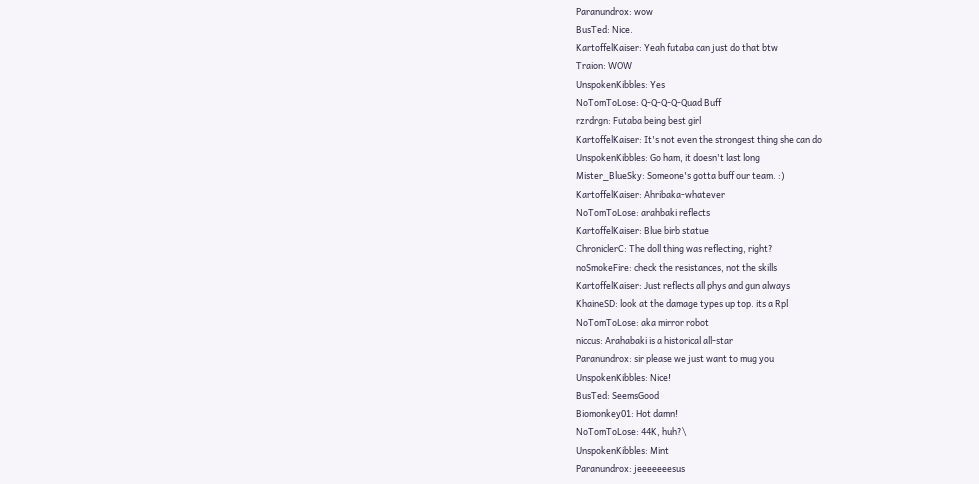Paranundrox: wow
BusTed: Nice.
KartoffelKaiser: Yeah futaba can just do that btw
Traion: WOW
UnspokenKibbles: Yes
NoTomToLose: Q-Q-Q-Q-Quad Buff
rzrdrgn: Futaba being best girl
KartoffelKaiser: It's not even the strongest thing she can do
UnspokenKibbles: Go ham, it doesn't last long
Mister_BlueSky: Someone's gotta buff our team. :)
KartoffelKaiser: Ahribaka-whatever
NoTomToLose: arahbaki reflects
KartoffelKaiser: Blue birb statue
ChroniclerC: The doll thing was reflecting, right?
noSmokeFire: check the resistances, not the skills
KartoffelKaiser: Just reflects all phys and gun always
KhaineSD: look at the damage types up top. its a Rpl
NoTomToLose: aka mirror robot
niccus: Arahabaki is a historical all-star
Paranundrox: sir please we just want to mug you
UnspokenKibbles: Nice!
BusTed: SeemsGood
Biomonkey01: Hot damn!
NoTomToLose: 44K, huh?\
UnspokenKibbles: Mint
Paranundrox: jeeeeeeesus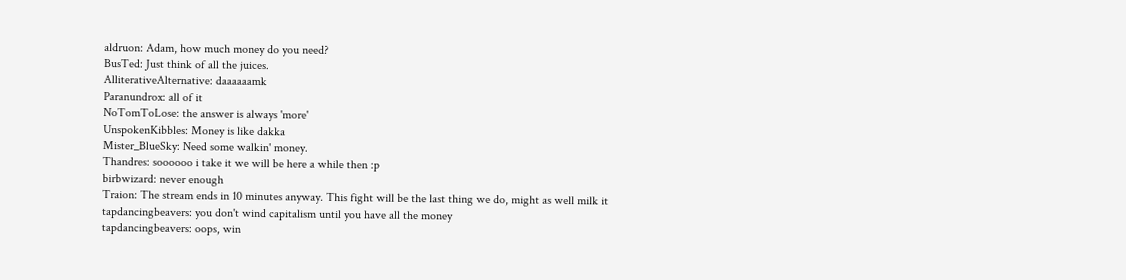aldruon: Adam, how much money do you need?
BusTed: Just think of all the juices.
AlliterativeAlternative: daaaaaamk
Paranundrox: all of it
NoTomToLose: the answer is always 'more'
UnspokenKibbles: Money is like dakka
Mister_BlueSky: Need some walkin' money.
Thandres: soooooo i take it we will be here a while then :p
birbwizard: never enough
Traion: The stream ends in 10 minutes anyway. This fight will be the last thing we do, might as well milk it
tapdancingbeavers: you don't wind capitalism until you have all the money
tapdancingbeavers: oops, win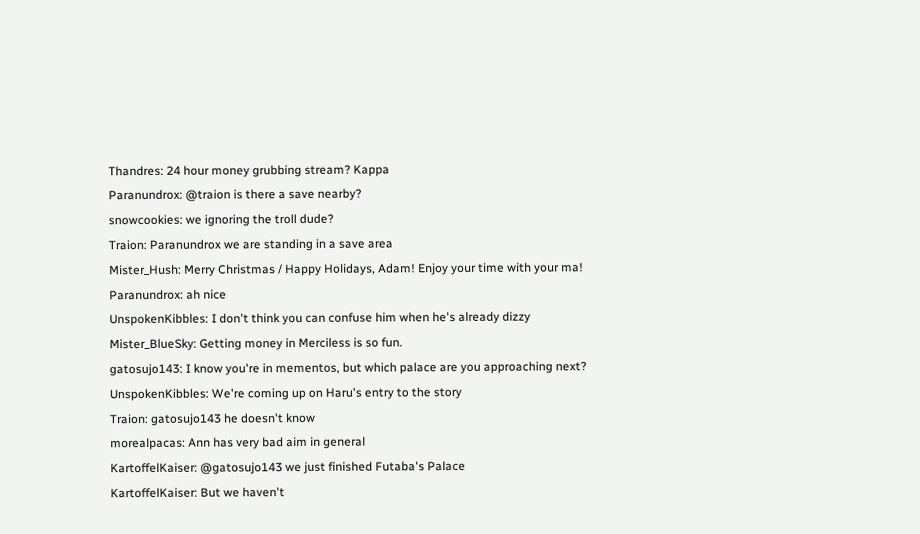Thandres: 24 hour money grubbing stream? Kappa
Paranundrox: @traion is there a save nearby?
snowcookies: we ignoring the troll dude?
Traion: Paranundrox we are standing in a save area
Mister_Hush: Merry Christmas / Happy Holidays, Adam! Enjoy your time with your ma!
Paranundrox: ah nice
UnspokenKibbles: I don't think you can confuse him when he's already dizzy
Mister_BlueSky: Getting money in Merciless is so fun.
gatosujo143: I know you're in mementos, but which palace are you approaching next?
UnspokenKibbles: We're coming up on Haru's entry to the story
Traion: gatosujo143 he doesn't know
morealpacas: Ann has very bad aim in general
KartoffelKaiser: @gatosujo143 we just finished Futaba's Palace
KartoffelKaiser: But we haven't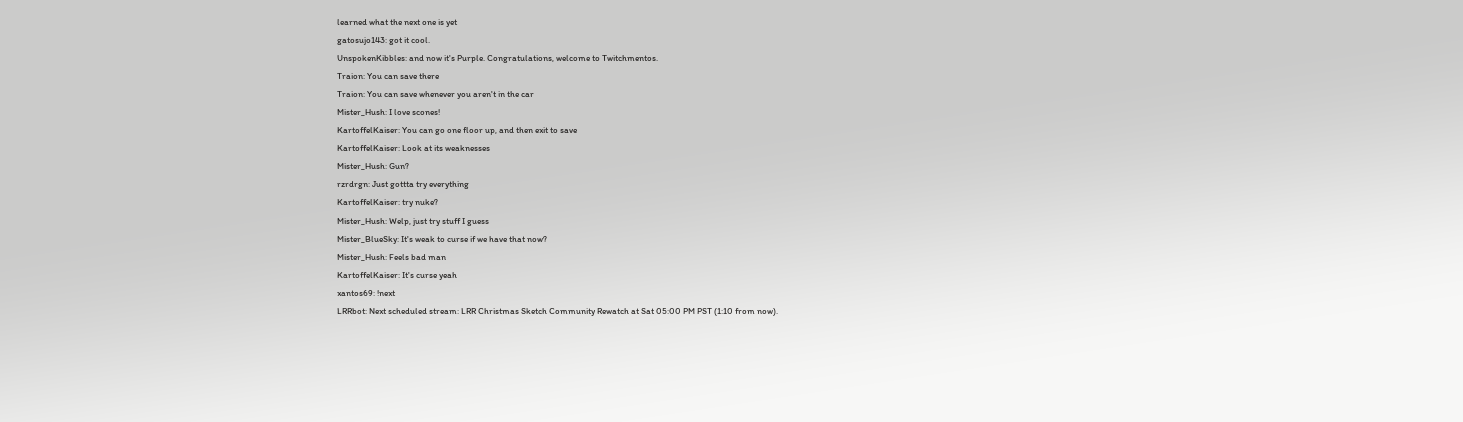learned what the next one is yet
gatosujo143: got it cool.
UnspokenKibbles: and now it's Purple. Congratulations, welcome to Twitchmentos.
Traion: You can save there
Traion: You can save whenever you aren't in the car
Mister_Hush: I love scones!
KartoffelKaiser: You can go one floor up, and then exit to save
KartoffelKaiser: Look at its weaknesses
Mister_Hush: Gun?
rzrdrgn: Just gottta try everything
KartoffelKaiser: try nuke?
Mister_Hush: Welp, just try stuff I guess
Mister_BlueSky: It's weak to curse if we have that now?
Mister_Hush: Feels bad man
KartoffelKaiser: It's curse yeah
xantos69: !next
LRRbot: Next scheduled stream: LRR Christmas Sketch Community Rewatch at Sat 05:00 PM PST (1:10 from now).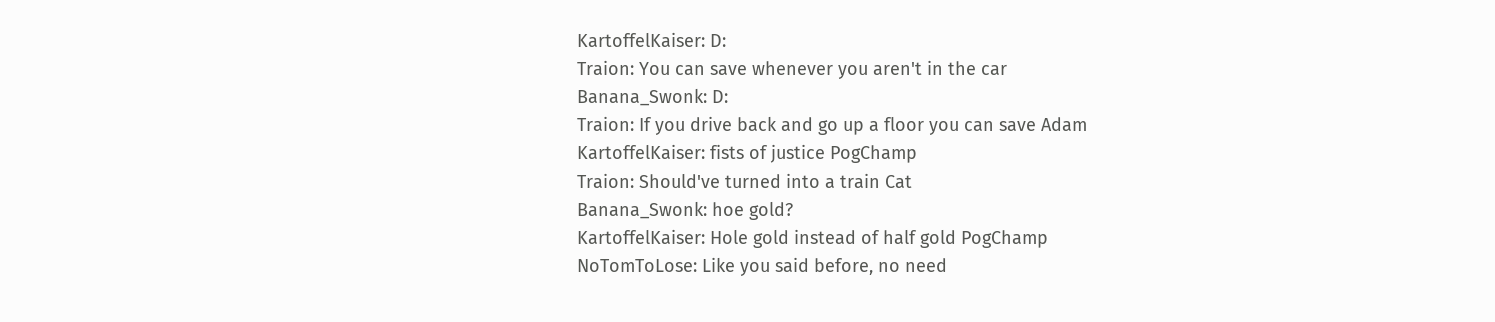KartoffelKaiser: D:
Traion: You can save whenever you aren't in the car
Banana_Swonk: D:
Traion: If you drive back and go up a floor you can save Adam
KartoffelKaiser: fists of justice PogChamp
Traion: Should've turned into a train Cat
Banana_Swonk: hoe gold?
KartoffelKaiser: Hole gold instead of half gold PogChamp
NoTomToLose: Like you said before, no need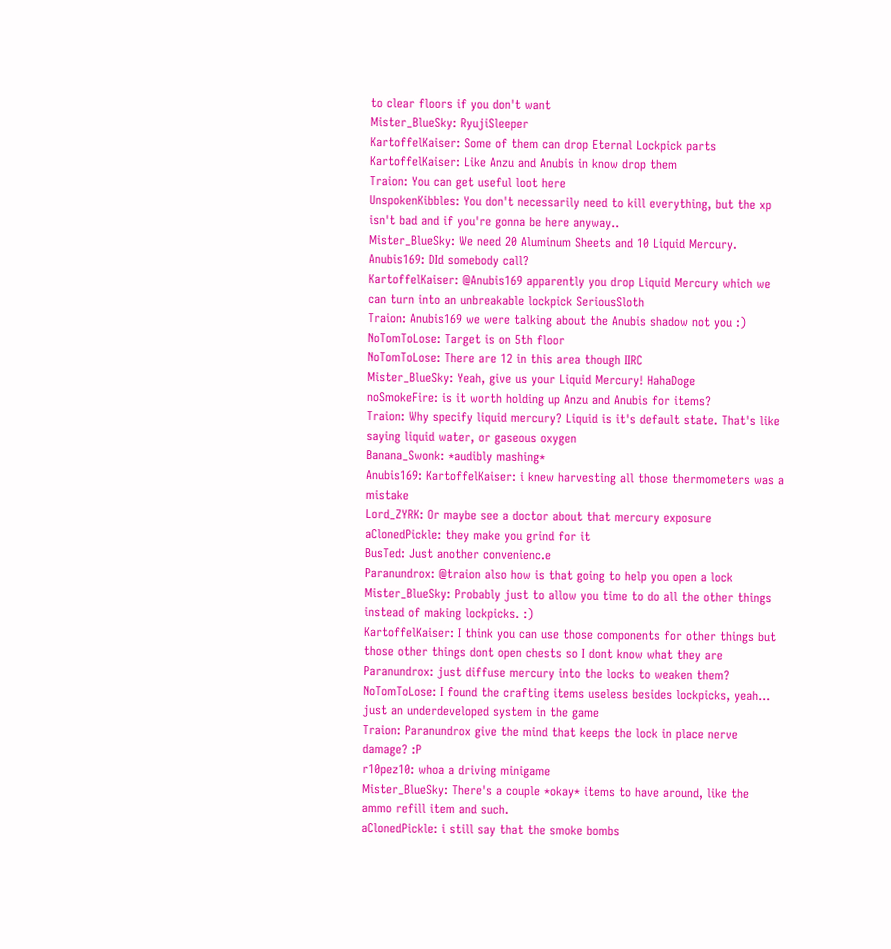to clear floors if you don't want
Mister_BlueSky: RyujiSleeper
KartoffelKaiser: Some of them can drop Eternal Lockpick parts
KartoffelKaiser: Like Anzu and Anubis in know drop them
Traion: You can get useful loot here
UnspokenKibbles: You don't necessarily need to kill everything, but the xp isn't bad and if you're gonna be here anyway..
Mister_BlueSky: We need 20 Aluminum Sheets and 10 Liquid Mercury.
Anubis169: DId somebody call?
KartoffelKaiser: @Anubis169 apparently you drop Liquid Mercury which we can turn into an unbreakable lockpick SeriousSloth
Traion: Anubis169 we were talking about the Anubis shadow not you :)
NoTomToLose: Target is on 5th floor
NoTomToLose: There are 12 in this area though IIRC
Mister_BlueSky: Yeah, give us your Liquid Mercury! HahaDoge
noSmokeFire: is it worth holding up Anzu and Anubis for items?
Traion: Why specify liquid mercury? Liquid is it's default state. That's like saying liquid water, or gaseous oxygen
Banana_Swonk: *audibly mashing*
Anubis169: KartoffelKaiser: i knew harvesting all those thermometers was a mistake
Lord_ZYRK: Or maybe see a doctor about that mercury exposure
aClonedPickle: they make you grind for it
BusTed: Just another convenienc.e
Paranundrox: @traion also how is that going to help you open a lock
Mister_BlueSky: Probably just to allow you time to do all the other things instead of making lockpicks. :)
KartoffelKaiser: I think you can use those components for other things but those other things dont open chests so I dont know what they are
Paranundrox: just diffuse mercury into the locks to weaken them?
NoTomToLose: I found the crafting items useless besides lockpicks, yeah... just an underdeveloped system in the game
Traion: Paranundrox give the mind that keeps the lock in place nerve damage? :P
r10pez10: whoa a driving minigame
Mister_BlueSky: There's a couple *okay* items to have around, like the ammo refill item and such.
aClonedPickle: i still say that the smoke bombs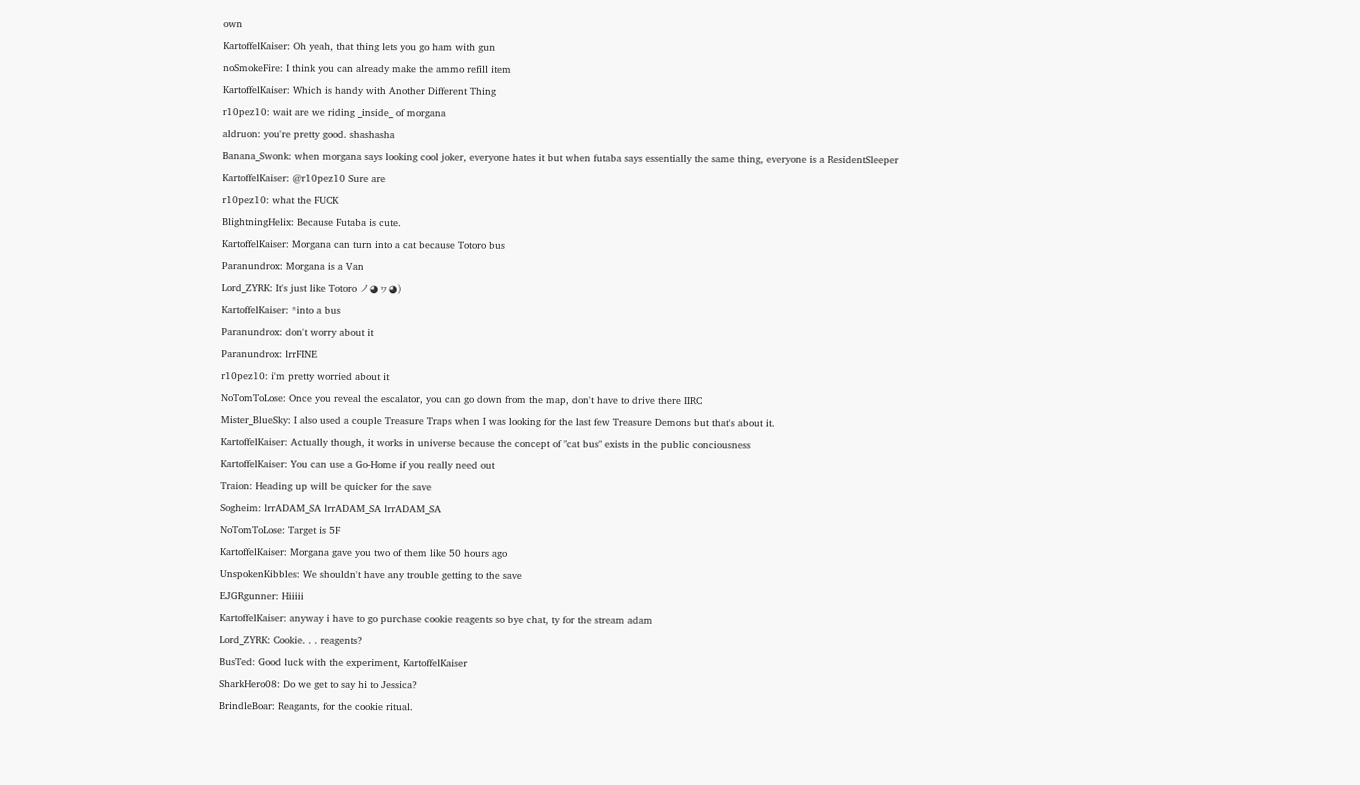own
KartoffelKaiser: Oh yeah, that thing lets you go ham with gun
noSmokeFire: I think you can already make the ammo refill item
KartoffelKaiser: Which is handy with Another Different Thing
r10pez10: wait are we riding _inside_ of morgana
aldruon: you're pretty good. shashasha
Banana_Swonk: when morgana says looking cool joker, everyone hates it but when futaba says essentially the same thing, everyone is a ResidentSleeper
KartoffelKaiser: @r10pez10 Sure are
r10pez10: what the FUCK
BlightningHelix: Because Futaba is cute.
KartoffelKaiser: Morgana can turn into a cat because Totoro bus
Paranundrox: Morgana is a Van
Lord_ZYRK: It's just like Totoro ノ◕ヮ◕)
KartoffelKaiser: *into a bus
Paranundrox: don't worry about it
Paranundrox: lrrFINE
r10pez10: i'm pretty worried about it
NoTomToLose: Once you reveal the escalator, you can go down from the map, don't have to drive there IIRC
Mister_BlueSky: I also used a couple Treasure Traps when I was looking for the last few Treasure Demons but that's about it.
KartoffelKaiser: Actually though, it works in universe because the concept of "cat bus" exists in the public conciousness
KartoffelKaiser: You can use a Go-Home if you really need out
Traion: Heading up will be quicker for the save
Sogheim: lrrADAM_SA lrrADAM_SA lrrADAM_SA
NoTomToLose: Target is 5F
KartoffelKaiser: Morgana gave you two of them like 50 hours ago
UnspokenKibbles: We shouldn't have any trouble getting to the save
EJGRgunner: Hiiiii
KartoffelKaiser: anyway i have to go purchase cookie reagents so bye chat, ty for the stream adam
Lord_ZYRK: Cookie. . . reagents?
BusTed: Good luck with the experiment, KartoffelKaiser
SharkHero08: Do we get to say hi to Jessica?
BrindleBoar: Reagants, for the cookie ritual.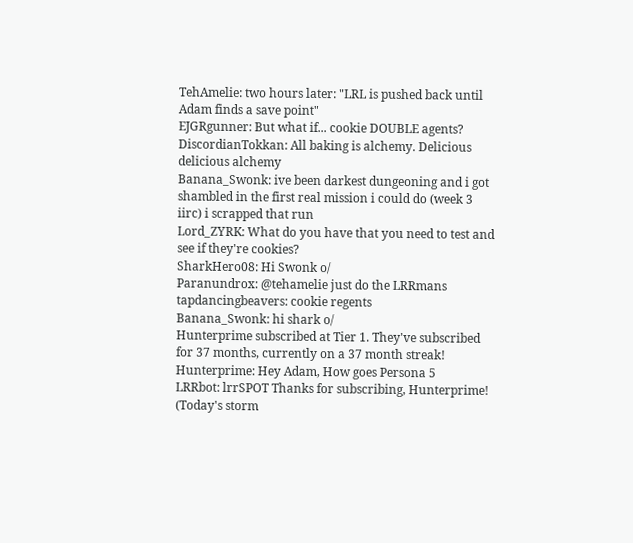TehAmelie: two hours later: "LRL is pushed back until Adam finds a save point"
EJGRgunner: But what if... cookie DOUBLE agents?
DiscordianTokkan: All baking is alchemy. Delicious delicious alchemy
Banana_Swonk: ive been darkest dungeoning and i got shambled in the first real mission i could do (week 3 iirc) i scrapped that run
Lord_ZYRK: What do you have that you need to test and see if they're cookies?
SharkHero08: Hi Swonk o/
Paranundrox: @tehamelie just do the LRRmans
tapdancingbeavers: cookie regents
Banana_Swonk: hi shark o/
Hunterprime subscribed at Tier 1. They've subscribed for 37 months, currently on a 37 month streak!
Hunterprime: Hey Adam, How goes Persona 5
LRRbot: lrrSPOT Thanks for subscribing, Hunterprime! (Today's storm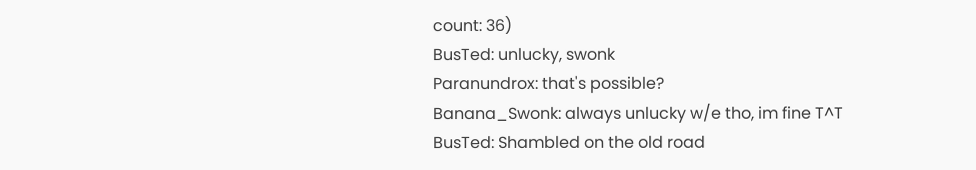count: 36)
BusTed: unlucky, swonk
Paranundrox: that's possible?
Banana_Swonk: always unlucky w/e tho, im fine T^T
BusTed: Shambled on the old road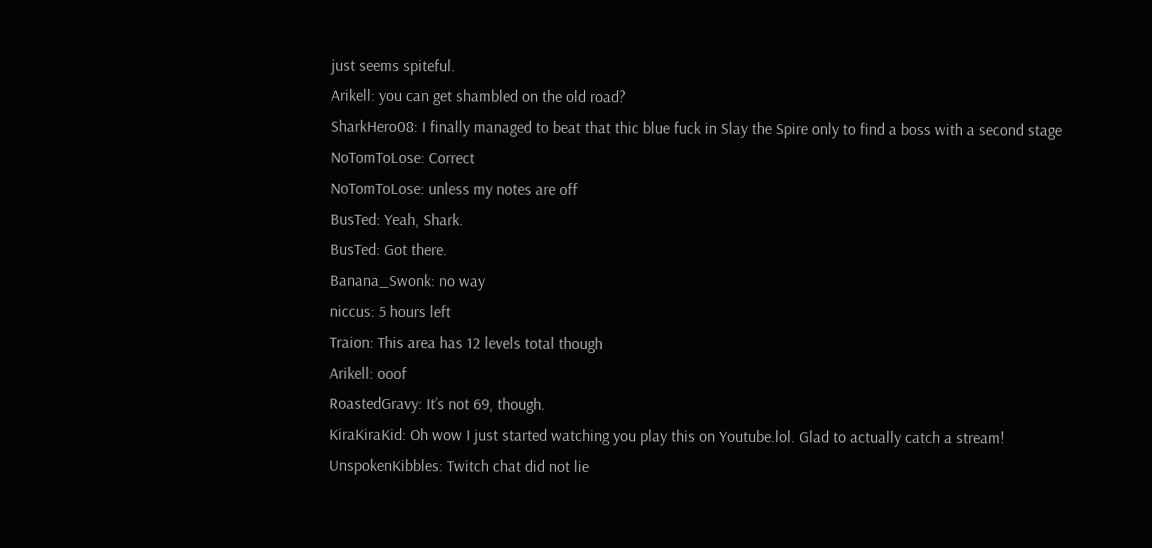just seems spiteful.
Arikell: you can get shambled on the old road?
SharkHero08: I finally managed to beat that thic blue fuck in Slay the Spire only to find a boss with a second stage
NoTomToLose: Correct
NoTomToLose: unless my notes are off
BusTed: Yeah, Shark.
BusTed: Got there.
Banana_Swonk: no way
niccus: 5 hours left
Traion: This area has 12 levels total though
Arikell: ooof
RoastedGravy: It’s not 69, though.
KiraKiraKid: Oh wow I just started watching you play this on Youtube.lol. Glad to actually catch a stream!
UnspokenKibbles: Twitch chat did not lie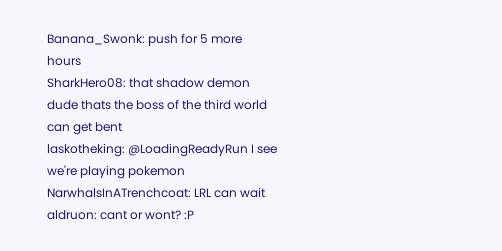Banana_Swonk: push for 5 more hours
SharkHero08: that shadow demon dude thats the boss of the third world can get bent
laskotheking: @LoadingReadyRun I see we're playing pokemon
NarwhalsInATrenchcoat: LRL can wait
aldruon: cant or wont? :P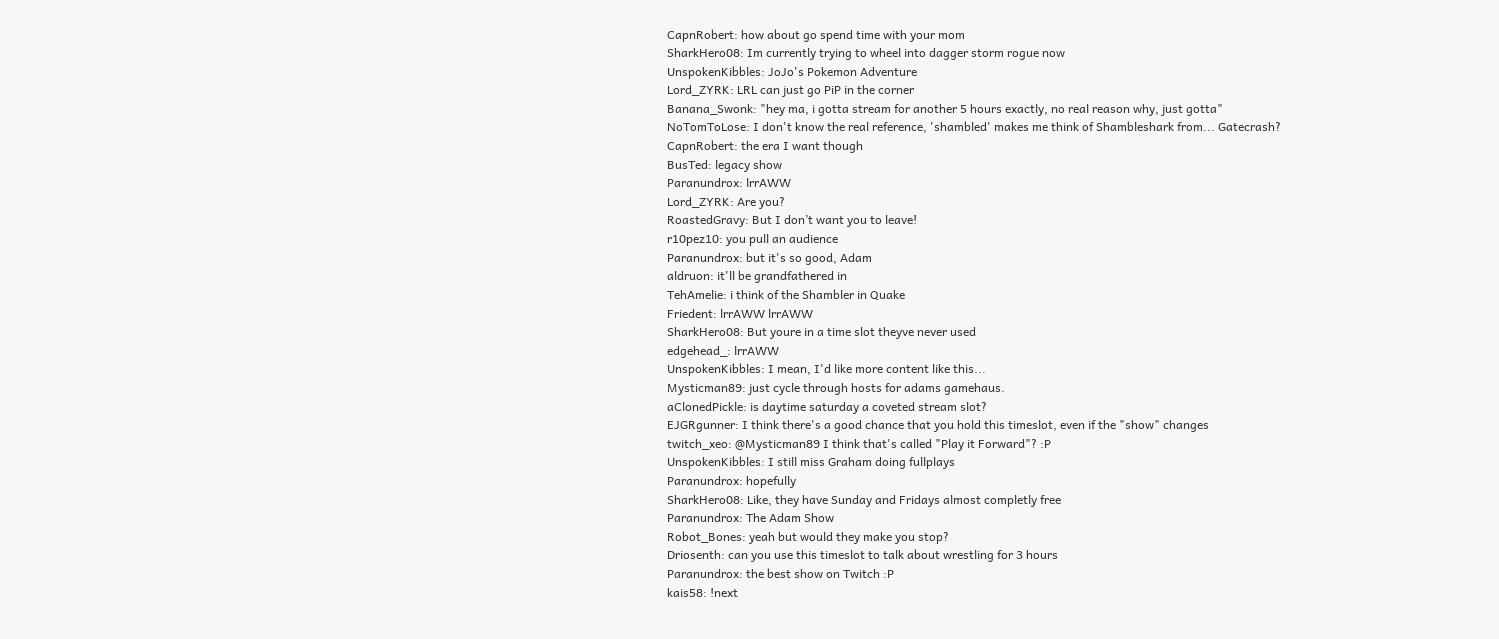CapnRobert: how about go spend time with your mom
SharkHero08: Im currently trying to wheel into dagger storm rogue now
UnspokenKibbles: JoJo's Pokemon Adventure
Lord_ZYRK: LRL can just go PiP in the corner
Banana_Swonk: "hey ma, i gotta stream for another 5 hours exactly, no real reason why, just gotta"
NoTomToLose: I don't know the real reference, 'shambled' makes me think of Shambleshark from... Gatecrash?
CapnRobert: the era I want though
BusTed: legacy show
Paranundrox: lrrAWW
Lord_ZYRK: Are you?
RoastedGravy: But I don’t want you to leave!
r10pez10: you pull an audience
Paranundrox: but it's so good, Adam
aldruon: it'll be grandfathered in
TehAmelie: i think of the Shambler in Quake
Friedent: lrrAWW lrrAWW
SharkHero08: But youre in a time slot theyve never used
edgehead_: lrrAWW
UnspokenKibbles: I mean, I'd like more content like this...
Mysticman89: just cycle through hosts for adams gamehaus.
aClonedPickle: is daytime saturday a coveted stream slot?
EJGRgunner: I think there's a good chance that you hold this timeslot, even if the "show" changes
twitch_xeo: @Mysticman89 I think that's called "Play it Forward"? :P
UnspokenKibbles: I still miss Graham doing fullplays
Paranundrox: hopefully
SharkHero08: Like, they have Sunday and Fridays almost completly free
Paranundrox: The Adam Show
Robot_Bones: yeah but would they make you stop?
Driosenth: can you use this timeslot to talk about wrestling for 3 hours
Paranundrox: the best show on Twitch :P
kais58: !next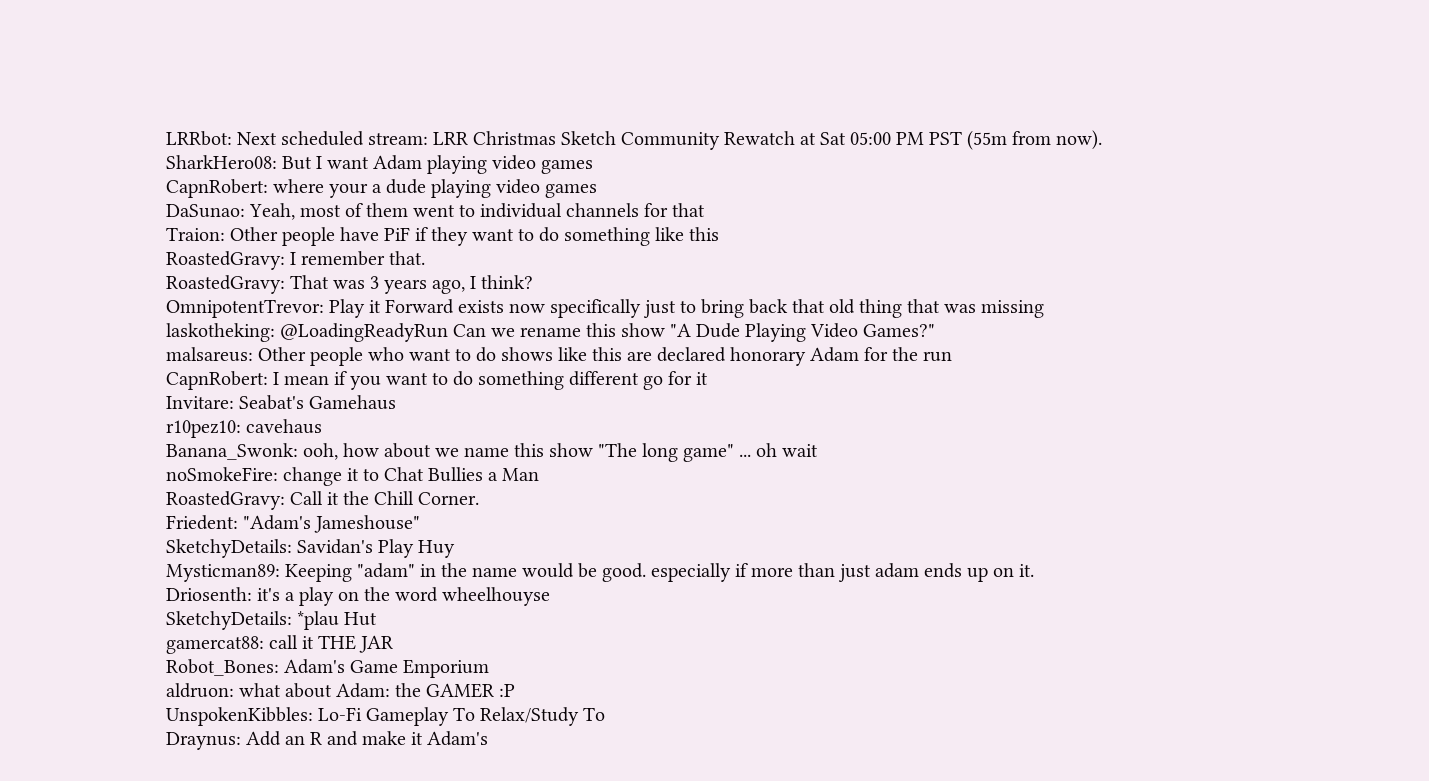LRRbot: Next scheduled stream: LRR Christmas Sketch Community Rewatch at Sat 05:00 PM PST (55m from now).
SharkHero08: But I want Adam playing video games
CapnRobert: where your a dude playing video games
DaSunao: Yeah, most of them went to individual channels for that
Traion: Other people have PiF if they want to do something like this
RoastedGravy: I remember that.
RoastedGravy: That was 3 years ago, I think?
OmnipotentTrevor: Play it Forward exists now specifically just to bring back that old thing that was missing
laskotheking: @LoadingReadyRun Can we rename this show "A Dude Playing Video Games?"
malsareus: Other people who want to do shows like this are declared honorary Adam for the run
CapnRobert: I mean if you want to do something different go for it
Invitare: Seabat's Gamehaus
r10pez10: cavehaus
Banana_Swonk: ooh, how about we name this show "The long game" ... oh wait
noSmokeFire: change it to Chat Bullies a Man
RoastedGravy: Call it the Chill Corner.
Friedent: "Adam's Jameshouse"
SketchyDetails: Savidan's Play Huy
Mysticman89: Keeping "adam" in the name would be good. especially if more than just adam ends up on it.
Driosenth: it's a play on the word wheelhouyse
SketchyDetails: *plau Hut
gamercat88: call it THE JAR
Robot_Bones: Adam's Game Emporium
aldruon: what about Adam: the GAMER :P
UnspokenKibbles: Lo-Fi Gameplay To Relax/Study To
Draynus: Add an R and make it Adam's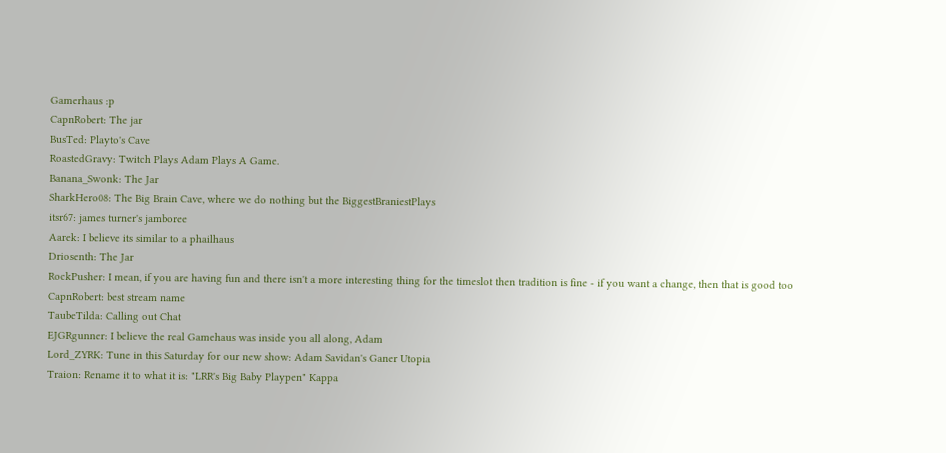Gamerhaus :p
CapnRobert: The jar
BusTed: Playto's Cave
RoastedGravy: Twitch Plays Adam Plays A Game.
Banana_Swonk: The Jar
SharkHero08: The Big Brain Cave, where we do nothing but the BiggestBraniestPlays
itsr67: james turner's jamboree
Aarek: I believe its similar to a phailhaus
Driosenth: The Jar
RockPusher: I mean, if you are having fun and there isn't a more interesting thing for the timeslot then tradition is fine - if you want a change, then that is good too
CapnRobert: best stream name
TaubeTilda: Calling out Chat
EJGRgunner: I believe the real Gamehaus was inside you all along, Adam
Lord_ZYRK: Tune in this Saturday for our new show: Adam Savidan's Ganer Utopia
Traion: Rename it to what it is: "LRR's Big Baby Playpen" Kappa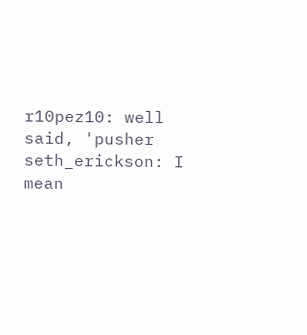r10pez10: well said, 'pusher
seth_erickson: I mean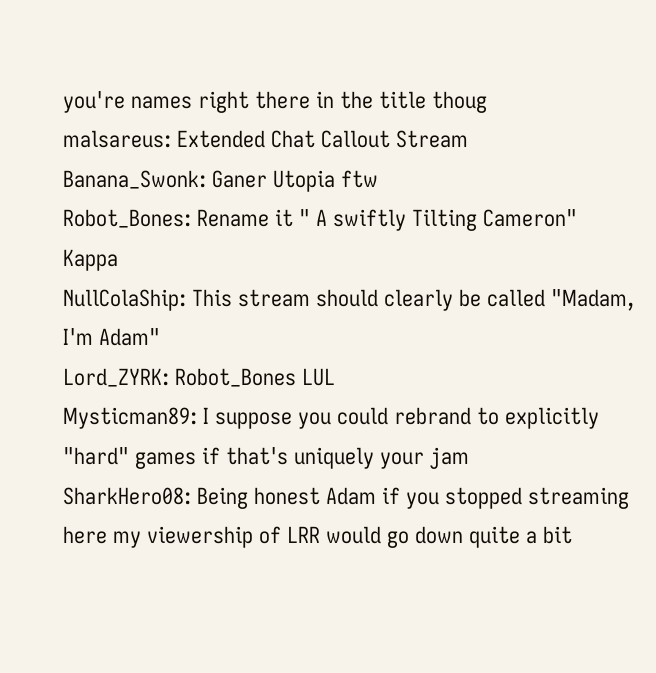you're names right there in the title thoug
malsareus: Extended Chat Callout Stream
Banana_Swonk: Ganer Utopia ftw
Robot_Bones: Rename it " A swiftly Tilting Cameron" Kappa
NullColaShip: This stream should clearly be called "Madam, I'm Adam"
Lord_ZYRK: Robot_Bones LUL
Mysticman89: I suppose you could rebrand to explicitly "hard" games if that's uniquely your jam
SharkHero08: Being honest Adam if you stopped streaming here my viewership of LRR would go down quite a bit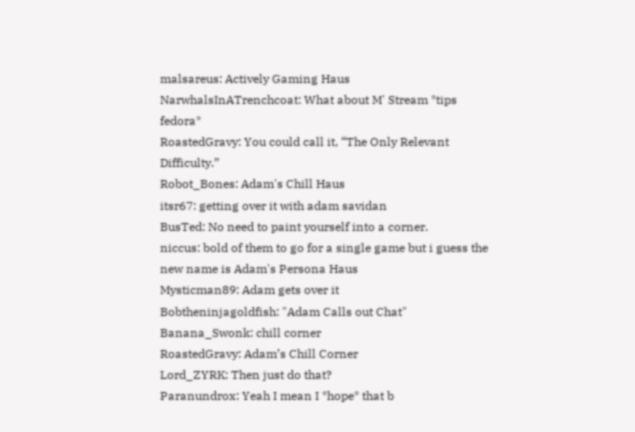malsareus: Actively Gaming Haus
NarwhalsInATrenchcoat: What about M' Stream *tips fedora*
RoastedGravy: You could call it, “The Only Relevant Difficulty.”
Robot_Bones: Adam's Chill Haus
itsr67: getting over it with adam savidan
BusTed: No need to paint yourself into a corner.
niccus: bold of them to go for a single game but i guess the new name is Adam's Persona Haus
Mysticman89: Adam gets over it
Bobtheninjagoldfish: "Adam Calls out Chat"
Banana_Swonk: chill corner
RoastedGravy: Adam’s Chill Corner
Lord_ZYRK: Then just do that?
Paranundrox: Yeah I mean I *hope* that b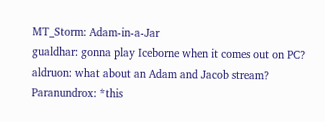MT_Storm: Adam-in-a-Jar
gualdhar: gonna play Iceborne when it comes out on PC?
aldruon: what about an Adam and Jacob stream?
Paranundrox: *this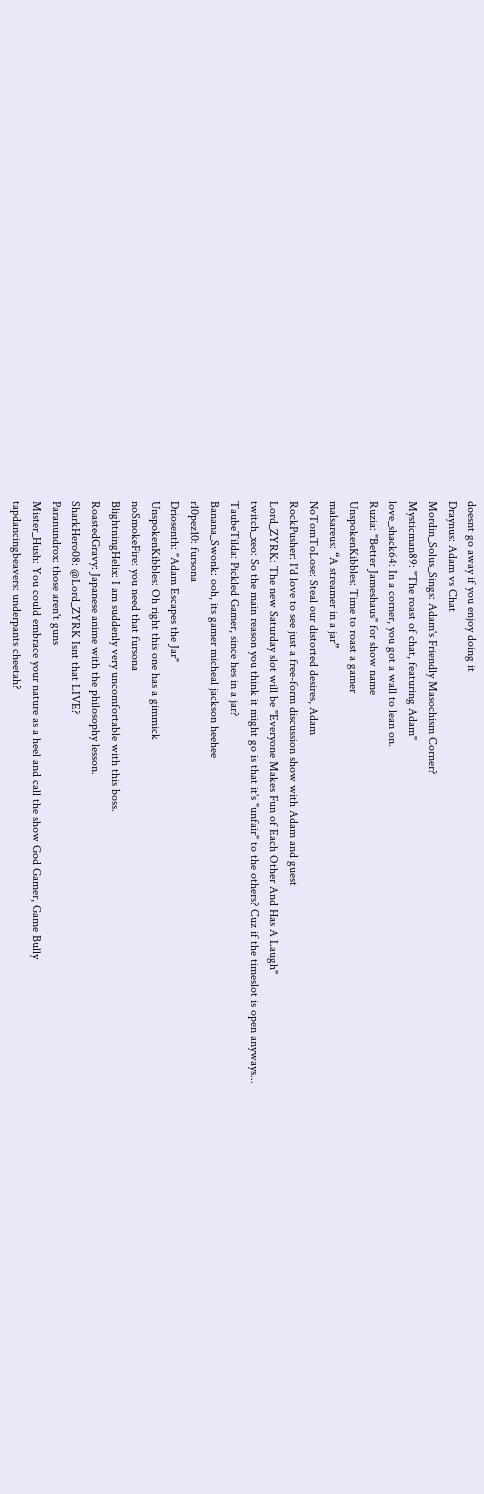doesnt go away if you enjoy doing it
Draynus: Adam vs Chat
Mordin_Solus_Sings: Adam's Friendly Masochism Corner?
Mysticman89: "The roast of chat, featuring Adam"
love_shack64: In a corner, you got a wall to lean on.
Ruzia: "Better Jameshaus" for show name
UnspokenKibbles: Time to roast a gamer
malsareus: “A streamer in a jar”
NoTomToLose: Steal our distorted desires, Adam
RockPusher: I'd love to see just a free-form discussion show with Adam and guest
Lord_ZYRK: The new Saturday slot will be "Everyone Makes Fun of Each Other And Has A Laugh"
twitch_xeo: So the main reason you think it might go is that it's "unfair" to the others? Cuz if the timeslot is open anyways...
TaubeTilda: Pickled Gamer, since hes in a jar?
Banana_Swonk: ooh, its gamer micheal jackson heehee
r10pez10: fursona
Driosenth: "Adam Escapes the Jar"
UnspokenKibbles: Oh right this one has a gimmick
noSmokeFire: you need that fursona
BlightningHelix: I am suddenly very uncomfortable with this boss.
RoastedGravy: Japanese anime with the philosophy lesson.
SharkHero08: @Lord_ZYRK Isnt that LIVE?
Paranundrox: those aren't guns
Mister_Hush: You could embrace your nature as a heel and call the show God Gamer, Game Bully
tapdancingbeavers: underpants cheetah?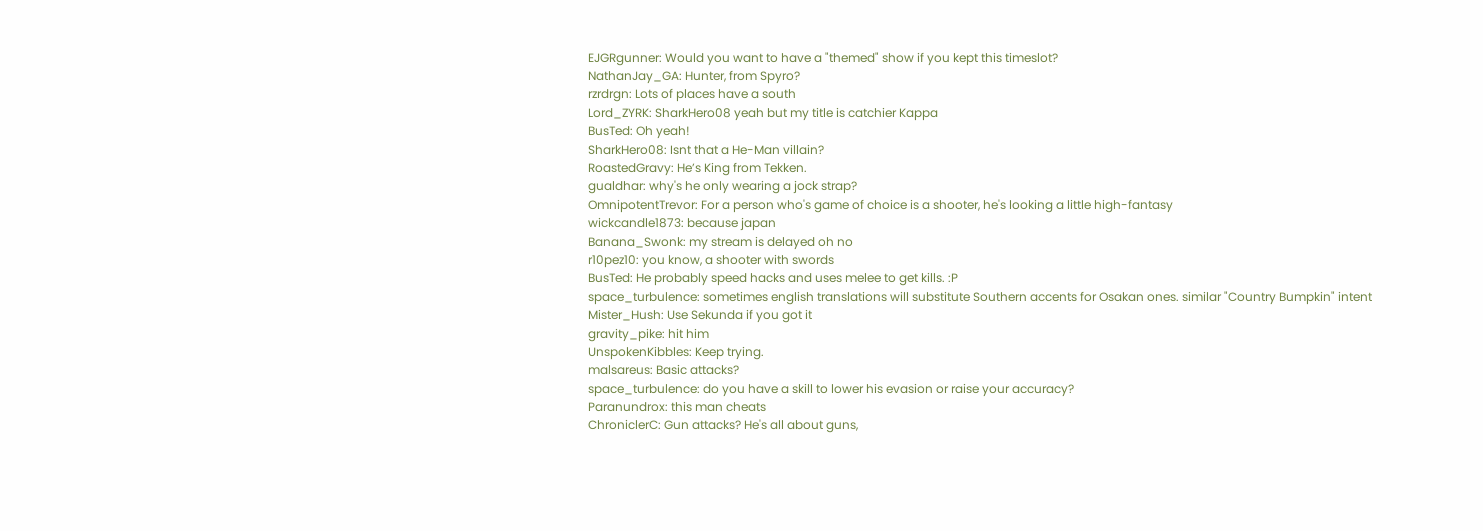EJGRgunner: Would you want to have a "themed" show if you kept this timeslot?
NathanJay_GA: Hunter, from Spyro?
rzrdrgn: Lots of places have a south
Lord_ZYRK: SharkHero08 yeah but my title is catchier Kappa
BusTed: Oh yeah!
SharkHero08: Isnt that a He-Man villain?
RoastedGravy: He’s King from Tekken.
gualdhar: why's he only wearing a jock strap?
OmnipotentTrevor: For a person who's game of choice is a shooter, he's looking a little high-fantasy
wickcandle1873: because japan
Banana_Swonk: my stream is delayed oh no
r10pez10: you know, a shooter with swords
BusTed: He probably speed hacks and uses melee to get kills. :P
space_turbulence: sometimes english translations will substitute Southern accents for Osakan ones. similar "Country Bumpkin" intent
Mister_Hush: Use Sekunda if you got it
gravity_pike: hit him
UnspokenKibbles: Keep trying.
malsareus: Basic attacks?
space_turbulence: do you have a skill to lower his evasion or raise your accuracy?
Paranundrox: this man cheats
ChroniclerC: Gun attacks? He's all about guns,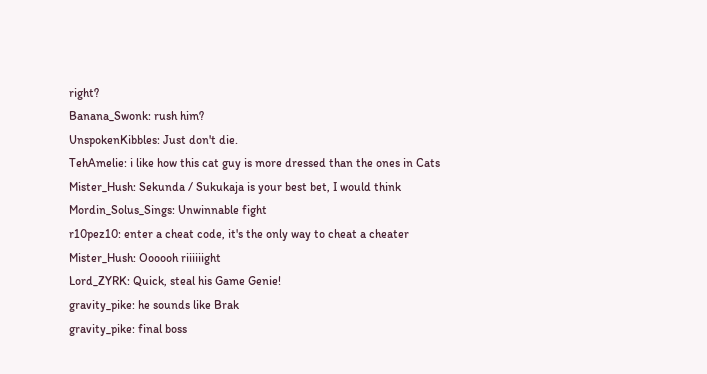right?
Banana_Swonk: rush him?
UnspokenKibbles: Just don't die.
TehAmelie: i like how this cat guy is more dressed than the ones in Cats
Mister_Hush: Sekunda / Sukukaja is your best bet, I would think
Mordin_Solus_Sings: Unwinnable fight
r10pez10: enter a cheat code, it's the only way to cheat a cheater
Mister_Hush: Oooooh riiiiiight
Lord_ZYRK: Quick, steal his Game Genie!
gravity_pike: he sounds like Brak
gravity_pike: final boss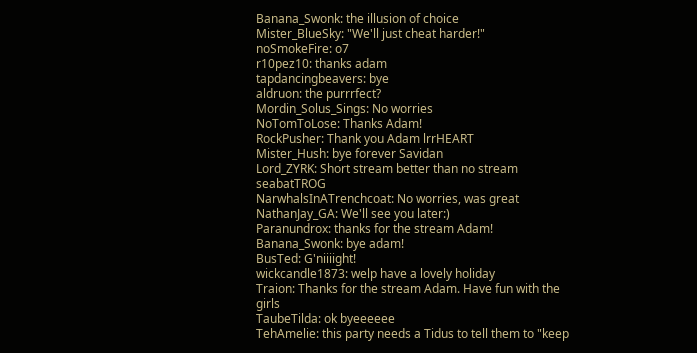Banana_Swonk: the illusion of choice
Mister_BlueSky: "We'll just cheat harder!"
noSmokeFire: o7
r10pez10: thanks adam
tapdancingbeavers: bye
aldruon: the purrrfect?
Mordin_Solus_Sings: No worries
NoTomToLose: Thanks Adam!
RockPusher: Thank you Adam lrrHEART
Mister_Hush: bye forever Savidan
Lord_ZYRK: Short stream better than no stream seabatTROG
NarwhalsInATrenchcoat: No worries, was great
NathanJay_GA: We'll see you later:)
Paranundrox: thanks for the stream Adam!
Banana_Swonk: bye adam!
BusTed: G'niiiight!
wickcandle1873: welp have a lovely holiday
Traion: Thanks for the stream Adam. Have fun with the girls
TaubeTilda: ok byeeeeee
TehAmelie: this party needs a Tidus to tell them to "keep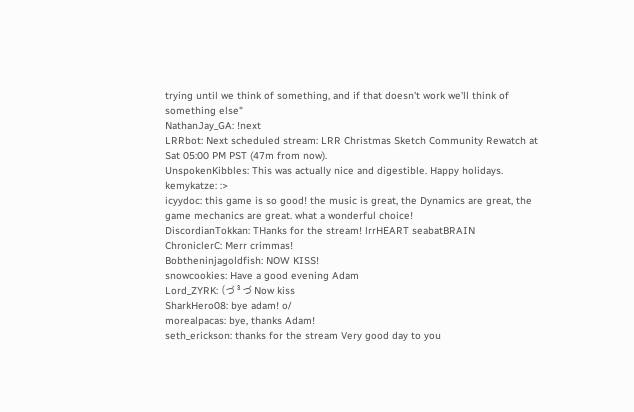trying until we think of something, and if that doesn't work we'll think of something else"
NathanJay_GA: !next
LRRbot: Next scheduled stream: LRR Christmas Sketch Community Rewatch at Sat 05:00 PM PST (47m from now).
UnspokenKibbles: This was actually nice and digestible. Happy holidays.
kemykatze: :>
icyydoc: this game is so good! the music is great, the Dynamics are great, the game mechanics are great. what a wonderful choice!
DiscordianTokkan: THanks for the stream! lrrHEART seabatBRAIN
ChroniclerC: Merr crimmas!
Bobtheninjagoldfish: NOW KISS!
snowcookies: Have a good evening Adam
Lord_ZYRK: (づ ³ づ Now kiss
SharkHero08: bye adam! o/
morealpacas: bye, thanks Adam!
seth_erickson: thanks for the stream Very good day to you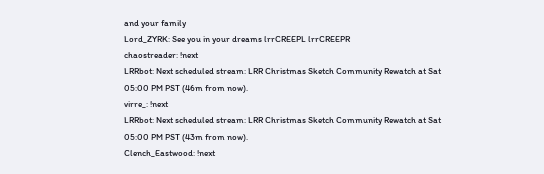and your family
Lord_ZYRK: See you in your dreams lrrCREEPL lrrCREEPR
chaostreader: !next
LRRbot: Next scheduled stream: LRR Christmas Sketch Community Rewatch at Sat 05:00 PM PST (46m from now).
virre_: !next
LRRbot: Next scheduled stream: LRR Christmas Sketch Community Rewatch at Sat 05:00 PM PST (43m from now).
Clench_Eastwood: !next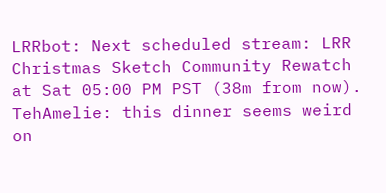LRRbot: Next scheduled stream: LRR Christmas Sketch Community Rewatch at Sat 05:00 PM PST (38m from now).
TehAmelie: this dinner seems weird on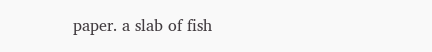paper. a slab of fish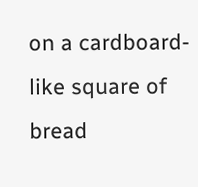on a cardboard-like square of bread